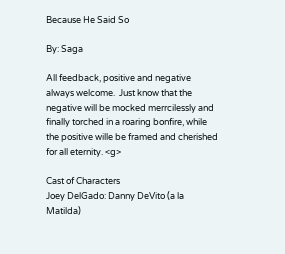Because He Said So

By: Saga

All feedback, positive and negative always welcome.  Just know that the negative will be mocked merrcilessly and finally torched in a roaring bonfire, while the positive wille be framed and cherished for all eternity. <g>

Cast of Characters
Joey DelGado: Danny DeVito (a la Matilda)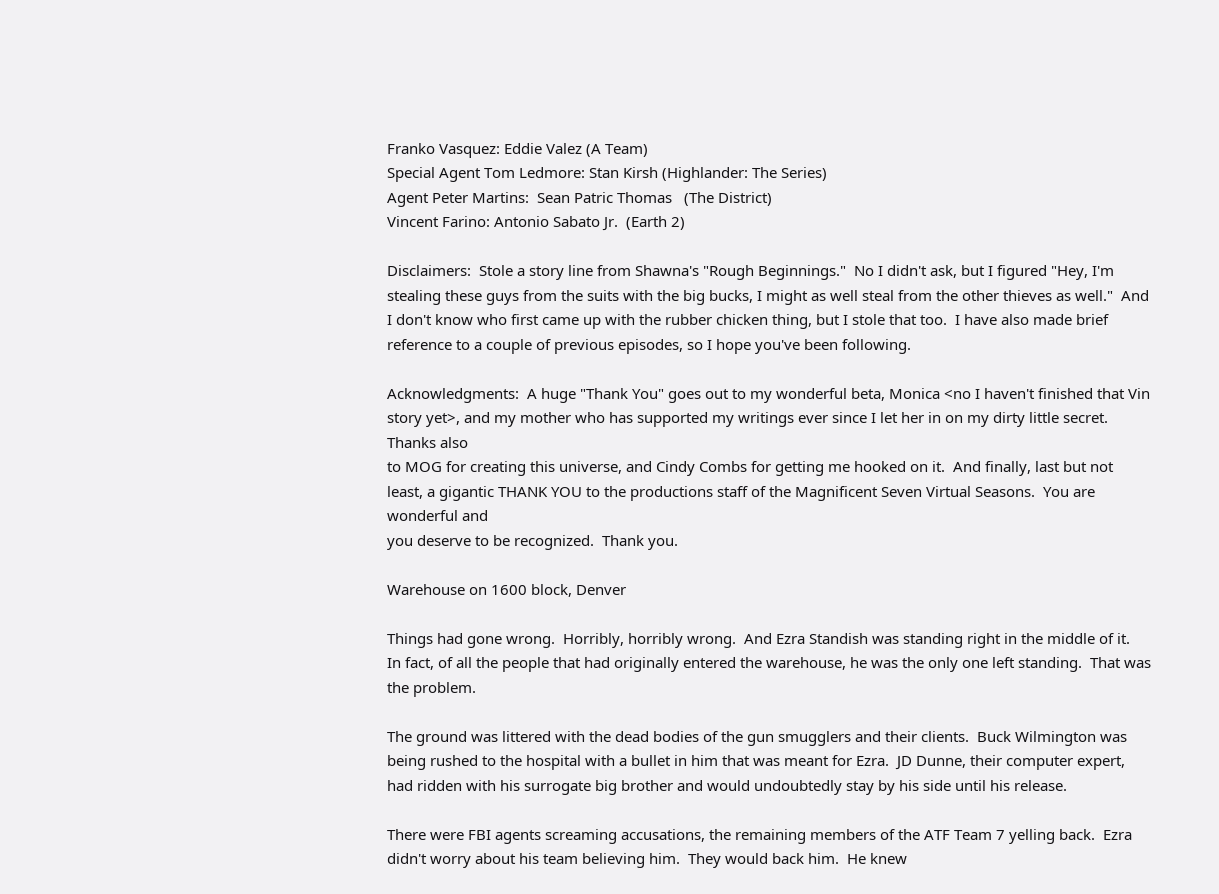Franko Vasquez: Eddie Valez (A Team)
Special Agent Tom Ledmore: Stan Kirsh (Highlander: The Series)
Agent Peter Martins:  Sean Patric Thomas   (The District)
Vincent Farino: Antonio Sabato Jr.  (Earth 2)

Disclaimers:  Stole a story line from Shawna's "Rough Beginnings."  No I didn't ask, but I figured "Hey, I'm stealing these guys from the suits with the big bucks, I might as well steal from the other thieves as well."  And I don't know who first came up with the rubber chicken thing, but I stole that too.  I have also made brief reference to a couple of previous episodes, so I hope you've been following.

Acknowledgments:  A huge "Thank You" goes out to my wonderful beta, Monica <no I haven't finished that Vin story yet>, and my mother who has supported my writings ever since I let her in on my dirty little secret.  Thanks also
to MOG for creating this universe, and Cindy Combs for getting me hooked on it.  And finally, last but not least, a gigantic THANK YOU to the productions staff of the Magnificent Seven Virtual Seasons.  You are wonderful and
you deserve to be recognized.  Thank you.

Warehouse on 1600 block, Denver

Things had gone wrong.  Horribly, horribly wrong.  And Ezra Standish was standing right in the middle of it.  In fact, of all the people that had originally entered the warehouse, he was the only one left standing.  That was the problem.

The ground was littered with the dead bodies of the gun smugglers and their clients.  Buck Wilmington was being rushed to the hospital with a bullet in him that was meant for Ezra.  JD Dunne, their computer expert, had ridden with his surrogate big brother and would undoubtedly stay by his side until his release.

There were FBI agents screaming accusations, the remaining members of the ATF Team 7 yelling back.  Ezra didn't worry about his team believing him.  They would back him.  He knew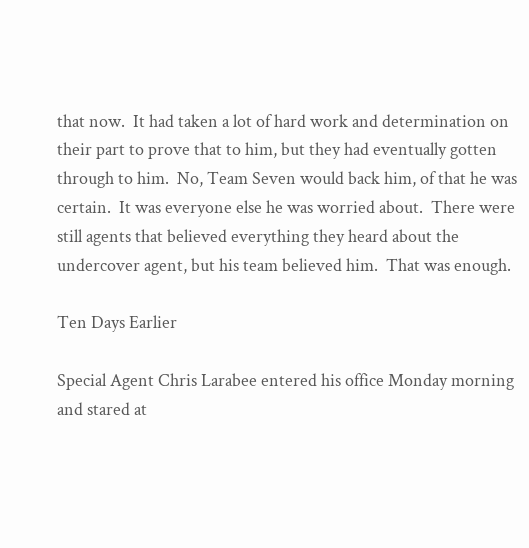that now.  It had taken a lot of hard work and determination on their part to prove that to him, but they had eventually gotten through to him.  No, Team Seven would back him, of that he was certain.  It was everyone else he was worried about.  There were still agents that believed everything they heard about the undercover agent, but his team believed him.  That was enough.

Ten Days Earlier

Special Agent Chris Larabee entered his office Monday morning and stared at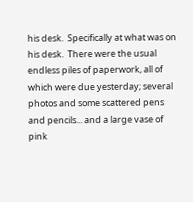his desk.  Specifically at what was on his desk.  There were the usual endless piles of paperwork, all of which were due yesterday; several photos and some scattered pens and pencils... and a large vase of pink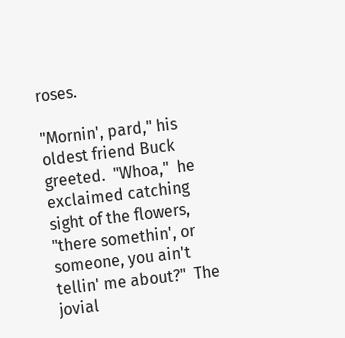roses.

"Mornin', pard," his oldest friend Buck greeted.  "Whoa,"  he exclaimed catching sight of the flowers, "there somethin', or someone, you ain't tellin' me about?"  The jovial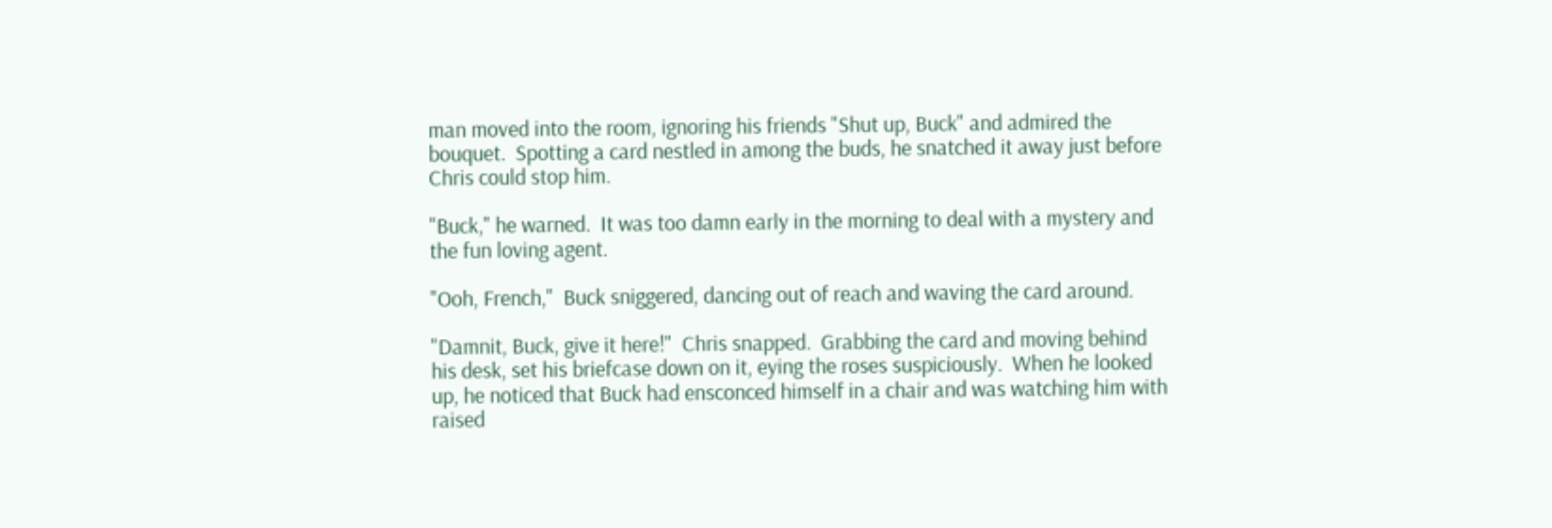man moved into the room, ignoring his friends "Shut up, Buck" and admired the bouquet.  Spotting a card nestled in among the buds, he snatched it away just before Chris could stop him.

"Buck," he warned.  It was too damn early in the morning to deal with a mystery and the fun loving agent.

"Ooh, French,"  Buck sniggered, dancing out of reach and waving the card around.

"Damnit, Buck, give it here!"  Chris snapped.  Grabbing the card and moving behind his desk, set his briefcase down on it, eying the roses suspiciously.  When he looked up, he noticed that Buck had ensconced himself in a chair and was watching him with raised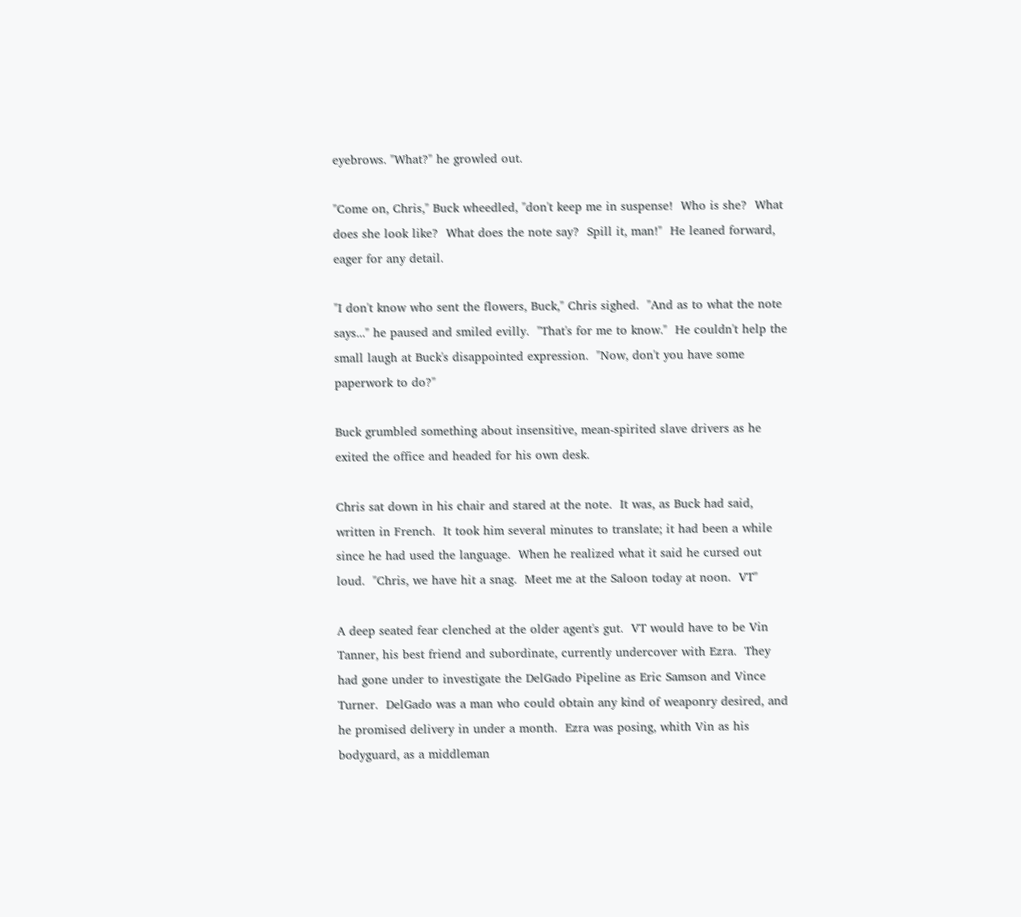eyebrows. "What?" he growled out.

"Come on, Chris," Buck wheedled, "don't keep me in suspense!  Who is she?  What does she look like?  What does the note say?  Spill it, man!"  He leaned forward, eager for any detail.

"I don't know who sent the flowers, Buck," Chris sighed.  "And as to what the note says..." he paused and smiled evilly.  "That's for me to know."  He couldn't help the small laugh at Buck's disappointed expression.  "Now, don't you have some paperwork to do?"

Buck grumbled something about insensitive, mean-spirited slave drivers as he exited the office and headed for his own desk.

Chris sat down in his chair and stared at the note.  It was, as Buck had said, written in French.  It took him several minutes to translate; it had been a while since he had used the language.  When he realized what it said he cursed out loud.  "Chris, we have hit a snag.  Meet me at the Saloon today at noon.  VT"

A deep seated fear clenched at the older agent's gut.  VT would have to be Vin Tanner, his best friend and subordinate, currently undercover with Ezra.  They had gone under to investigate the DelGado Pipeline as Eric Samson and Vince Turner.  DelGado was a man who could obtain any kind of weaponry desired, and he promised delivery in under a month.  Ezra was posing, whith Vin as his bodyguard, as a middleman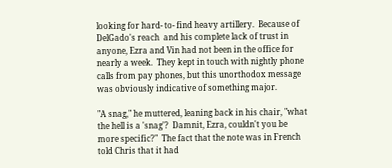looking for hard- to- find heavy artillery.  Because of DelGado's reach  and his complete lack of trust in anyone, Ezra and Vin had not been in the office for nearly a week.  They kept in touch with nightly phone calls from pay phones, but this unorthodox message was obviously indicative of something major.

"A snag," he muttered, leaning back in his chair, "what the hell is a 'snag'?  Damnit, Ezra, couldn't you be more specific?"  The fact that the note was in French told Chris that it had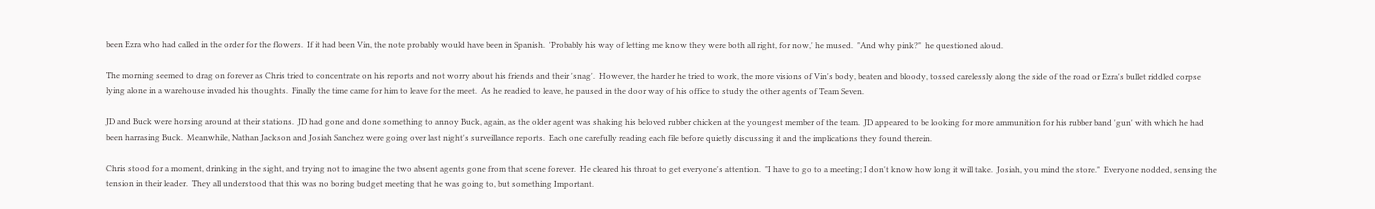been Ezra who had called in the order for the flowers.  If it had been Vin, the note probably would have been in Spanish.  'Probably his way of letting me know they were both all right, for now,' he mused.  "And why pink?"  he questioned aloud.

The morning seemed to drag on forever as Chris tried to concentrate on his reports and not worry about his friends and their 'snag'.  However, the harder he tried to work, the more visions of Vin's body, beaten and bloody, tossed carelessly along the side of the road or Ezra's bullet riddled corpse lying alone in a warehouse invaded his thoughts.  Finally the time came for him to leave for the meet.  As he readied to leave, he paused in the door way of his office to study the other agents of Team Seven.

JD and Buck were horsing around at their stations.  JD had gone and done something to annoy Buck, again, as the older agent was shaking his beloved rubber chicken at the youngest member of the team.  JD appeared to be looking for more ammunition for his rubber band 'gun' with which he had been harrasing Buck.  Meanwhile, Nathan Jackson and Josiah Sanchez were going over last night's surveillance reports.  Each one carefully reading each file before quietly discussing it and the implications they found therein.

Chris stood for a moment, drinking in the sight, and trying not to imagine the two absent agents gone from that scene forever.  He cleared his throat to get everyone's attention.  "I have to go to a meeting; I don't know how long it will take.  Josiah, you mind the store."  Everyone nodded, sensing the tension in their leader.  They all understood that this was no boring budget meeting that he was going to, but something Important.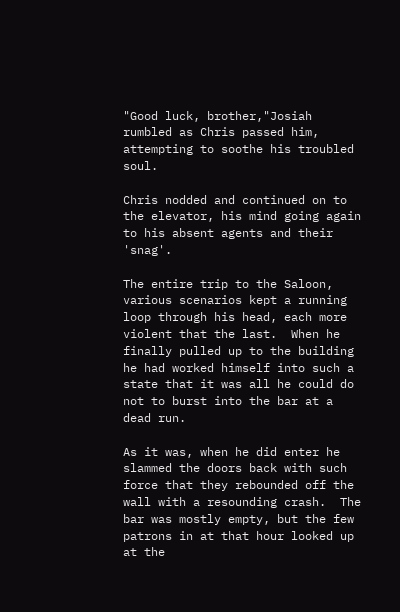"Good luck, brother,"Josiah rumbled as Chris passed him, attempting to soothe his troubled soul.

Chris nodded and continued on to the elevator, his mind going again to his absent agents and their 'snag'.

The entire trip to the Saloon, various scenarios kept a running loop through his head, each more violent that the last.  When he finally pulled up to the building he had worked himself into such a state that it was all he could do not to burst into the bar at a dead run.

As it was, when he did enter he slammed the doors back with such force that they rebounded off the wall with a resounding crash.  The bar was mostly empty, but the few patrons in at that hour looked up at the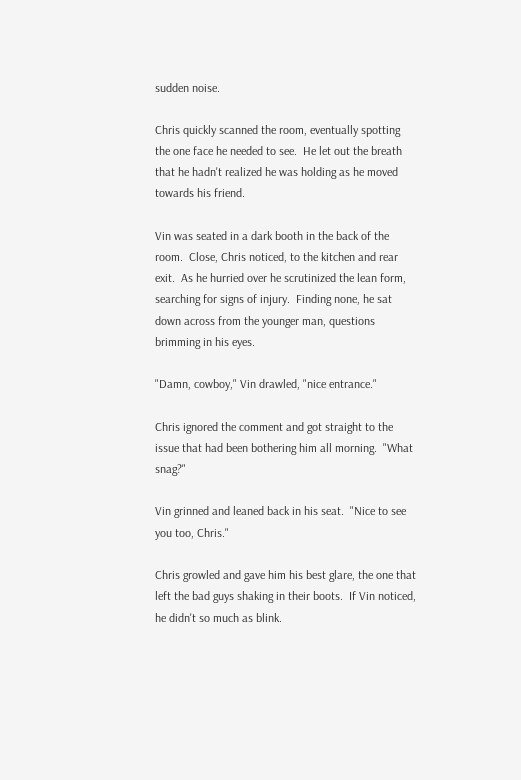sudden noise.

Chris quickly scanned the room, eventually spotting the one face he needed to see.  He let out the breath that he hadn't realized he was holding as he moved towards his friend.

Vin was seated in a dark booth in the back of the room.  Close, Chris noticed, to the kitchen and rear exit.  As he hurried over he scrutinized the lean form, searching for signs of injury.  Finding none, he sat down across from the younger man, questions brimming in his eyes.

"Damn, cowboy," Vin drawled, "nice entrance."

Chris ignored the comment and got straight to the issue that had been bothering him all morning.  "What snag?"

Vin grinned and leaned back in his seat.  "Nice to see you too, Chris."

Chris growled and gave him his best glare, the one that left the bad guys shaking in their boots.  If Vin noticed, he didn't so much as blink.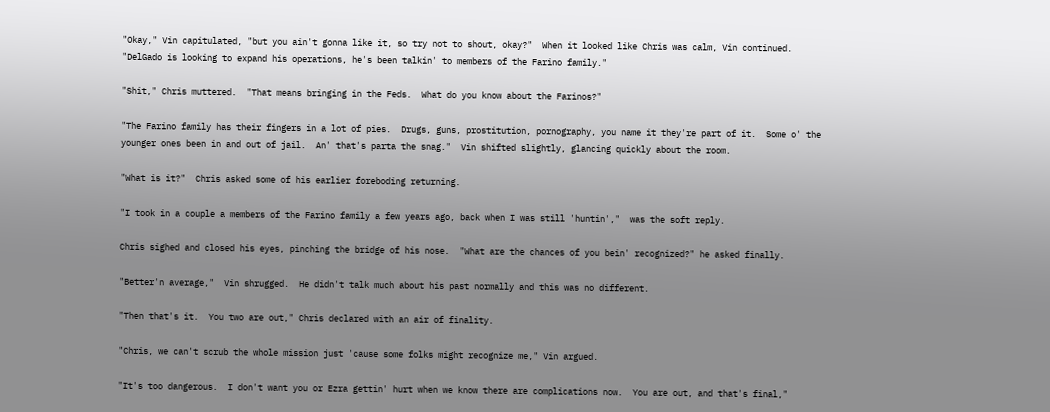"Okay," Vin capitulated, "but you ain't gonna like it, so try not to shout, okay?"  When it looked like Chris was calm, Vin continued.  "DelGado is looking to expand his operations, he's been talkin' to members of the Farino family."

"Shit," Chris muttered.  "That means bringing in the Feds.  What do you know about the Farinos?"

"The Farino family has their fingers in a lot of pies.  Drugs, guns, prostitution, pornography, you name it they're part of it.  Some o' the younger ones been in and out of jail.  An' that's parta the snag."  Vin shifted slightly, glancing quickly about the room.

"What is it?"  Chris asked some of his earlier foreboding returning.

"I took in a couple a members of the Farino family a few years ago, back when I was still 'huntin',"  was the soft reply.

Chris sighed and closed his eyes, pinching the bridge of his nose.  "What are the chances of you bein' recognized?" he asked finally.

"Better'n average,"  Vin shrugged.  He didn't talk much about his past normally and this was no different.

"Then that's it.  You two are out," Chris declared with an air of finality.

"Chris, we can't scrub the whole mission just 'cause some folks might recognize me," Vin argued.

"It's too dangerous.  I don't want you or Ezra gettin' hurt when we know there are complications now.  You are out, and that's final,"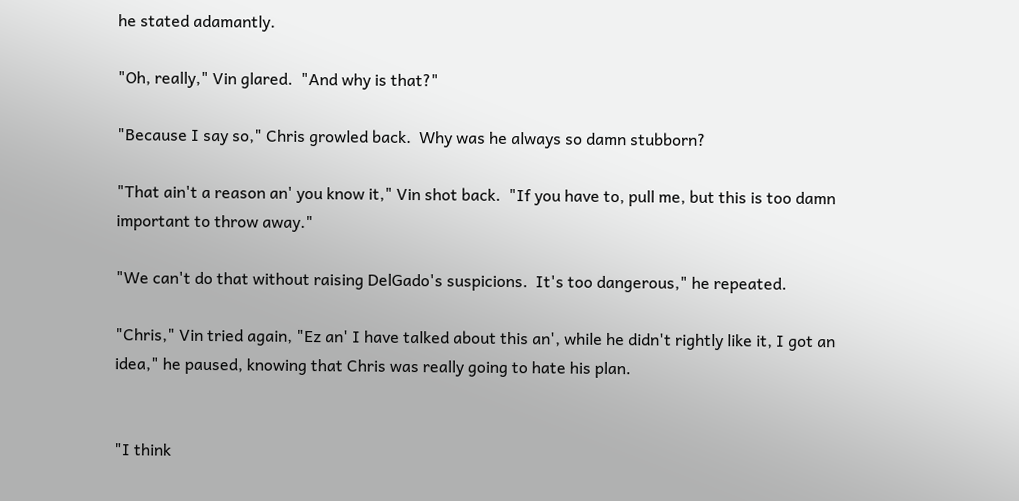he stated adamantly.

"Oh, really," Vin glared.  "And why is that?"

"Because I say so," Chris growled back.  Why was he always so damn stubborn?

"That ain't a reason an' you know it," Vin shot back.  "If you have to, pull me, but this is too damn important to throw away."

"We can't do that without raising DelGado's suspicions.  It's too dangerous," he repeated.

"Chris," Vin tried again, "Ez an' I have talked about this an', while he didn't rightly like it, I got an idea," he paused, knowing that Chris was really going to hate his plan.


"I think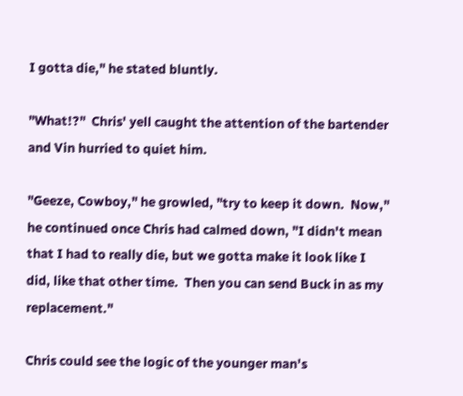I gotta die," he stated bluntly.

"What!?"  Chris' yell caught the attention of the bartender and Vin hurried to quiet him.

"Geeze, Cowboy," he growled, "try to keep it down.  Now," he continued once Chris had calmed down, "I didn't mean that I had to really die, but we gotta make it look like I did, like that other time.  Then you can send Buck in as my replacement."

Chris could see the logic of the younger man's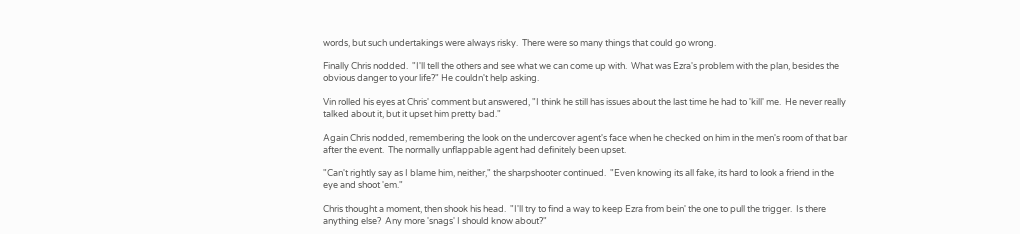words, but such undertakings were always risky.  There were so many things that could go wrong.

Finally Chris nodded.  "I'll tell the others and see what we can come up with.  What was Ezra's problem with the plan, besides the obvious danger to your life?" He couldn't help asking.

Vin rolled his eyes at Chris' comment but answered, "I think he still has issues about the last time he had to 'kill' me.  He never really talked about it, but it upset him pretty bad."

Again Chris nodded, remembering the look on the undercover agent's face when he checked on him in the men's room of that bar after the event.  The normally unflappable agent had definitely been upset.

"Can't rightly say as I blame him, neither," the sharpshooter continued.  "Even knowing its all fake, its hard to look a friend in the eye and shoot 'em."

Chris thought a moment, then shook his head.  "I'll try to find a way to keep Ezra from bein' the one to pull the trigger.  Is there anything else?  Any more 'snags' I should know about?"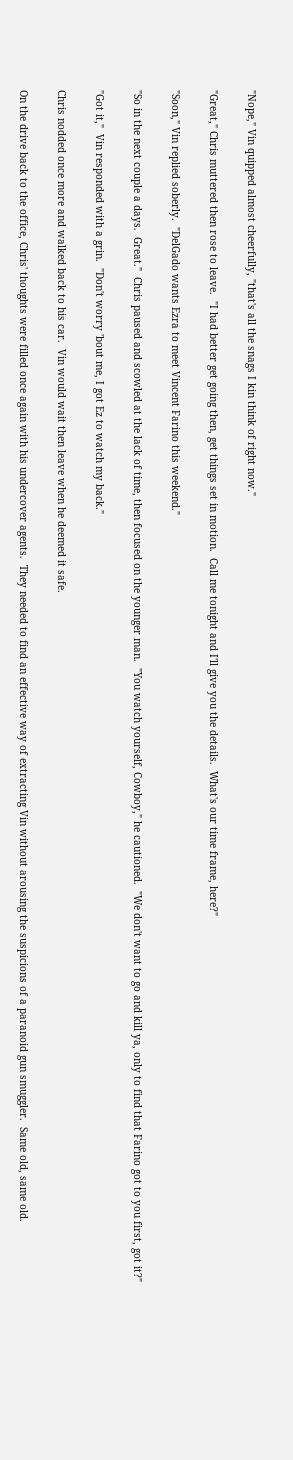"Nope," Vin quipped almost cheerfully, "that's all the snags I kin think of right now."

"Great," Chris muttered then rose to leave.  "I had better get going then, get things set in motion.  Call me tonight and I'll give you the details.  What's our time frame, here?"

"Soon," Vin replied soberly.  "DelGado wants Ezra to meet Vincent Farino this weekend."

"So in the next couple a days.  Great."  Chris paused and scowled at the lack of time, then focused on the younger man.  "You watch yourself, Cowboy," he cautioned.  "We don't want to go and kill ya, only to find that Farino got to you first, got it?"

"Got it,"  Vin responded with a grin.  "Don't worry 'bout me, I got Ez to watch my back."

Chris nodded once more and walked back to his car.  Vin would wait then leave when he deemed it safe.

On the drive back to the office, Chris' thoughts were filled once again with his undercover agents.  They needed to find an effective way of extracting Vin without arousing the suspicions of a paranoid gun smuggler.  Same old, same old.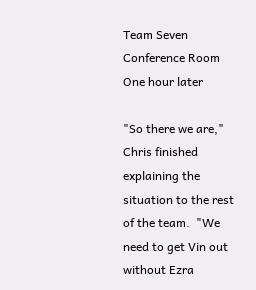Team Seven Conference Room One hour later

"So there we are," Chris finished explaining the situation to the rest of the team.  "We need to get Vin out without Ezra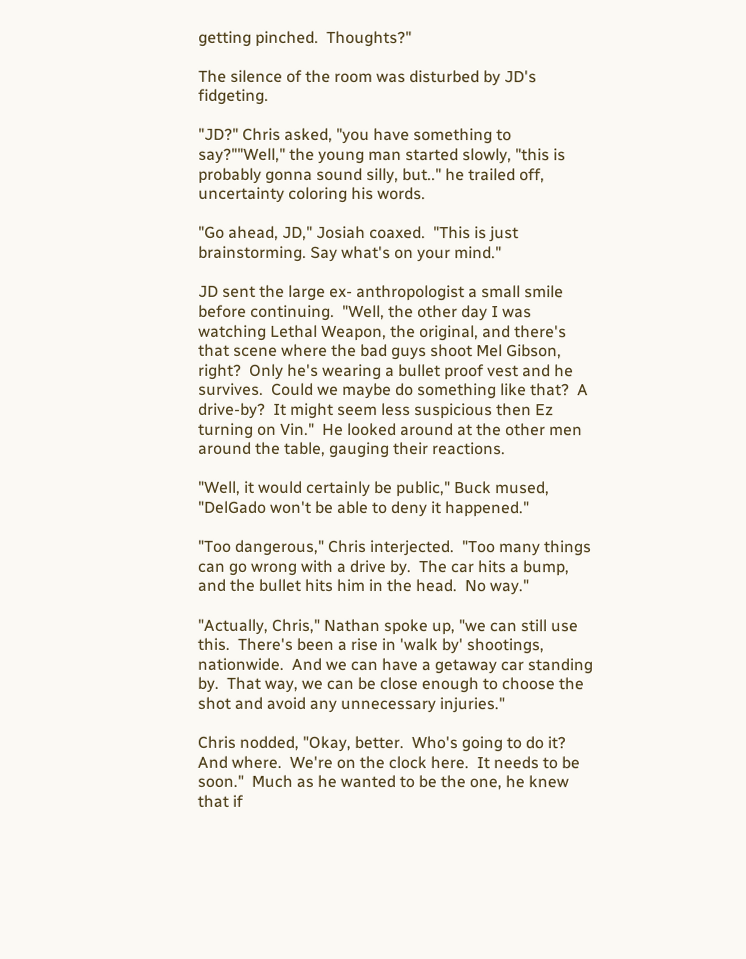getting pinched.  Thoughts?"

The silence of the room was disturbed by JD's fidgeting.

"JD?" Chris asked, "you have something to say?""Well," the young man started slowly, "this is probably gonna sound silly, but.." he trailed off, uncertainty coloring his words.

"Go ahead, JD," Josiah coaxed.  "This is just brainstorming. Say what's on your mind."

JD sent the large ex- anthropologist a small smile before continuing.  "Well, the other day I was watching Lethal Weapon, the original, and there's that scene where the bad guys shoot Mel Gibson, right?  Only he's wearing a bullet proof vest and he survives.  Could we maybe do something like that?  A drive-by?  It might seem less suspicious then Ez turning on Vin."  He looked around at the other men around the table, gauging their reactions.

"Well, it would certainly be public," Buck mused,  "DelGado won't be able to deny it happened."

"Too dangerous," Chris interjected.  "Too many things can go wrong with a drive by.  The car hits a bump, and the bullet hits him in the head.  No way."

"Actually, Chris," Nathan spoke up, "we can still use this.  There's been a rise in 'walk by' shootings, nationwide.  And we can have a getaway car standing by.  That way, we can be close enough to choose the shot and avoid any unnecessary injuries."

Chris nodded, "Okay, better.  Who's going to do it?  And where.  We're on the clock here.  It needs to be soon."  Much as he wanted to be the one, he knew that if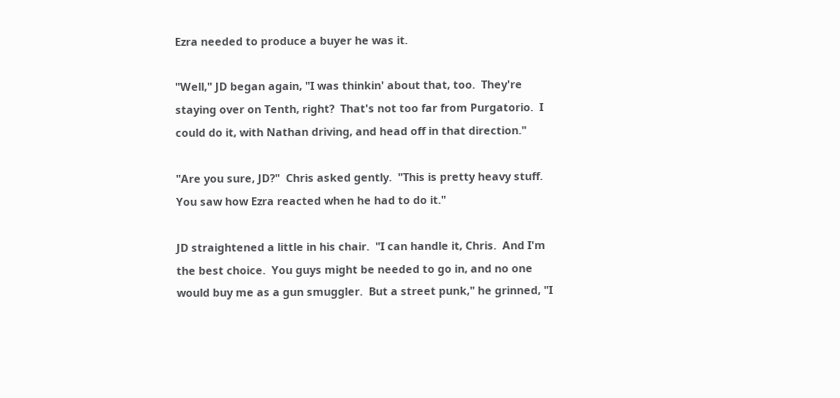Ezra needed to produce a buyer he was it.

"Well," JD began again, "I was thinkin' about that, too.  They're staying over on Tenth, right?  That's not too far from Purgatorio.  I could do it, with Nathan driving, and head off in that direction."

"Are you sure, JD?"  Chris asked gently.  "This is pretty heavy stuff.  You saw how Ezra reacted when he had to do it."

JD straightened a little in his chair.  "I can handle it, Chris.  And I'm the best choice.  You guys might be needed to go in, and no one would buy me as a gun smuggler.  But a street punk," he grinned, "I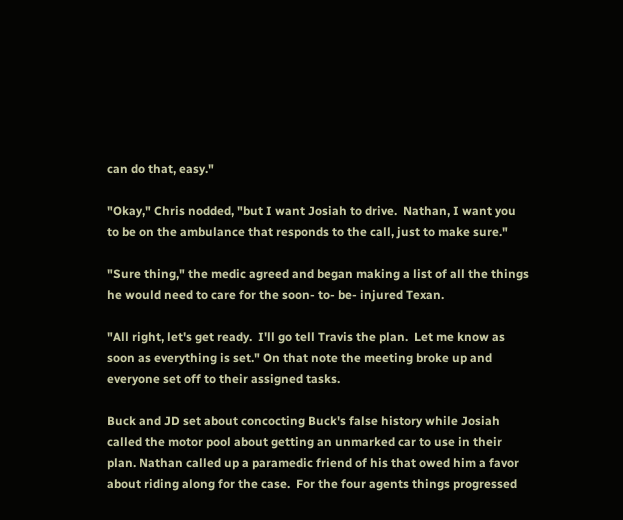can do that, easy."

"Okay," Chris nodded, "but I want Josiah to drive.  Nathan, I want you to be on the ambulance that responds to the call, just to make sure."

"Sure thing," the medic agreed and began making a list of all the things he would need to care for the soon- to- be- injured Texan.

"All right, let's get ready.  I'll go tell Travis the plan.  Let me know as soon as everything is set." On that note the meeting broke up and everyone set off to their assigned tasks.

Buck and JD set about concocting Buck's false history while Josiah called the motor pool about getting an unmarked car to use in their plan. Nathan called up a paramedic friend of his that owed him a favor about riding along for the case.  For the four agents things progressed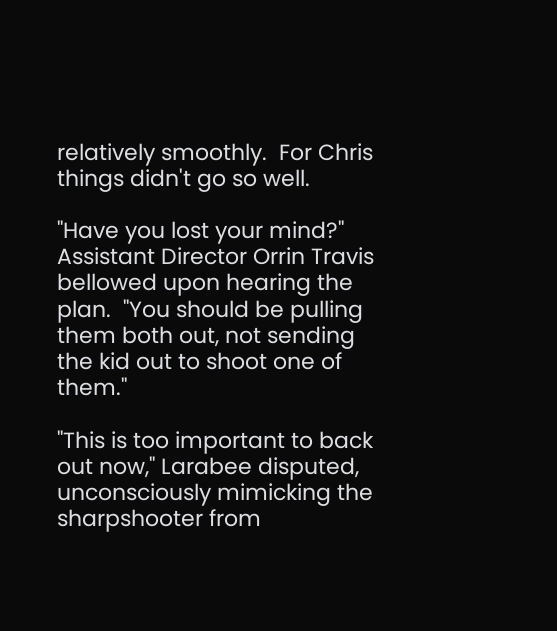relatively smoothly.  For Chris things didn't go so well.

"Have you lost your mind?" Assistant Director Orrin Travis bellowed upon hearing the plan.  "You should be pulling them both out, not sending the kid out to shoot one of them."

"This is too important to back out now," Larabee disputed, unconsciously mimicking the sharpshooter from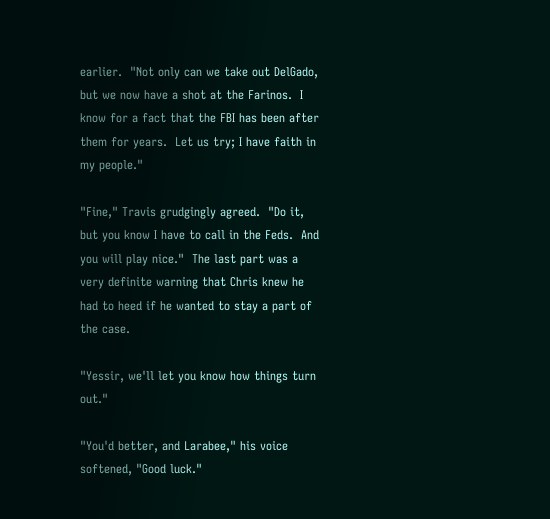earlier.  "Not only can we take out DelGado, but we now have a shot at the Farinos.  I know for a fact that the FBI has been after them for years.  Let us try; I have faith in my people."

"Fine," Travis grudgingly agreed.  "Do it, but you know I have to call in the Feds.  And you will play nice."  The last part was a very definite warning that Chris knew he had to heed if he wanted to stay a part of the case.

"Yessir, we'll let you know how things turn out."

"You'd better, and Larabee," his voice softened, "Good luck."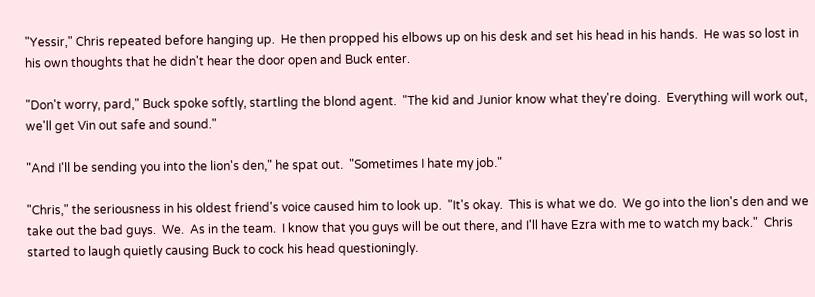"Yessir," Chris repeated before hanging up.  He then propped his elbows up on his desk and set his head in his hands.  He was so lost in his own thoughts that he didn't hear the door open and Buck enter.

"Don't worry, pard," Buck spoke softly, startling the blond agent.  "The kid and Junior know what they're doing.  Everything will work out, we'll get Vin out safe and sound."

"And I'll be sending you into the lion's den," he spat out.  "Sometimes I hate my job."

"Chris," the seriousness in his oldest friend's voice caused him to look up.  "It's okay.  This is what we do.  We go into the lion's den and we take out the bad guys.  We.  As in the team.  I know that you guys will be out there, and I'll have Ezra with me to watch my back."  Chris started to laugh quietly causing Buck to cock his head questioningly.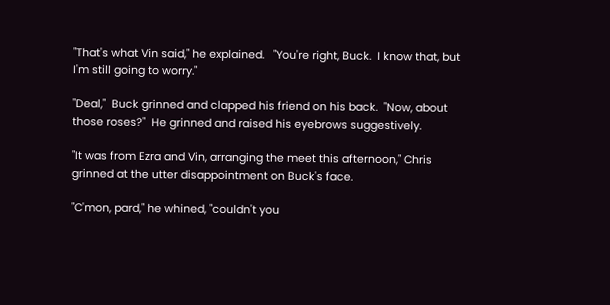"That's what Vin said," he explained.   "You're right, Buck.  I know that, but I'm still going to worry."

"Deal,"  Buck grinned and clapped his friend on his back.  "Now, about those roses?"  He grinned and raised his eyebrows suggestively.

"It was from Ezra and Vin, arranging the meet this afternoon," Chris grinned at the utter disappointment on Buck's face.

"C'mon, pard," he whined, "couldn't you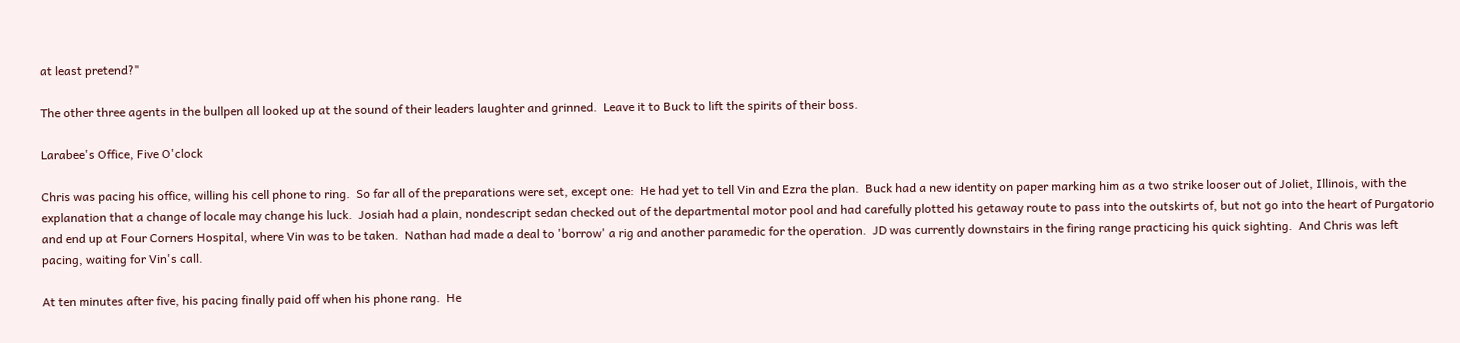at least pretend?"

The other three agents in the bullpen all looked up at the sound of their leaders laughter and grinned.  Leave it to Buck to lift the spirits of their boss.

Larabee's Office, Five O'clock

Chris was pacing his office, willing his cell phone to ring.  So far all of the preparations were set, except one:  He had yet to tell Vin and Ezra the plan.  Buck had a new identity on paper marking him as a two strike looser out of Joliet, Illinois, with the explanation that a change of locale may change his luck.  Josiah had a plain, nondescript sedan checked out of the departmental motor pool and had carefully plotted his getaway route to pass into the outskirts of, but not go into the heart of Purgatorio and end up at Four Corners Hospital, where Vin was to be taken.  Nathan had made a deal to 'borrow' a rig and another paramedic for the operation.  JD was currently downstairs in the firing range practicing his quick sighting.  And Chris was left pacing, waiting for Vin's call.

At ten minutes after five, his pacing finally paid off when his phone rang.  He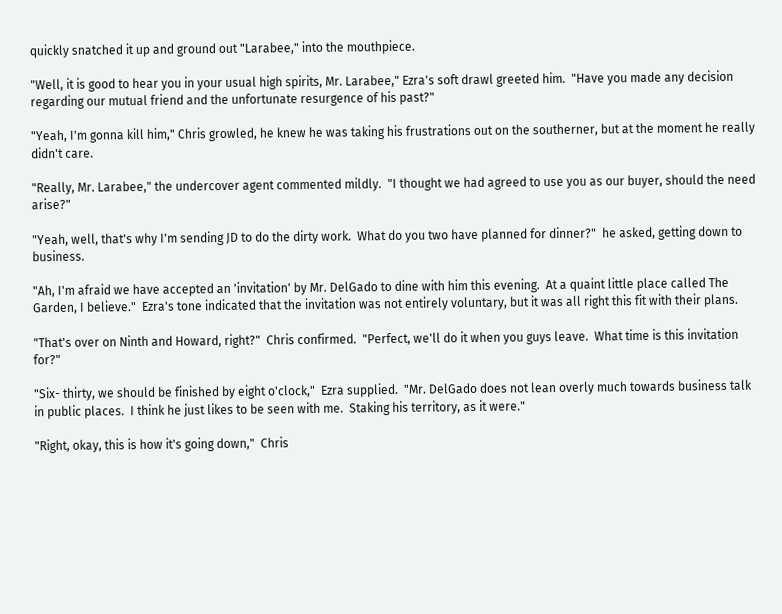quickly snatched it up and ground out "Larabee," into the mouthpiece.

"Well, it is good to hear you in your usual high spirits, Mr. Larabee," Ezra's soft drawl greeted him.  "Have you made any decision regarding our mutual friend and the unfortunate resurgence of his past?"

"Yeah, I'm gonna kill him," Chris growled, he knew he was taking his frustrations out on the southerner, but at the moment he really didn't care.

"Really, Mr. Larabee," the undercover agent commented mildly.  "I thought we had agreed to use you as our buyer, should the need arise?"

"Yeah, well, that's why I'm sending JD to do the dirty work.  What do you two have planned for dinner?"  he asked, getting down to business.

"Ah, I'm afraid we have accepted an 'invitation' by Mr. DelGado to dine with him this evening.  At a quaint little place called The Garden, I believe."  Ezra's tone indicated that the invitation was not entirely voluntary, but it was all right this fit with their plans.

"That's over on Ninth and Howard, right?"  Chris confirmed.  "Perfect, we'll do it when you guys leave.  What time is this invitation for?"

"Six- thirty, we should be finished by eight o'clock,"  Ezra supplied.  "Mr. DelGado does not lean overly much towards business talk in public places.  I think he just likes to be seen with me.  Staking his territory, as it were."

"Right, okay, this is how it's going down,"  Chris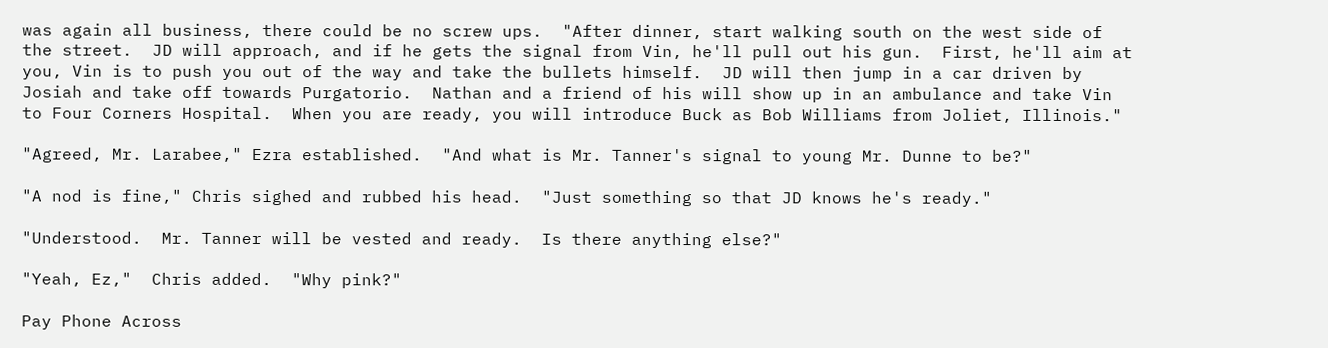was again all business, there could be no screw ups.  "After dinner, start walking south on the west side of the street.  JD will approach, and if he gets the signal from Vin, he'll pull out his gun.  First, he'll aim at you, Vin is to push you out of the way and take the bullets himself.  JD will then jump in a car driven by Josiah and take off towards Purgatorio.  Nathan and a friend of his will show up in an ambulance and take Vin to Four Corners Hospital.  When you are ready, you will introduce Buck as Bob Williams from Joliet, Illinois."

"Agreed, Mr. Larabee," Ezra established.  "And what is Mr. Tanner's signal to young Mr. Dunne to be?"

"A nod is fine," Chris sighed and rubbed his head.  "Just something so that JD knows he's ready."

"Understood.  Mr. Tanner will be vested and ready.  Is there anything else?"

"Yeah, Ez,"  Chris added.  "Why pink?"

Pay Phone Across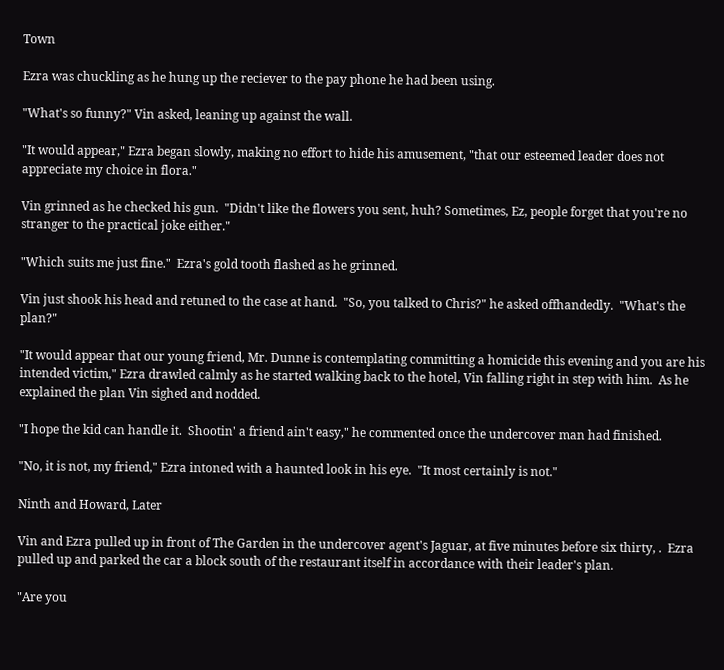Town

Ezra was chuckling as he hung up the reciever to the pay phone he had been using.

"What's so funny?" Vin asked, leaning up against the wall.

"It would appear," Ezra began slowly, making no effort to hide his amusement, "that our esteemed leader does not appreciate my choice in flora."

Vin grinned as he checked his gun.  "Didn't like the flowers you sent, huh? Sometimes, Ez, people forget that you're no stranger to the practical joke either."

"Which suits me just fine."  Ezra's gold tooth flashed as he grinned.

Vin just shook his head and retuned to the case at hand.  "So, you talked to Chris?" he asked offhandedly.  "What's the plan?"

"It would appear that our young friend, Mr. Dunne is contemplating committing a homicide this evening and you are his intended victim," Ezra drawled calmly as he started walking back to the hotel, Vin falling right in step with him.  As he explained the plan Vin sighed and nodded.

"I hope the kid can handle it.  Shootin' a friend ain't easy," he commented once the undercover man had finished.

"No, it is not, my friend," Ezra intoned with a haunted look in his eye.  "It most certainly is not."

Ninth and Howard, Later

Vin and Ezra pulled up in front of The Garden in the undercover agent's Jaguar, at five minutes before six thirty, .  Ezra pulled up and parked the car a block south of the restaurant itself in accordance with their leader's plan.

"Are you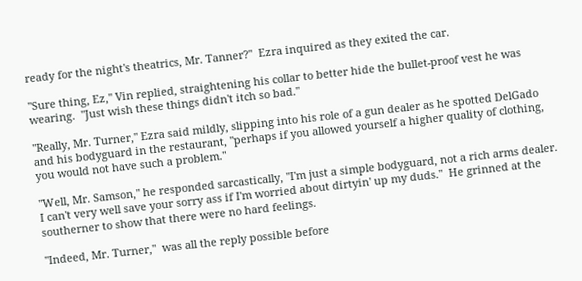ready for the night's theatrics, Mr. Tanner?"  Ezra inquired as they exited the car.

"Sure thing, Ez," Vin replied, straightening his collar to better hide the bullet-proof vest he was wearing.  "Just wish these things didn't itch so bad."

"Really, Mr. Turner," Ezra said mildly, slipping into his role of a gun dealer as he spotted DelGado and his bodyguard in the restaurant, "perhaps if you allowed yourself a higher quality of clothing, you would not have such a problem."

"Well, Mr. Samson," he responded sarcastically, "I'm just a simple bodyguard, not a rich arms dealer.  I can't very well save your sorry ass if I'm worried about dirtyin' up my duds."  He grinned at the southerner to show that there were no hard feelings.

"Indeed, Mr. Turner,"  was all the reply possible before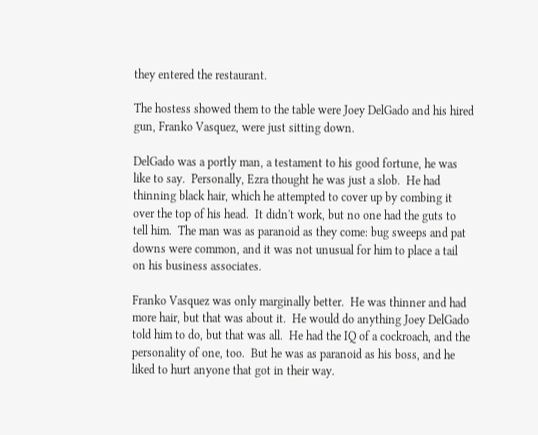they entered the restaurant.

The hostess showed them to the table were Joey DelGado and his hired gun, Franko Vasquez, were just sitting down.

DelGado was a portly man, a testament to his good fortune, he was like to say.  Personally, Ezra thought he was just a slob.  He had thinning black hair, which he attempted to cover up by combing it over the top of his head.  It didn't work, but no one had the guts to tell him.  The man was as paranoid as they come: bug sweeps and pat downs were common, and it was not unusual for him to place a tail on his business associates.

Franko Vasquez was only marginally better.  He was thinner and had more hair, but that was about it.  He would do anything Joey DelGado told him to do, but that was all.  He had the IQ of a cockroach, and the personality of one, too.  But he was as paranoid as his boss, and he liked to hurt anyone that got in their way.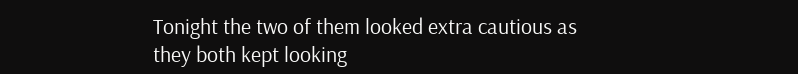Tonight the two of them looked extra cautious as they both kept looking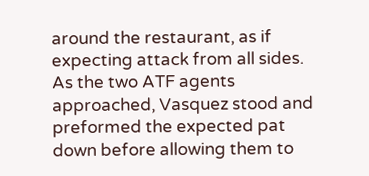around the restaurant, as if expecting attack from all sides.  As the two ATF agents approached, Vasquez stood and preformed the expected pat down before allowing them to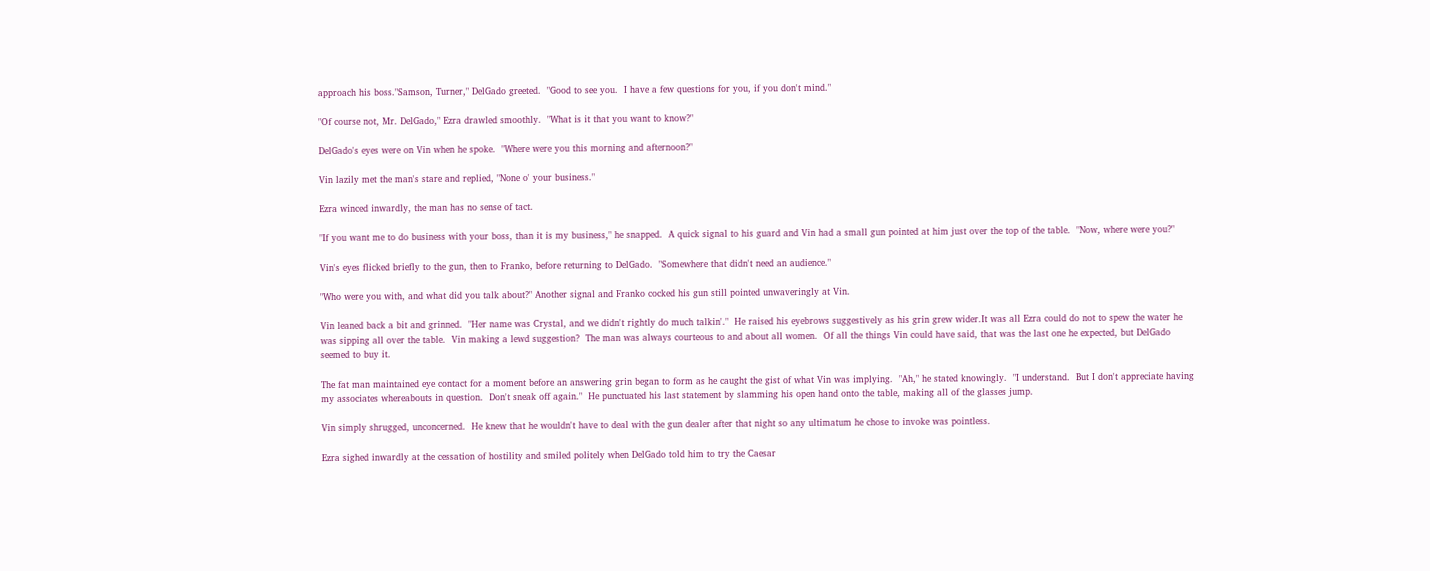approach his boss."Samson, Turner," DelGado greeted.  "Good to see you.  I have a few questions for you, if you don't mind."

"Of course not, Mr. DelGado," Ezra drawled smoothly.  "What is it that you want to know?"

DelGado's eyes were on Vin when he spoke.  "Where were you this morning and afternoon?"

Vin lazily met the man's stare and replied, "None o' your business."

Ezra winced inwardly, the man has no sense of tact.

"If you want me to do business with your boss, than it is my business," he snapped.  A quick signal to his guard and Vin had a small gun pointed at him just over the top of the table.  "Now, where were you?"

Vin's eyes flicked briefly to the gun, then to Franko, before returning to DelGado.  "Somewhere that didn't need an audience."

"Who were you with, and what did you talk about?" Another signal and Franko cocked his gun still pointed unwaveringly at Vin.

Vin leaned back a bit and grinned.  "Her name was Crystal, and we didn't rightly do much talkin'."  He raised his eyebrows suggestively as his grin grew wider.It was all Ezra could do not to spew the water he was sipping all over the table.  Vin making a lewd suggestion?  The man was always courteous to and about all women.  Of all the things Vin could have said, that was the last one he expected, but DelGado seemed to buy it.

The fat man maintained eye contact for a moment before an answering grin began to form as he caught the gist of what Vin was implying.  "Ah," he stated knowingly.  "I understand.  But I don't appreciate having my associates whereabouts in question.  Don't sneak off again."  He punctuated his last statement by slamming his open hand onto the table, making all of the glasses jump.

Vin simply shrugged, unconcerned.  He knew that he wouldn't have to deal with the gun dealer after that night so any ultimatum he chose to invoke was pointless.

Ezra sighed inwardly at the cessation of hostility and smiled politely when DelGado told him to try the Caesar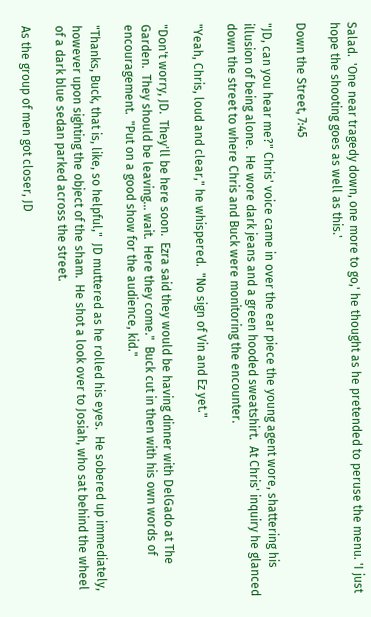Salad.  'One near tragedy down, one more to go,' he thought as he pretended to peruse the menu. 'I just hope the shooting goes as well as this.'

Down the Street, 7:45

"JD, can you hear me?" Chris' voice came in over the ear piece the young agent wore, shattering his illusion of being alone.  He wore dark jeans and a green hooded sweatshirt.  At Chris' inquiry he glanced down the street to where Chris and Buck were monitoring the encounter.

"Yeah, Chris, loud and clear," he whispered.  "No sign of Vin and Ez yet."

"Don't worry, JD.  They'll be here soon.  Ezra said they would be having dinner with DelGado at The Garden.  They should be leaving... wait.  Here they come."  Buck cut in then with his own words of encouragement.  "Put on a good show for the audience, kid."

"Thanks, Buck, that is, like, so helpful,"  JD muttered as he rolled his eyes.  He sobered up immediately, however upon sighting the object of the sham.  He shot a look over to Josiah, who sat behind the wheel of a dark blue sedan parked across the street.

As the group of men got closer, JD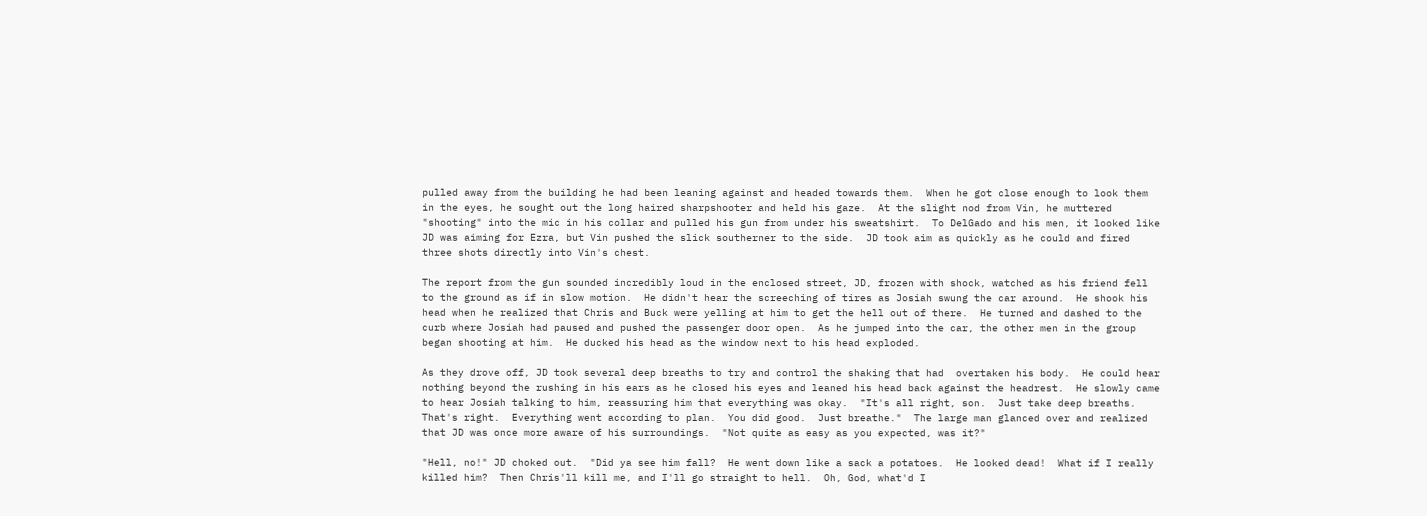pulled away from the building he had been leaning against and headed towards them.  When he got close enough to look them in the eyes, he sought out the long haired sharpshooter and held his gaze.  At the slight nod from Vin, he muttered "shooting" into the mic in his collar and pulled his gun from under his sweatshirt.  To DelGado and his men, it looked like JD was aiming for Ezra, but Vin pushed the slick southerner to the side.  JD took aim as quickly as he could and fired three shots directly into Vin's chest.

The report from the gun sounded incredibly loud in the enclosed street, JD, frozen with shock, watched as his friend fell to the ground as if in slow motion.  He didn't hear the screeching of tires as Josiah swung the car around.  He shook his head when he realized that Chris and Buck were yelling at him to get the hell out of there.  He turned and dashed to the curb where Josiah had paused and pushed the passenger door open.  As he jumped into the car, the other men in the group began shooting at him.  He ducked his head as the window next to his head exploded.

As they drove off, JD took several deep breaths to try and control the shaking that had  overtaken his body.  He could hear nothing beyond the rushing in his ears as he closed his eyes and leaned his head back against the headrest.  He slowly came to hear Josiah talking to him, reassuring him that everything was okay.  "It's all right, son.  Just take deep breaths.  That's right.  Everything went according to plan.  You did good.  Just breathe."  The large man glanced over and realized that JD was once more aware of his surroundings.  "Not quite as easy as you expected, was it?"

"Hell, no!" JD choked out.  "Did ya see him fall?  He went down like a sack a potatoes.  He looked dead!  What if I really killed him?  Then Chris'll kill me, and I'll go straight to hell.  Oh, God, what'd I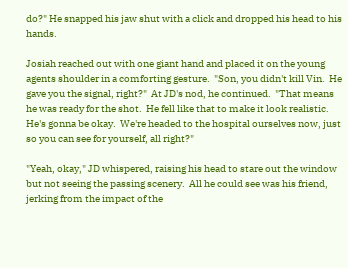do?" He snapped his jaw shut with a click and dropped his head to his hands.

Josiah reached out with one giant hand and placed it on the young agents shoulder in a comforting gesture.  "Son, you didn't kill Vin.  He gave you the signal, right?"  At JD's nod, he continued.  "That means he was ready for the shot.  He fell like that to make it look realistic.  He's gonna be okay.  We're headed to the hospital ourselves now, just so you can see for yourself, all right?"

"Yeah, okay," JD whispered, raising his head to stare out the window but not seeing the passing scenery.  All he could see was his friend, jerking from the impact of the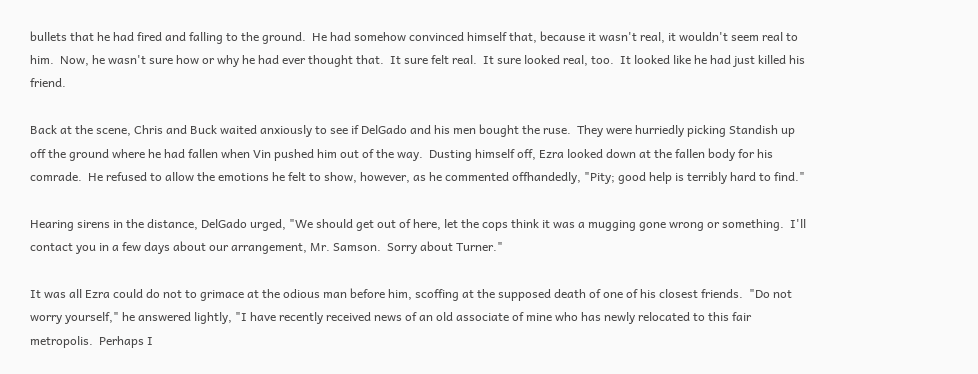bullets that he had fired and falling to the ground.  He had somehow convinced himself that, because it wasn't real, it wouldn't seem real to him.  Now, he wasn't sure how or why he had ever thought that.  It sure felt real.  It sure looked real, too.  It looked like he had just killed his friend.

Back at the scene, Chris and Buck waited anxiously to see if DelGado and his men bought the ruse.  They were hurriedly picking Standish up off the ground where he had fallen when Vin pushed him out of the way.  Dusting himself off, Ezra looked down at the fallen body for his comrade.  He refused to allow the emotions he felt to show, however, as he commented offhandedly, "Pity; good help is terribly hard to find."

Hearing sirens in the distance, DelGado urged, "We should get out of here, let the cops think it was a mugging gone wrong or something.  I'll contact you in a few days about our arrangement, Mr. Samson.  Sorry about Turner."

It was all Ezra could do not to grimace at the odious man before him, scoffing at the supposed death of one of his closest friends.  "Do not worry yourself," he answered lightly, "I have recently received news of an old associate of mine who has newly relocated to this fair metropolis.  Perhaps I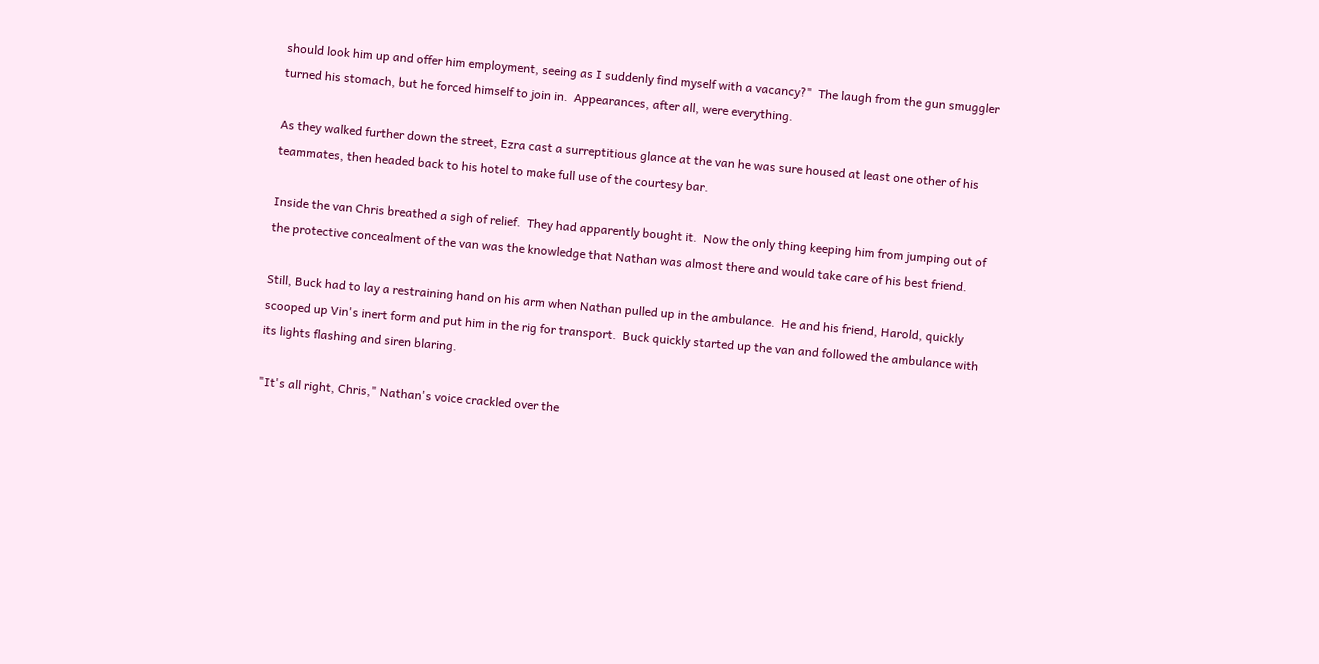should look him up and offer him employment, seeing as I suddenly find myself with a vacancy?"  The laugh from the gun smuggler turned his stomach, but he forced himself to join in.  Appearances, after all, were everything.

As they walked further down the street, Ezra cast a surreptitious glance at the van he was sure housed at least one other of his teammates, then headed back to his hotel to make full use of the courtesy bar.

Inside the van Chris breathed a sigh of relief.  They had apparently bought it.  Now the only thing keeping him from jumping out of the protective concealment of the van was the knowledge that Nathan was almost there and would take care of his best friend.

Still, Buck had to lay a restraining hand on his arm when Nathan pulled up in the ambulance.  He and his friend, Harold, quickly scooped up Vin's inert form and put him in the rig for transport.  Buck quickly started up the van and followed the ambulance with its lights flashing and siren blaring.

"It's all right, Chris," Nathan's voice crackled over the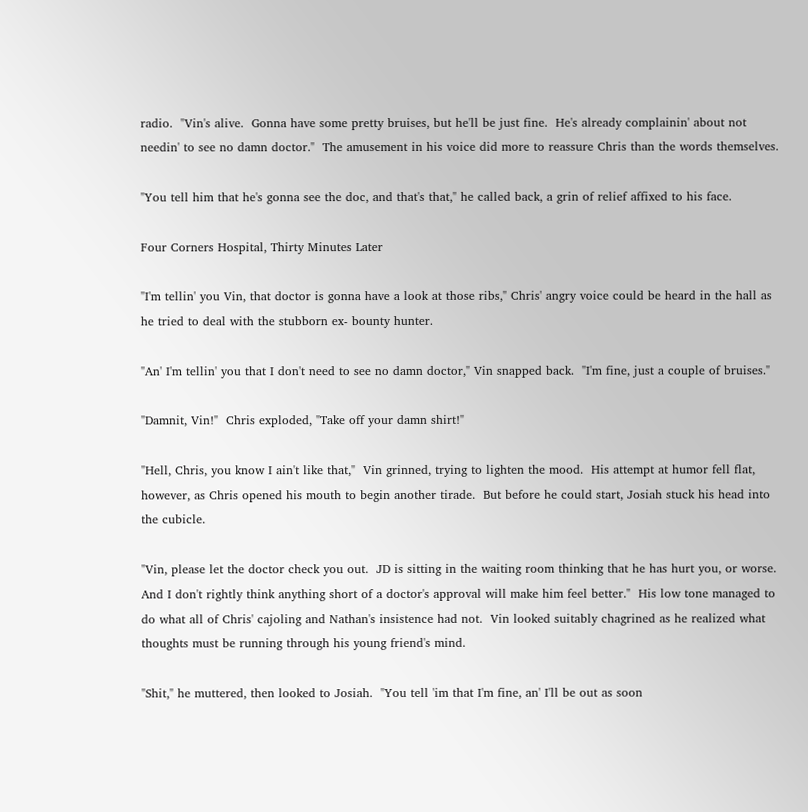radio.  "Vin's alive.  Gonna have some pretty bruises, but he'll be just fine.  He's already complainin' about not needin' to see no damn doctor."  The amusement in his voice did more to reassure Chris than the words themselves.

"You tell him that he's gonna see the doc, and that's that," he called back, a grin of relief affixed to his face.

Four Corners Hospital, Thirty Minutes Later

"I'm tellin' you Vin, that doctor is gonna have a look at those ribs," Chris' angry voice could be heard in the hall as he tried to deal with the stubborn ex- bounty hunter.

"An' I'm tellin' you that I don't need to see no damn doctor," Vin snapped back.  "I'm fine, just a couple of bruises."

"Damnit, Vin!"  Chris exploded, "Take off your damn shirt!"

"Hell, Chris, you know I ain't like that,"  Vin grinned, trying to lighten the mood.  His attempt at humor fell flat, however, as Chris opened his mouth to begin another tirade.  But before he could start, Josiah stuck his head into the cubicle.

"Vin, please let the doctor check you out.  JD is sitting in the waiting room thinking that he has hurt you, or worse.  And I don't rightly think anything short of a doctor's approval will make him feel better."  His low tone managed to do what all of Chris' cajoling and Nathan's insistence had not.  Vin looked suitably chagrined as he realized what thoughts must be running through his young friend's mind.

"Shit," he muttered, then looked to Josiah.  "You tell 'im that I'm fine, an' I'll be out as soon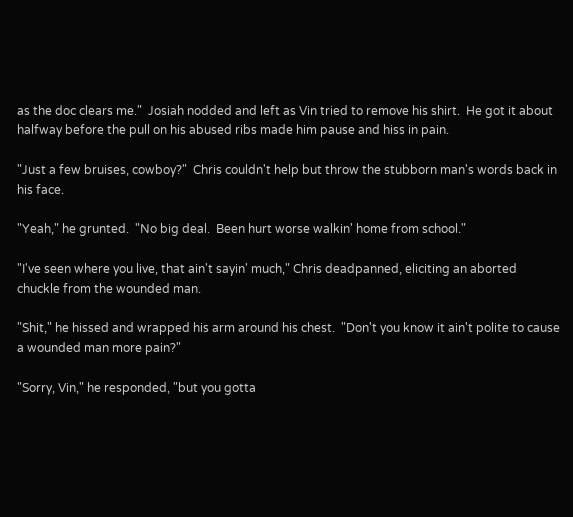as the doc clears me."  Josiah nodded and left as Vin tried to remove his shirt.  He got it about halfway before the pull on his abused ribs made him pause and hiss in pain.

"Just a few bruises, cowboy?"  Chris couldn't help but throw the stubborn man's words back in his face.

"Yeah," he grunted.  "No big deal.  Been hurt worse walkin' home from school."

"I've seen where you live, that ain't sayin' much," Chris deadpanned, eliciting an aborted chuckle from the wounded man.

"Shit," he hissed and wrapped his arm around his chest.  "Don't you know it ain't polite to cause a wounded man more pain?"

"Sorry, Vin," he responded, "but you gotta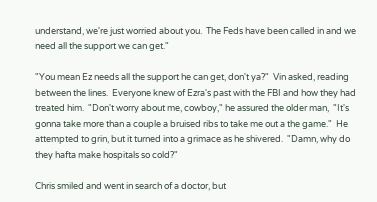understand, we're just worried about you.  The Feds have been called in and we need all the support we can get."

"You mean Ez needs all the support he can get, don't ya?"  Vin asked, reading between the lines.  Everyone knew of Ezra's past with the FBI and how they had treated him.  "Don't worry about me, cowboy," he assured the older man,  "It's gonna take more than a couple a bruised ribs to take me out a the game."  He attempted to grin, but it turned into a grimace as he shivered.  "Damn, why do they hafta make hospitals so cold?"

Chris smiled and went in search of a doctor, but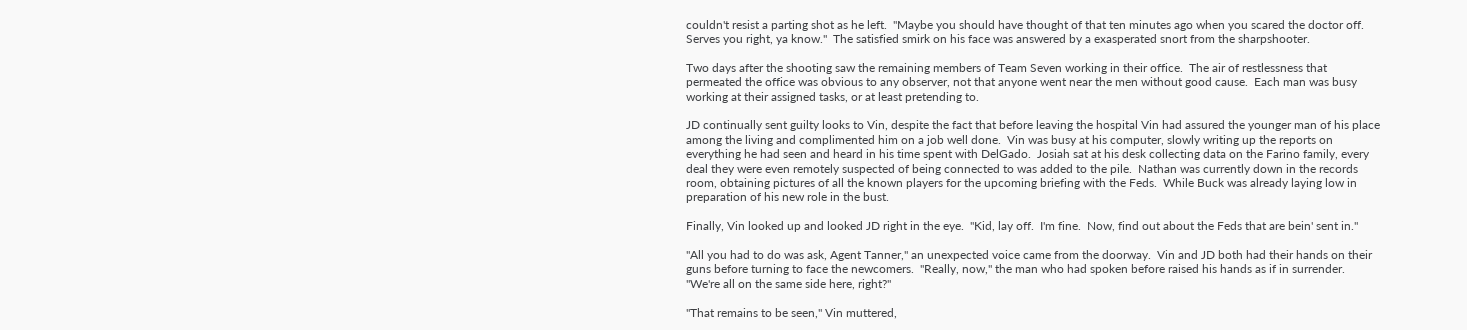couldn't resist a parting shot as he left.  "Maybe you should have thought of that ten minutes ago when you scared the doctor off.  Serves you right, ya know."  The satisfied smirk on his face was answered by a exasperated snort from the sharpshooter.

Two days after the shooting saw the remaining members of Team Seven working in their office.  The air of restlessness that permeated the office was obvious to any observer, not that anyone went near the men without good cause.  Each man was busy working at their assigned tasks, or at least pretending to.

JD continually sent guilty looks to Vin, despite the fact that before leaving the hospital Vin had assured the younger man of his place among the living and complimented him on a job well done.  Vin was busy at his computer, slowly writing up the reports on everything he had seen and heard in his time spent with DelGado.  Josiah sat at his desk collecting data on the Farino family, every deal they were even remotely suspected of being connected to was added to the pile.  Nathan was currently down in the records room, obtaining pictures of all the known players for the upcoming briefing with the Feds.  While Buck was already laying low in preparation of his new role in the bust.

Finally, Vin looked up and looked JD right in the eye.  "Kid, lay off.  I'm fine.  Now, find out about the Feds that are bein' sent in."

"All you had to do was ask, Agent Tanner," an unexpected voice came from the doorway.  Vin and JD both had their hands on their guns before turning to face the newcomers.  "Really, now," the man who had spoken before raised his hands as if in surrender.  "We're all on the same side here, right?"

"That remains to be seen," Vin muttered,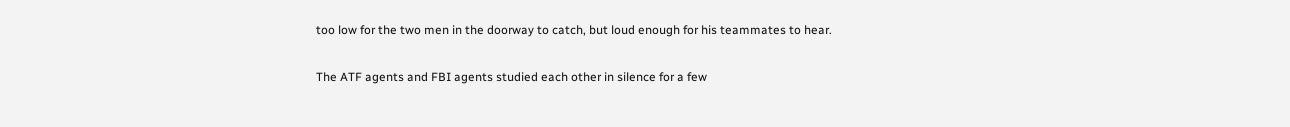too low for the two men in the doorway to catch, but loud enough for his teammates to hear.

The ATF agents and FBI agents studied each other in silence for a few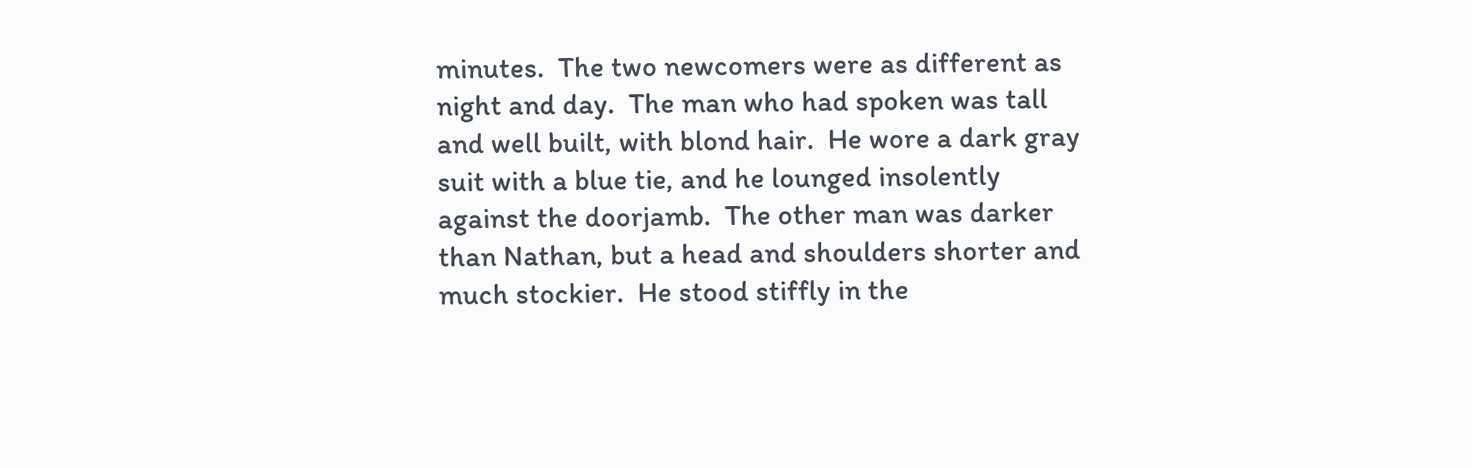minutes.  The two newcomers were as different as night and day.  The man who had spoken was tall and well built, with blond hair.  He wore a dark gray suit with a blue tie, and he lounged insolently against the doorjamb.  The other man was darker than Nathan, but a head and shoulders shorter and much stockier.  He stood stiffly in the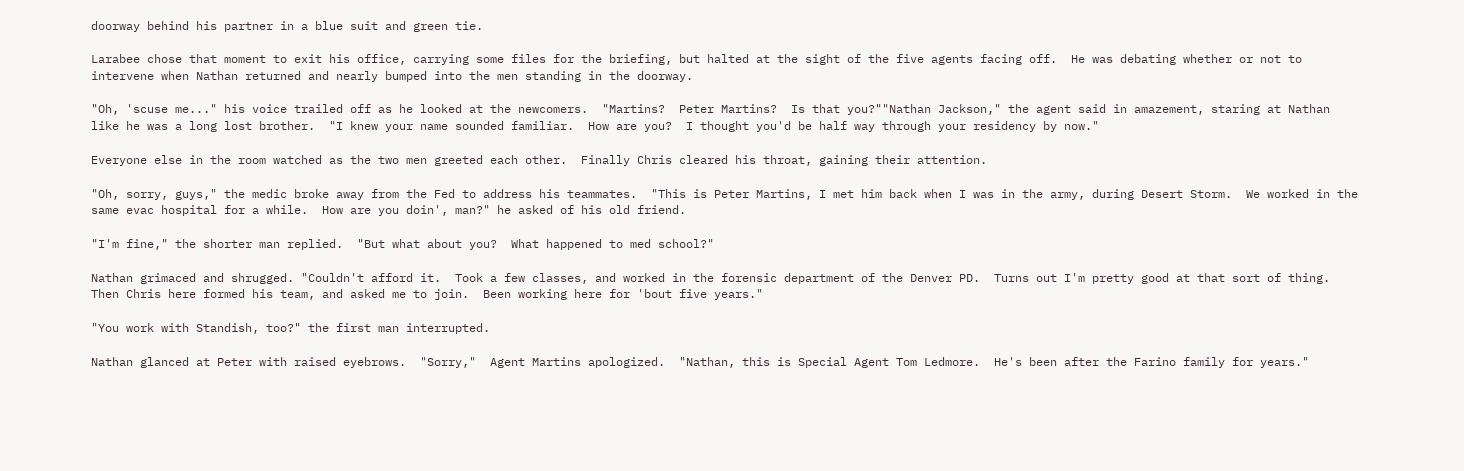doorway behind his partner in a blue suit and green tie.

Larabee chose that moment to exit his office, carrying some files for the briefing, but halted at the sight of the five agents facing off.  He was debating whether or not to intervene when Nathan returned and nearly bumped into the men standing in the doorway.

"Oh, 'scuse me..." his voice trailed off as he looked at the newcomers.  "Martins?  Peter Martins?  Is that you?""Nathan Jackson," the agent said in amazement, staring at Nathan like he was a long lost brother.  "I knew your name sounded familiar.  How are you?  I thought you'd be half way through your residency by now."

Everyone else in the room watched as the two men greeted each other.  Finally Chris cleared his throat, gaining their attention.

"Oh, sorry, guys," the medic broke away from the Fed to address his teammates.  "This is Peter Martins, I met him back when I was in the army, during Desert Storm.  We worked in the same evac hospital for a while.  How are you doin', man?" he asked of his old friend.

"I'm fine," the shorter man replied.  "But what about you?  What happened to med school?"

Nathan grimaced and shrugged. "Couldn't afford it.  Took a few classes, and worked in the forensic department of the Denver PD.  Turns out I'm pretty good at that sort of thing.  Then Chris here formed his team, and asked me to join.  Been working here for 'bout five years."

"You work with Standish, too?" the first man interrupted.

Nathan glanced at Peter with raised eyebrows.  "Sorry,"  Agent Martins apologized.  "Nathan, this is Special Agent Tom Ledmore.  He's been after the Farino family for years."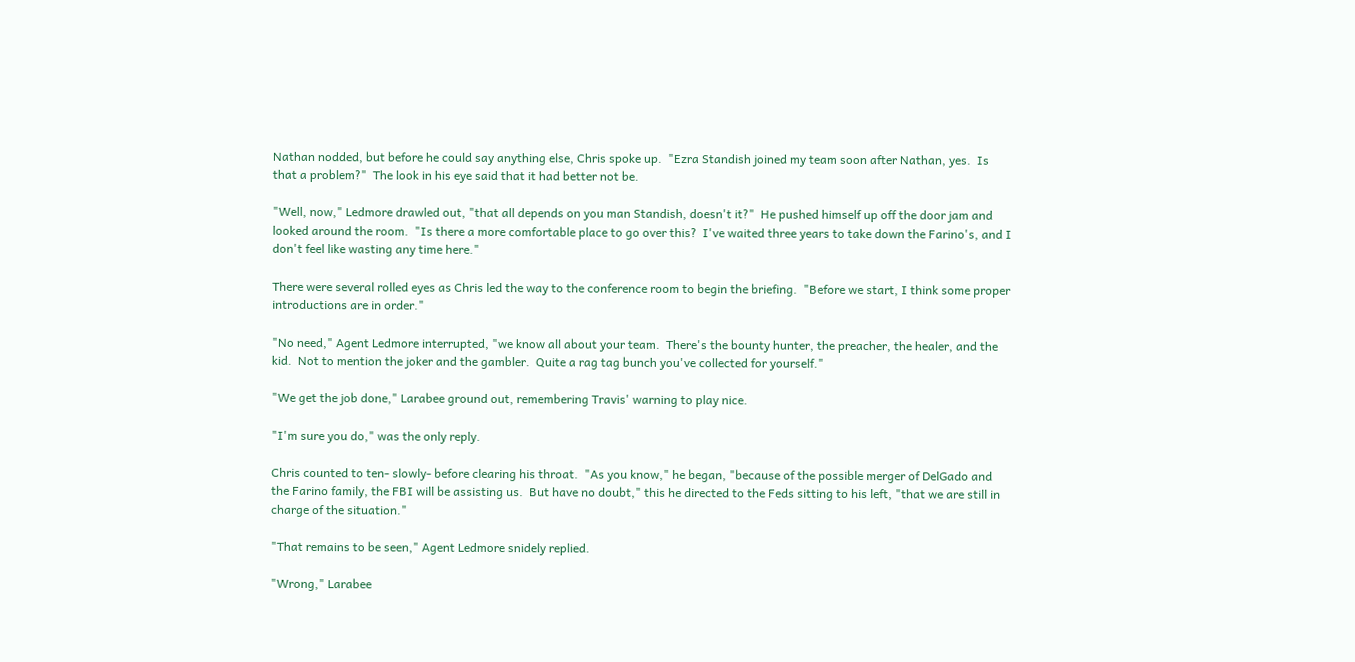Nathan nodded, but before he could say anything else, Chris spoke up.  "Ezra Standish joined my team soon after Nathan, yes.  Is that a problem?"  The look in his eye said that it had better not be.

"Well, now," Ledmore drawled out, "that all depends on you man Standish, doesn't it?"  He pushed himself up off the door jam and looked around the room.  "Is there a more comfortable place to go over this?  I've waited three years to take down the Farino's, and I don't feel like wasting any time here."

There were several rolled eyes as Chris led the way to the conference room to begin the briefing.  "Before we start, I think some proper introductions are in order."

"No need," Agent Ledmore interrupted, "we know all about your team.  There's the bounty hunter, the preacher, the healer, and the kid.  Not to mention the joker and the gambler.  Quite a rag tag bunch you've collected for yourself."

"We get the job done," Larabee ground out, remembering Travis' warning to play nice.

"I'm sure you do," was the only reply.

Chris counted to ten- slowly- before clearing his throat.  "As you know," he began, "because of the possible merger of DelGado and the Farino family, the FBI will be assisting us.  But have no doubt," this he directed to the Feds sitting to his left, "that we are still in charge of the situation."

"That remains to be seen," Agent Ledmore snidely replied.

"Wrong," Larabee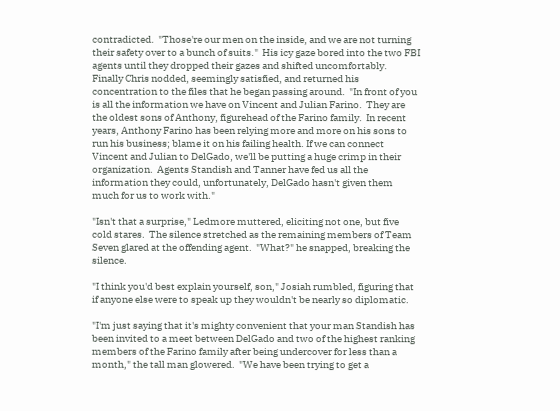contradicted.  "Those're our men on the inside, and we are not turning their safety over to a bunch of suits."  His icy gaze bored into the two FBI agents until they dropped their gazes and shifted uncomfortably.  Finally Chris nodded, seemingly satisfied, and returned his concentration to the files that he began passing around.  "In front of you is all the information we have on Vincent and Julian Farino.  They are the oldest sons of Anthony, figurehead of the Farino family.  In recent years, Anthony Farino has been relying more and more on his sons to run his business; blame it on his failing health. If we can connect Vincent and Julian to DelGado, we'll be putting a huge crimp in their organization.  Agents Standish and Tanner have fed us all the information they could, unfortunately, DelGado hasn't given them much for us to work with."

"Isn't that a surprise," Ledmore muttered, eliciting not one, but five cold stares.  The silence stretched as the remaining members of Team Seven glared at the offending agent.  "What?" he snapped, breaking the silence.

"I think you'd best explain yourself, son," Josiah rumbled, figuring that if anyone else were to speak up they wouldn't be nearly so diplomatic.

"I'm just saying that it's mighty convenient that your man Standish has been invited to a meet between DelGado and two of the highest ranking members of the Farino family after being undercover for less than a month," the tall man glowered.  "We have been trying to get a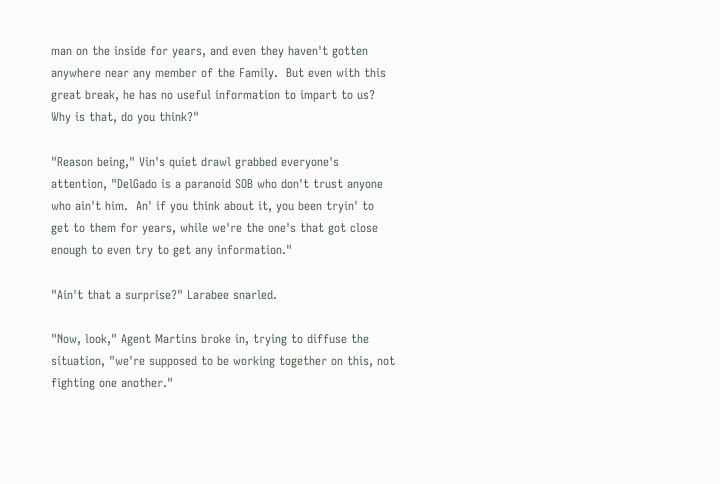man on the inside for years, and even they haven't gotten anywhere near any member of the Family.  But even with this great break, he has no useful information to impart to us?  Why is that, do you think?"

"Reason being," Vin's quiet drawl grabbed everyone's attention, "DelGado is a paranoid SOB who don't trust anyone who ain't him.  An' if you think about it, you been tryin' to get to them for years, while we're the one's that got close enough to even try to get any information."

"Ain't that a surprise?" Larabee snarled.

"Now, look," Agent Martins broke in, trying to diffuse the situation, "we're supposed to be working together on this, not fighting one another."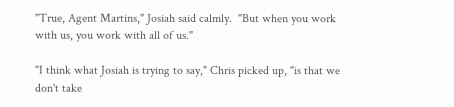"True, Agent Martins," Josiah said calmly.  "But when you work with us, you work with all of us."

"I think what Josiah is trying to say," Chris picked up, "is that we don't take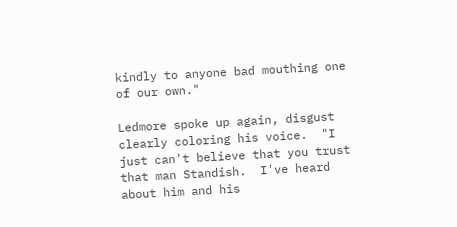kindly to anyone bad mouthing one of our own."

Ledmore spoke up again, disgust clearly coloring his voice.  "I just can't believe that you trust that man Standish.  I've heard about him and his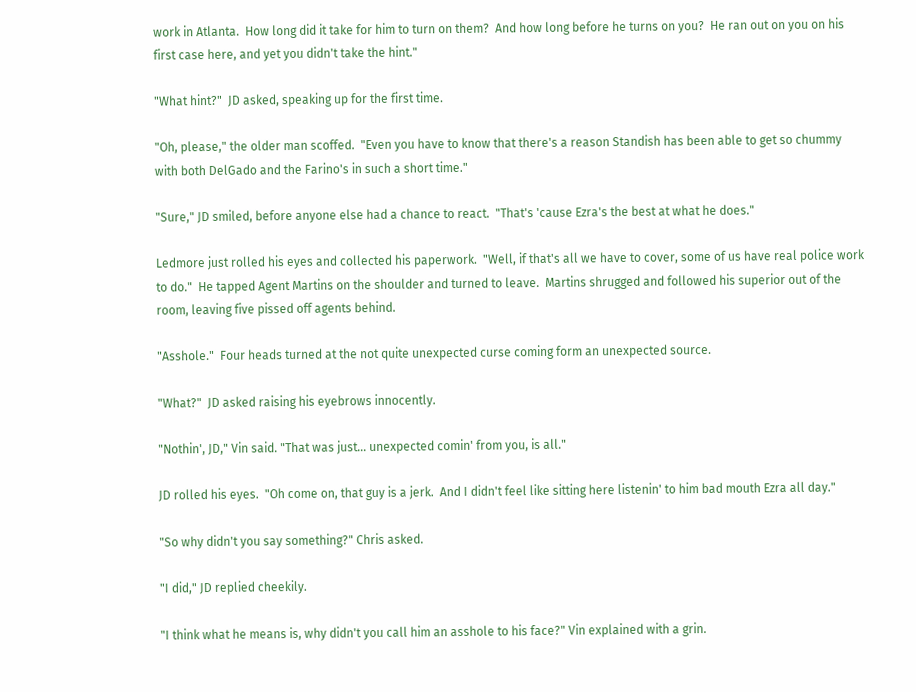work in Atlanta.  How long did it take for him to turn on them?  And how long before he turns on you?  He ran out on you on his first case here, and yet you didn't take the hint."

"What hint?"  JD asked, speaking up for the first time.

"Oh, please," the older man scoffed.  "Even you have to know that there's a reason Standish has been able to get so chummy with both DelGado and the Farino's in such a short time."

"Sure," JD smiled, before anyone else had a chance to react.  "That's 'cause Ezra's the best at what he does."

Ledmore just rolled his eyes and collected his paperwork.  "Well, if that's all we have to cover, some of us have real police work to do."  He tapped Agent Martins on the shoulder and turned to leave.  Martins shrugged and followed his superior out of the room, leaving five pissed off agents behind.

"Asshole."  Four heads turned at the not quite unexpected curse coming form an unexpected source.

"What?"  JD asked raising his eyebrows innocently.

"Nothin', JD," Vin said. "That was just... unexpected comin' from you, is all."

JD rolled his eyes.  "Oh come on, that guy is a jerk.  And I didn't feel like sitting here listenin' to him bad mouth Ezra all day."

"So why didn't you say something?" Chris asked.

"I did," JD replied cheekily.

"I think what he means is, why didn't you call him an asshole to his face?" Vin explained with a grin.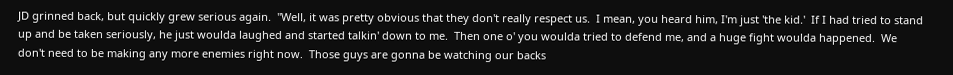JD grinned back, but quickly grew serious again.  "Well, it was pretty obvious that they don't really respect us.  I mean, you heard him, I'm just 'the kid.'  If I had tried to stand up and be taken seriously, he just woulda laughed and started talkin' down to me.  Then one o' you woulda tried to defend me, and a huge fight woulda happened.  We don't need to be making any more enemies right now.  Those guys are gonna be watching our backs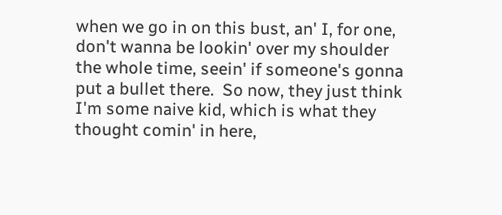when we go in on this bust, an' I, for one, don't wanna be lookin' over my shoulder the whole time, seein' if someone's gonna put a bullet there.  So now, they just think I'm some naive kid, which is what they thought comin' in here,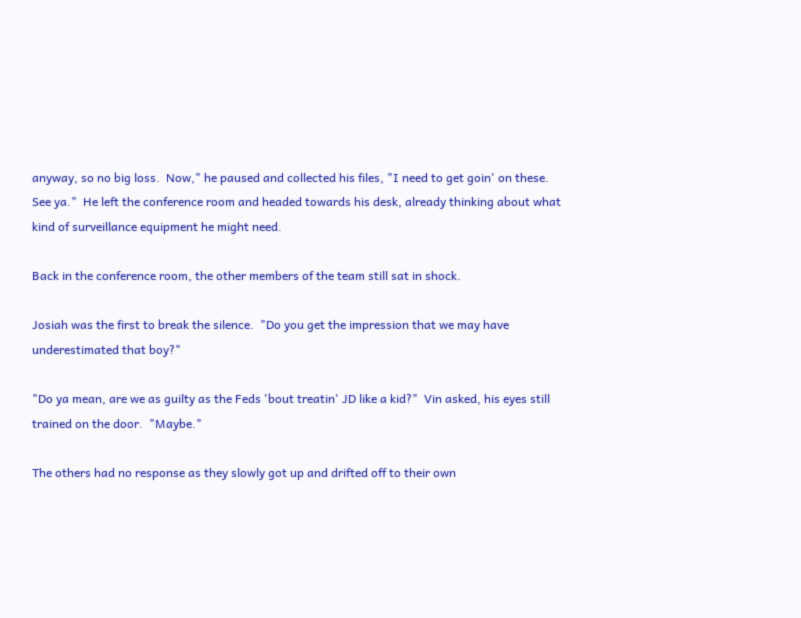anyway, so no big loss.  Now," he paused and collected his files, "I need to get goin' on these.  See ya."  He left the conference room and headed towards his desk, already thinking about what kind of surveillance equipment he might need.

Back in the conference room, the other members of the team still sat in shock.

Josiah was the first to break the silence.  "Do you get the impression that we may have underestimated that boy?"

"Do ya mean, are we as guilty as the Feds 'bout treatin' JD like a kid?"  Vin asked, his eyes still trained on the door.  "Maybe."

The others had no response as they slowly got up and drifted off to their own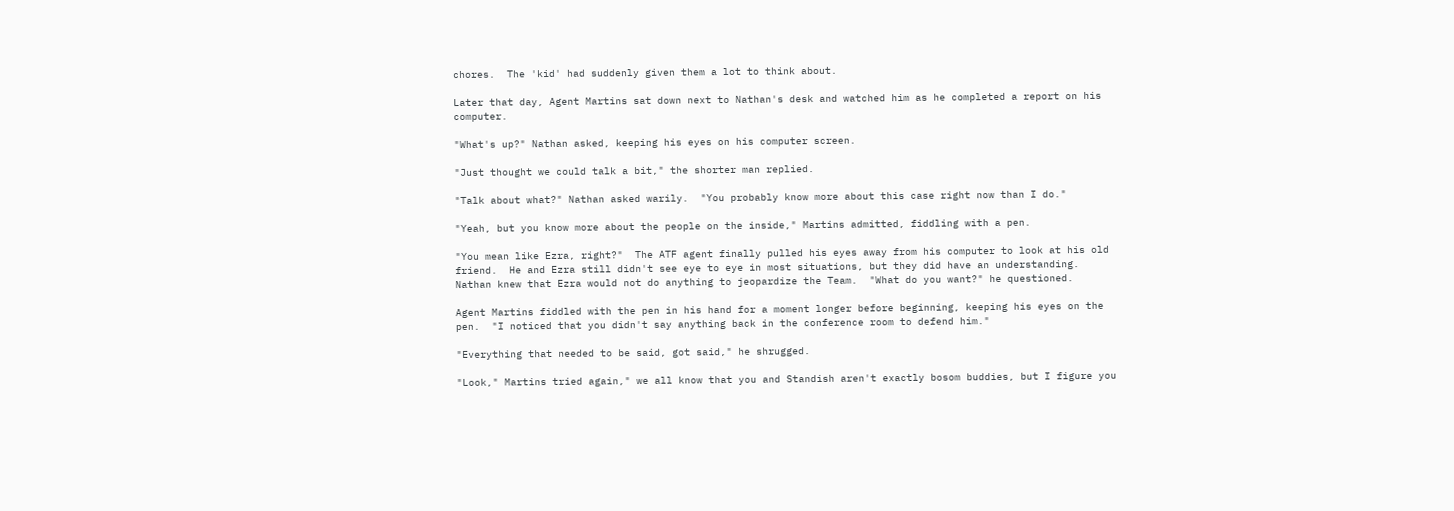chores.  The 'kid' had suddenly given them a lot to think about.

Later that day, Agent Martins sat down next to Nathan's desk and watched him as he completed a report on his computer.

"What's up?" Nathan asked, keeping his eyes on his computer screen.

"Just thought we could talk a bit," the shorter man replied.

"Talk about what?" Nathan asked warily.  "You probably know more about this case right now than I do."

"Yeah, but you know more about the people on the inside," Martins admitted, fiddling with a pen.

"You mean like Ezra, right?"  The ATF agent finally pulled his eyes away from his computer to look at his old friend.  He and Ezra still didn't see eye to eye in most situations, but they did have an understanding.  Nathan knew that Ezra would not do anything to jeopardize the Team.  "What do you want?" he questioned.

Agent Martins fiddled with the pen in his hand for a moment longer before beginning, keeping his eyes on the pen.  "I noticed that you didn't say anything back in the conference room to defend him."

"Everything that needed to be said, got said," he shrugged.

"Look," Martins tried again," we all know that you and Standish aren't exactly bosom buddies, but I figure you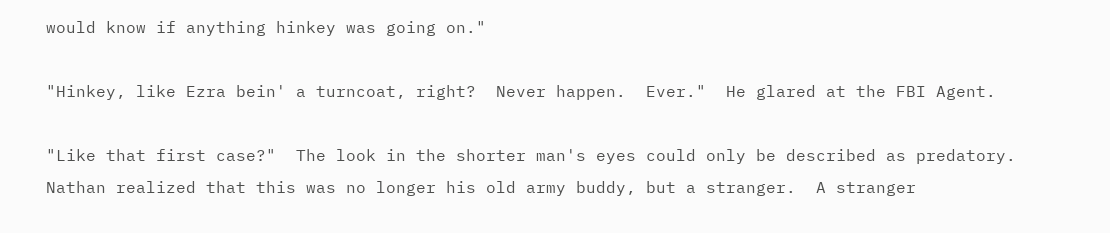would know if anything hinkey was going on."

"Hinkey, like Ezra bein' a turncoat, right?  Never happen.  Ever."  He glared at the FBI Agent.

"Like that first case?"  The look in the shorter man's eyes could only be described as predatory.  Nathan realized that this was no longer his old army buddy, but a stranger.  A stranger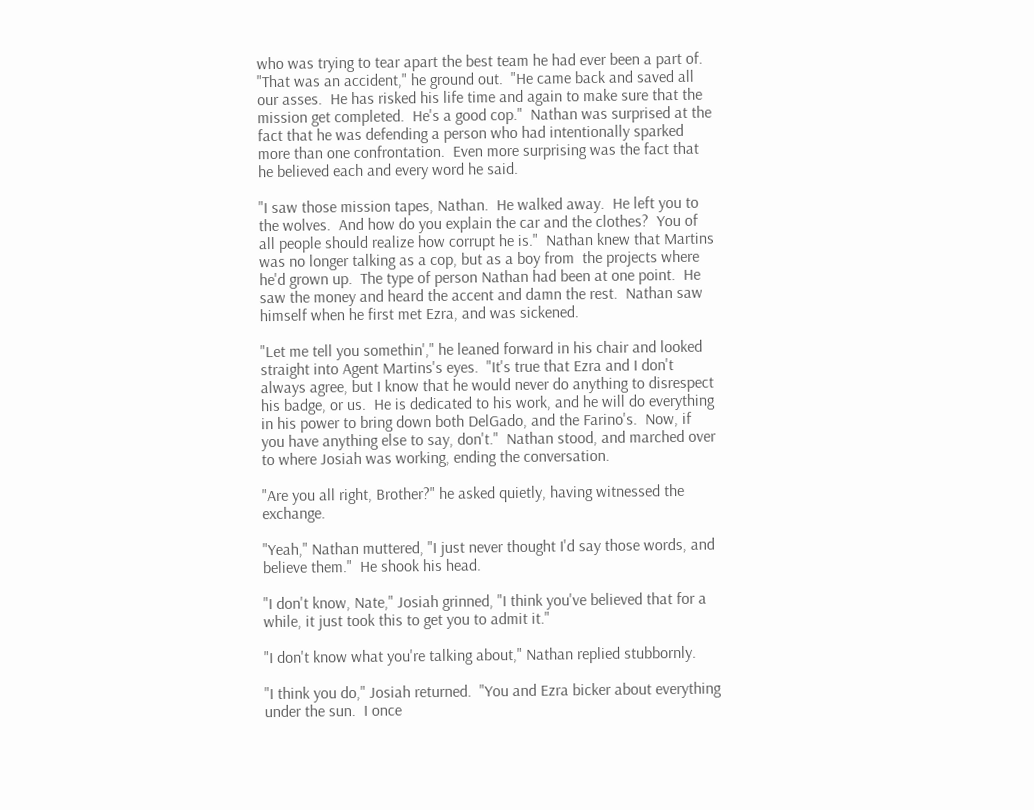who was trying to tear apart the best team he had ever been a part of.
"That was an accident," he ground out.  "He came back and saved all our asses.  He has risked his life time and again to make sure that the mission get completed.  He's a good cop."  Nathan was surprised at the fact that he was defending a person who had intentionally sparked more than one confrontation.  Even more surprising was the fact that he believed each and every word he said.

"I saw those mission tapes, Nathan.  He walked away.  He left you to the wolves.  And how do you explain the car and the clothes?  You of all people should realize how corrupt he is."  Nathan knew that Martins was no longer talking as a cop, but as a boy from  the projects where he'd grown up.  The type of person Nathan had been at one point.  He saw the money and heard the accent and damn the rest.  Nathan saw himself when he first met Ezra, and was sickened.

"Let me tell you somethin'," he leaned forward in his chair and looked straight into Agent Martins's eyes.  "It's true that Ezra and I don't always agree, but I know that he would never do anything to disrespect his badge, or us.  He is dedicated to his work, and he will do everything in his power to bring down both DelGado, and the Farino's.  Now, if you have anything else to say, don't."  Nathan stood, and marched over to where Josiah was working, ending the conversation.

"Are you all right, Brother?" he asked quietly, having witnessed the exchange.

"Yeah," Nathan muttered, "I just never thought I'd say those words, and believe them."  He shook his head.

"I don't know, Nate," Josiah grinned, "I think you've believed that for a while, it just took this to get you to admit it."

"I don't know what you're talking about," Nathan replied stubbornly.

"I think you do," Josiah returned.  "You and Ezra bicker about everything under the sun.  I once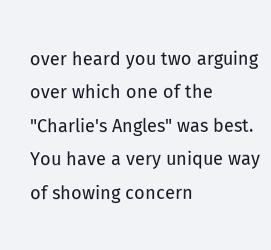over heard you two arguing over which one of the "Charlie's Angles" was best.  You have a very unique way of showing concern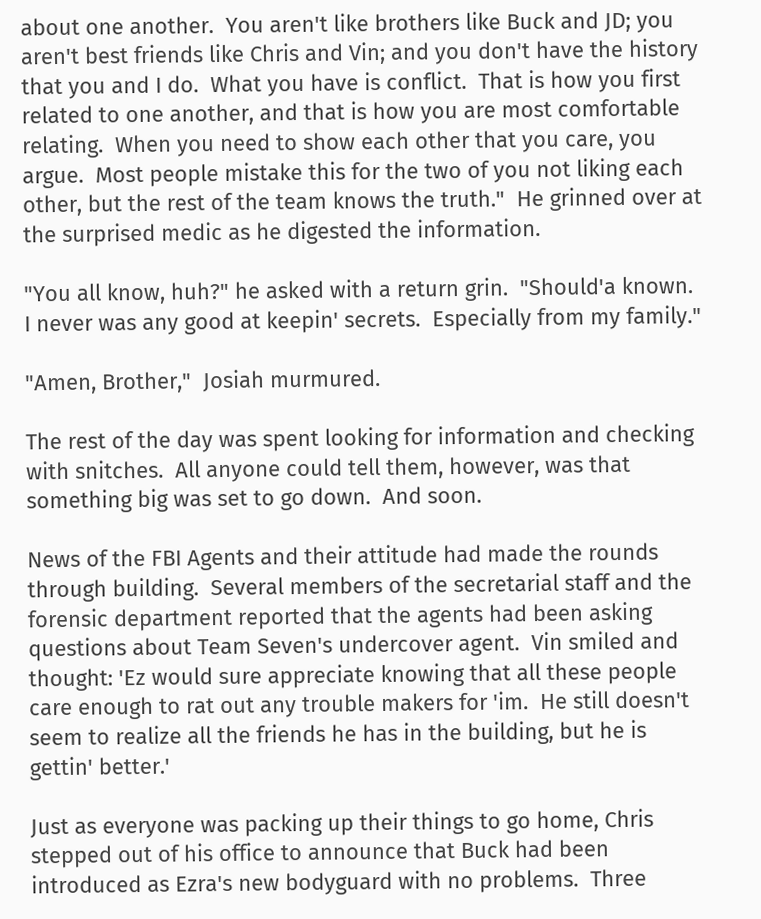about one another.  You aren't like brothers like Buck and JD; you aren't best friends like Chris and Vin; and you don't have the history that you and I do.  What you have is conflict.  That is how you first related to one another, and that is how you are most comfortable relating.  When you need to show each other that you care, you argue.  Most people mistake this for the two of you not liking each other, but the rest of the team knows the truth."  He grinned over at the surprised medic as he digested the information.

"You all know, huh?" he asked with a return grin.  "Should'a known.  I never was any good at keepin' secrets.  Especially from my family."

"Amen, Brother,"  Josiah murmured.

The rest of the day was spent looking for information and checking with snitches.  All anyone could tell them, however, was that something big was set to go down.  And soon.

News of the FBI Agents and their attitude had made the rounds through building.  Several members of the secretarial staff and the forensic department reported that the agents had been asking questions about Team Seven's undercover agent.  Vin smiled and thought: 'Ez would sure appreciate knowing that all these people care enough to rat out any trouble makers for 'im.  He still doesn't seem to realize all the friends he has in the building, but he is gettin' better.'

Just as everyone was packing up their things to go home, Chris stepped out of his office to announce that Buck had been introduced as Ezra's new bodyguard with no problems.  Three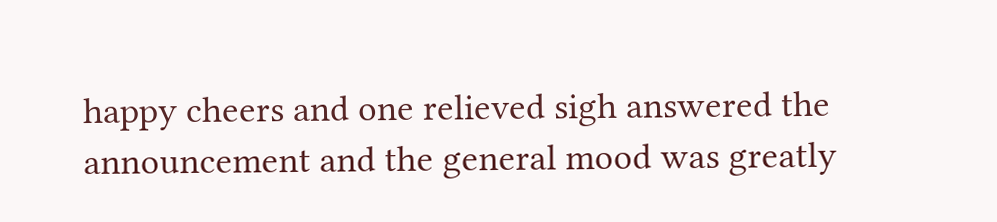happy cheers and one relieved sigh answered the announcement and the general mood was greatly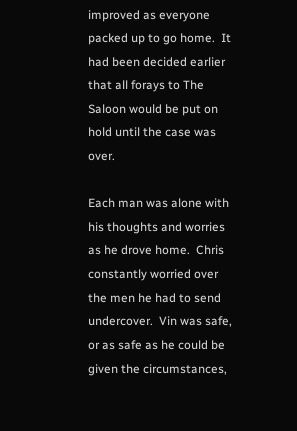improved as everyone packed up to go home.  It had been decided earlier that all forays to The Saloon would be put on hold until the case was over.

Each man was alone with his thoughts and worries as he drove home.  Chris constantly worried over the men he had to send undercover.  Vin was safe, or as safe as he could be given the circumstances,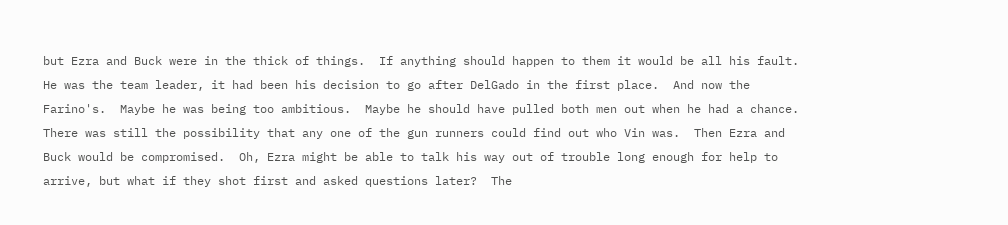but Ezra and Buck were in the thick of things.  If anything should happen to them it would be all his fault.  He was the team leader, it had been his decision to go after DelGado in the first place.  And now the Farino's.  Maybe he was being too ambitious.  Maybe he should have pulled both men out when he had a chance.  There was still the possibility that any one of the gun runners could find out who Vin was.  Then Ezra and Buck would be compromised.  Oh, Ezra might be able to talk his way out of trouble long enough for help to arrive, but what if they shot first and asked questions later?  The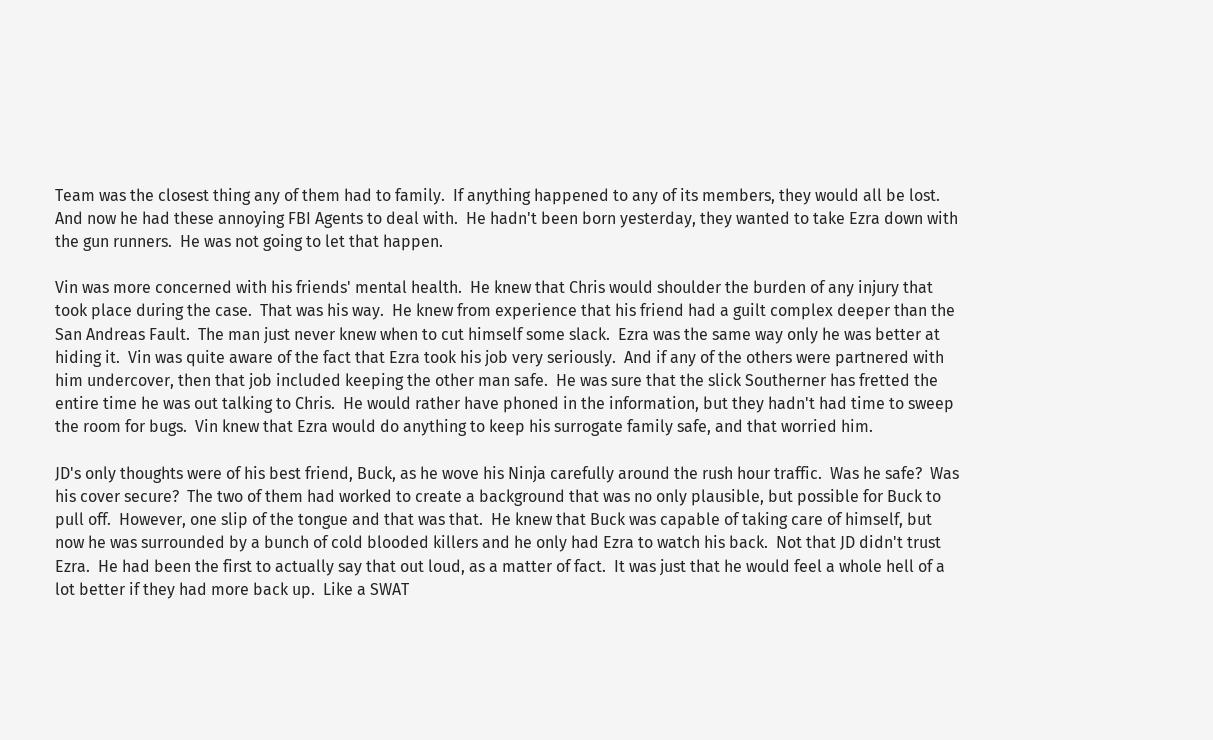Team was the closest thing any of them had to family.  If anything happened to any of its members, they would all be lost.  And now he had these annoying FBI Agents to deal with.  He hadn't been born yesterday, they wanted to take Ezra down with the gun runners.  He was not going to let that happen.

Vin was more concerned with his friends' mental health.  He knew that Chris would shoulder the burden of any injury that took place during the case.  That was his way.  He knew from experience that his friend had a guilt complex deeper than the San Andreas Fault.  The man just never knew when to cut himself some slack.  Ezra was the same way only he was better at hiding it.  Vin was quite aware of the fact that Ezra took his job very seriously.  And if any of the others were partnered with him undercover, then that job included keeping the other man safe.  He was sure that the slick Southerner has fretted the entire time he was out talking to Chris.  He would rather have phoned in the information, but they hadn't had time to sweep the room for bugs.  Vin knew that Ezra would do anything to keep his surrogate family safe, and that worried him.

JD's only thoughts were of his best friend, Buck, as he wove his Ninja carefully around the rush hour traffic.  Was he safe?  Was his cover secure?  The two of them had worked to create a background that was no only plausible, but possible for Buck to pull off.  However, one slip of the tongue and that was that.  He knew that Buck was capable of taking care of himself, but now he was surrounded by a bunch of cold blooded killers and he only had Ezra to watch his back.  Not that JD didn't trust Ezra.  He had been the first to actually say that out loud, as a matter of fact.  It was just that he would feel a whole hell of a lot better if they had more back up.  Like a SWAT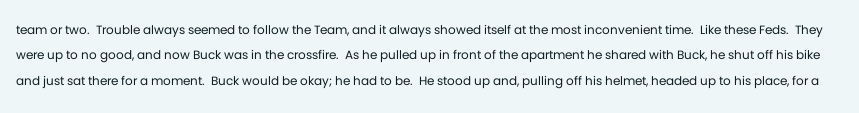team or two.  Trouble always seemed to follow the Team, and it always showed itself at the most inconvenient time.  Like these Feds.  They were up to no good, and now Buck was in the crossfire.  As he pulled up in front of the apartment he shared with Buck, he shut off his bike and just sat there for a moment.  Buck would be okay; he had to be.  He stood up and, pulling off his helmet, headed up to his place, for a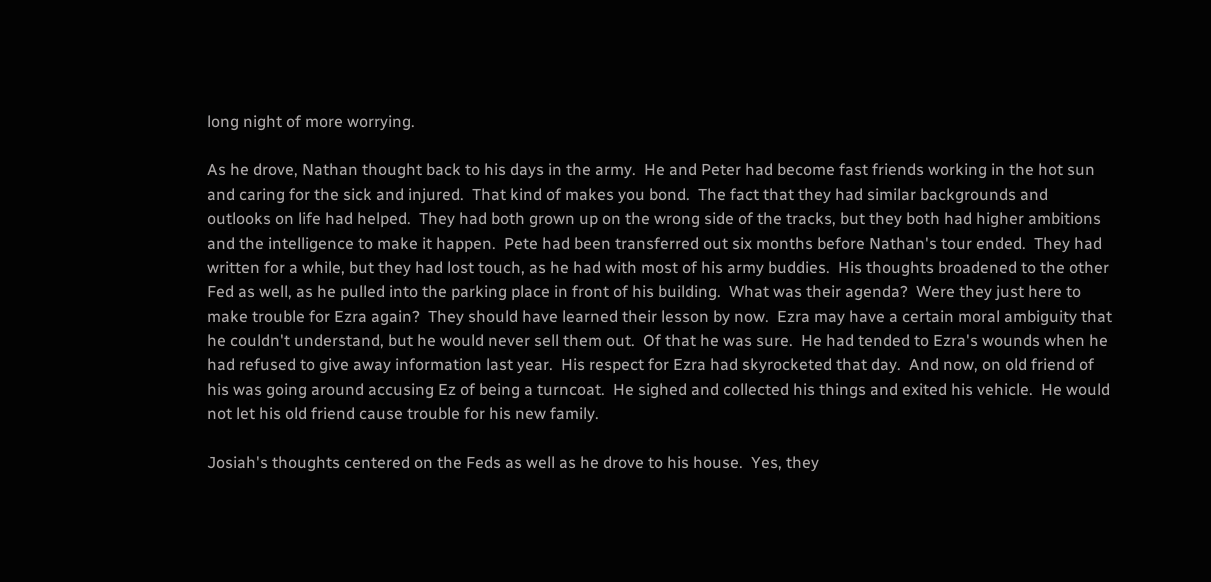long night of more worrying.

As he drove, Nathan thought back to his days in the army.  He and Peter had become fast friends working in the hot sun and caring for the sick and injured.  That kind of makes you bond.  The fact that they had similar backgrounds and outlooks on life had helped.  They had both grown up on the wrong side of the tracks, but they both had higher ambitions and the intelligence to make it happen.  Pete had been transferred out six months before Nathan's tour ended.  They had written for a while, but they had lost touch, as he had with most of his army buddies.  His thoughts broadened to the other Fed as well, as he pulled into the parking place in front of his building.  What was their agenda?  Were they just here to make trouble for Ezra again?  They should have learned their lesson by now.  Ezra may have a certain moral ambiguity that he couldn't understand, but he would never sell them out.  Of that he was sure.  He had tended to Ezra's wounds when he had refused to give away information last year.  His respect for Ezra had skyrocketed that day.  And now, on old friend of his was going around accusing Ez of being a turncoat.  He sighed and collected his things and exited his vehicle.  He would not let his old friend cause trouble for his new family.

Josiah's thoughts centered on the Feds as well as he drove to his house.  Yes, they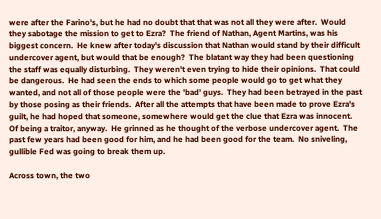were after the Farino's, but he had no doubt that that was not all they were after.  Would they sabotage the mission to get to Ezra?  The friend of Nathan, Agent Martins, was his biggest concern.  He knew after today's discussion that Nathan would stand by their difficult undercover agent, but would that be enough?  The blatant way they had been questioning the staff was equally disturbing.  They weren't even trying to hide their opinions.  That could be dangerous.  He had seen the ends to which some people would go to get what they wanted, and not all of those people were the 'bad' guys.  They had been betrayed in the past by those posing as their friends.  After all the attempts that have been made to prove Ezra's guilt, he had hoped that someone, somewhere would get the clue that Ezra was innocent.  Of being a traitor, anyway.  He grinned as he thought of the verbose undercover agent.  The past few years had been good for him, and he had been good for the team.  No sniveling, gullible Fed was going to break them up.

Across town, the two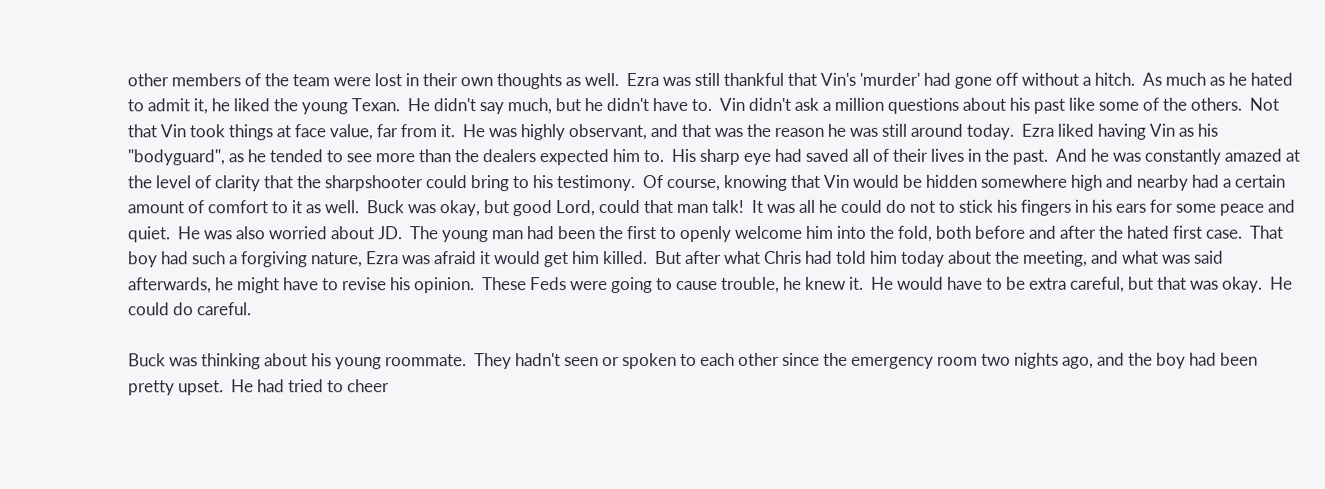other members of the team were lost in their own thoughts as well.  Ezra was still thankful that Vin's 'murder' had gone off without a hitch.  As much as he hated to admit it, he liked the young Texan.  He didn't say much, but he didn't have to.  Vin didn't ask a million questions about his past like some of the others.  Not that Vin took things at face value, far from it.  He was highly observant, and that was the reason he was still around today.  Ezra liked having Vin as his "bodyguard", as he tended to see more than the dealers expected him to.  His sharp eye had saved all of their lives in the past.  And he was constantly amazed at the level of clarity that the sharpshooter could bring to his testimony.  Of course, knowing that Vin would be hidden somewhere high and nearby had a certain amount of comfort to it as well.  Buck was okay, but good Lord, could that man talk!  It was all he could do not to stick his fingers in his ears for some peace and quiet.  He was also worried about JD.  The young man had been the first to openly welcome him into the fold, both before and after the hated first case.  That boy had such a forgiving nature, Ezra was afraid it would get him killed.  But after what Chris had told him today about the meeting, and what was said afterwards, he might have to revise his opinion.  These Feds were going to cause trouble, he knew it.  He would have to be extra careful, but that was okay.  He could do careful.

Buck was thinking about his young roommate.  They hadn't seen or spoken to each other since the emergency room two nights ago, and the boy had been pretty upset.  He had tried to cheer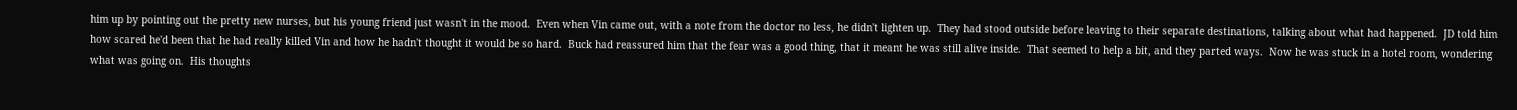him up by pointing out the pretty new nurses, but his young friend just wasn't in the mood.  Even when Vin came out, with a note from the doctor no less, he didn't lighten up.  They had stood outside before leaving to their separate destinations, talking about what had happened.  JD told him how scared he'd been that he had really killed Vin and how he hadn't thought it would be so hard.  Buck had reassured him that the fear was a good thing, that it meant he was still alive inside.  That seemed to help a bit, and they parted ways.  Now he was stuck in a hotel room, wondering what was going on.  His thoughts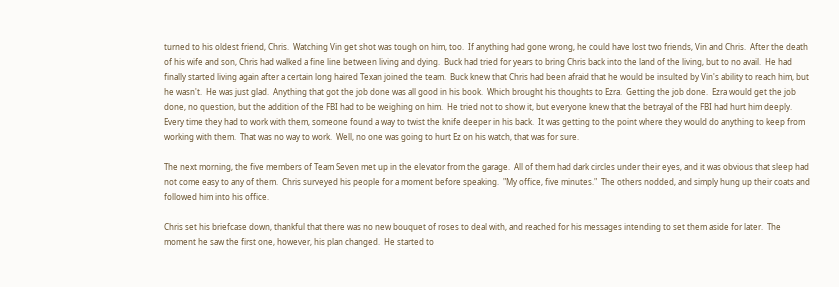turned to his oldest friend, Chris.  Watching Vin get shot was tough on him, too.  If anything had gone wrong, he could have lost two friends, Vin and Chris.  After the death of his wife and son, Chris had walked a fine line between living and dying.  Buck had tried for years to bring Chris back into the land of the living, but to no avail.  He had finally started living again after a certain long haired Texan joined the team.  Buck knew that Chris had been afraid that he would be insulted by Vin's ability to reach him, but he wasn't.  He was just glad.  Anything that got the job done was all good in his book.  Which brought his thoughts to Ezra.  Getting the job done.  Ezra would get the job done, no question, but the addition of the FBI had to be weighing on him.  He tried not to show it, but everyone knew that the betrayal of the FBI had hurt him deeply.  Every time they had to work with them, someone found a way to twist the knife deeper in his back.  It was getting to the point where they would do anything to keep from working with them.  That was no way to work.  Well, no one was going to hurt Ez on his watch, that was for sure.

The next morning, the five members of Team Seven met up in the elevator from the garage.  All of them had dark circles under their eyes, and it was obvious that sleep had not come easy to any of them.  Chris surveyed his people for a moment before speaking.  "My office, five minutes."  The others nodded, and simply hung up their coats and followed him into his office.

Chris set his briefcase down, thankful that there was no new bouquet of roses to deal with, and reached for his messages intending to set them aside for later.  The moment he saw the first one, however, his plan changed.  He started to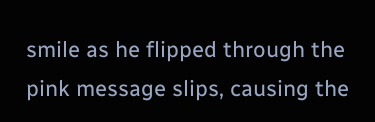smile as he flipped through the pink message slips, causing the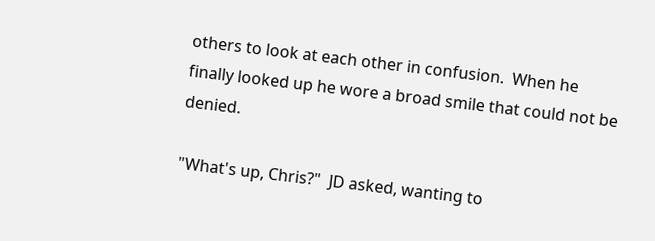others to look at each other in confusion.  When he finally looked up he wore a broad smile that could not be denied.

"What's up, Chris?"  JD asked, wanting to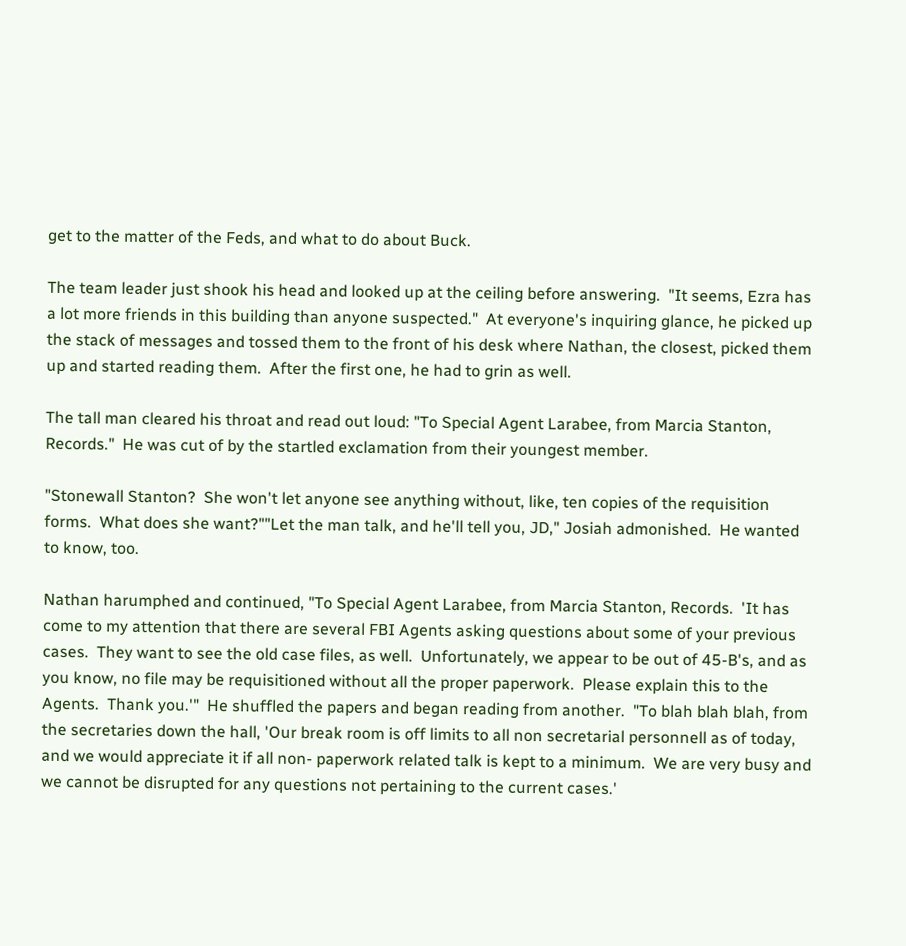get to the matter of the Feds, and what to do about Buck.

The team leader just shook his head and looked up at the ceiling before answering.  "It seems, Ezra has a lot more friends in this building than anyone suspected."  At everyone's inquiring glance, he picked up the stack of messages and tossed them to the front of his desk where Nathan, the closest, picked them up and started reading them.  After the first one, he had to grin as well.

The tall man cleared his throat and read out loud: "To Special Agent Larabee, from Marcia Stanton, Records."  He was cut of by the startled exclamation from their youngest member.

"Stonewall Stanton?  She won't let anyone see anything without, like, ten copies of the requisition forms.  What does she want?""Let the man talk, and he'll tell you, JD," Josiah admonished.  He wanted to know, too.

Nathan harumphed and continued, "To Special Agent Larabee, from Marcia Stanton, Records.  'It has come to my attention that there are several FBI Agents asking questions about some of your previous cases.  They want to see the old case files, as well.  Unfortunately, we appear to be out of 45-B's, and as you know, no file may be requisitioned without all the proper paperwork.  Please explain this to the Agents.  Thank you.'"  He shuffled the papers and began reading from another.  "To blah blah blah, from the secretaries down the hall, 'Our break room is off limits to all non secretarial personnell as of today, and we would appreciate it if all non- paperwork related talk is kept to a minimum.  We are very busy and we cannot be disrupted for any questions not pertaining to the current cases.'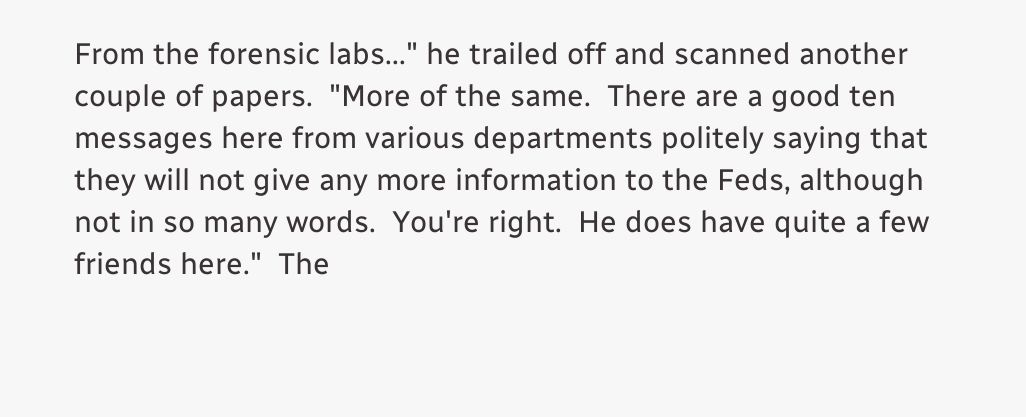From the forensic labs..." he trailed off and scanned another couple of papers.  "More of the same.  There are a good ten messages here from various departments politely saying that they will not give any more information to the Feds, although not in so many words.  You're right.  He does have quite a few friends here."  The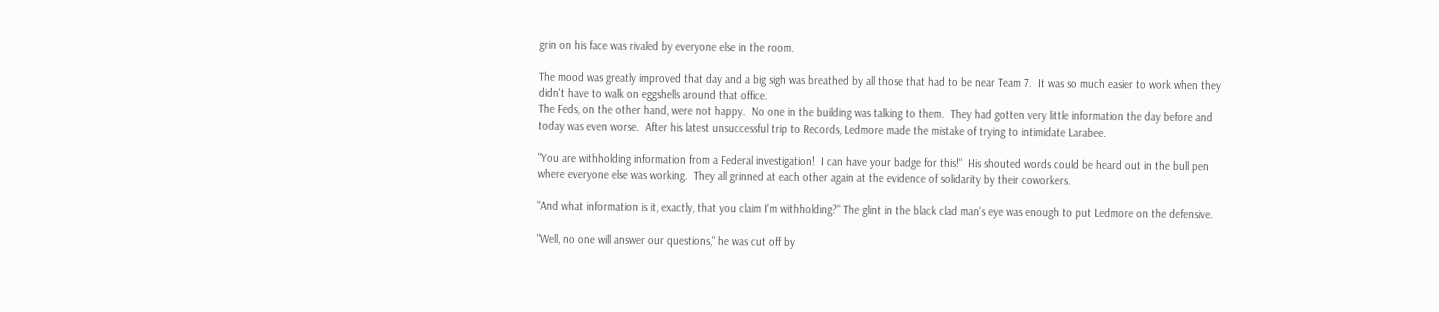grin on his face was rivaled by everyone else in the room.

The mood was greatly improved that day and a big sigh was breathed by all those that had to be near Team 7.  It was so much easier to work when they didn't have to walk on eggshells around that office.
The Feds, on the other hand, were not happy.  No one in the building was talking to them.  They had gotten very little information the day before and today was even worse.  After his latest unsuccessful trip to Records, Ledmore made the mistake of trying to intimidate Larabee.

"You are withholding information from a Federal investigation!  I can have your badge for this!"  His shouted words could be heard out in the bull pen where everyone else was working.  They all grinned at each other again at the evidence of solidarity by their coworkers.

"And what information is it, exactly, that you claim I'm withholding?" The glint in the black clad man's eye was enough to put Ledmore on the defensive.

"Well, no one will answer our questions," he was cut off by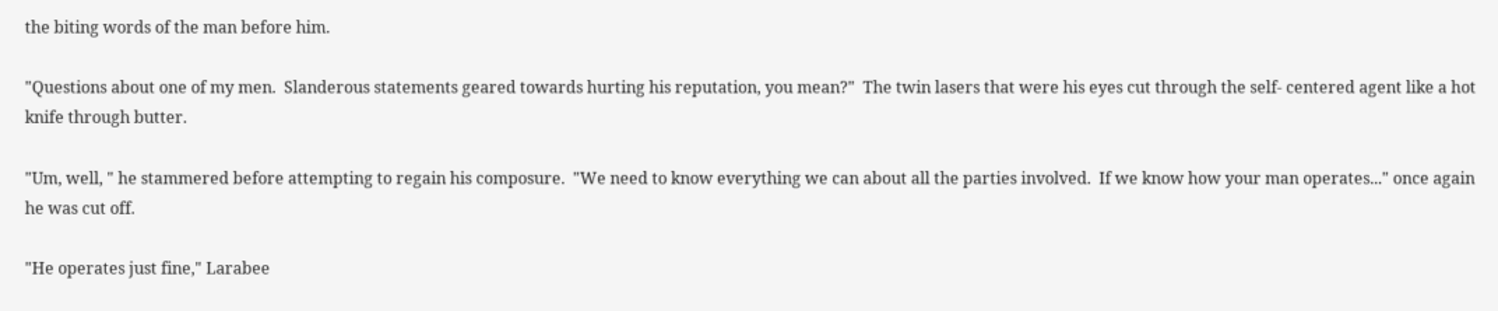the biting words of the man before him.

"Questions about one of my men.  Slanderous statements geared towards hurting his reputation, you mean?"  The twin lasers that were his eyes cut through the self- centered agent like a hot knife through butter.

"Um, well, " he stammered before attempting to regain his composure.  "We need to know everything we can about all the parties involved.  If we know how your man operates..." once again he was cut off.

"He operates just fine," Larabee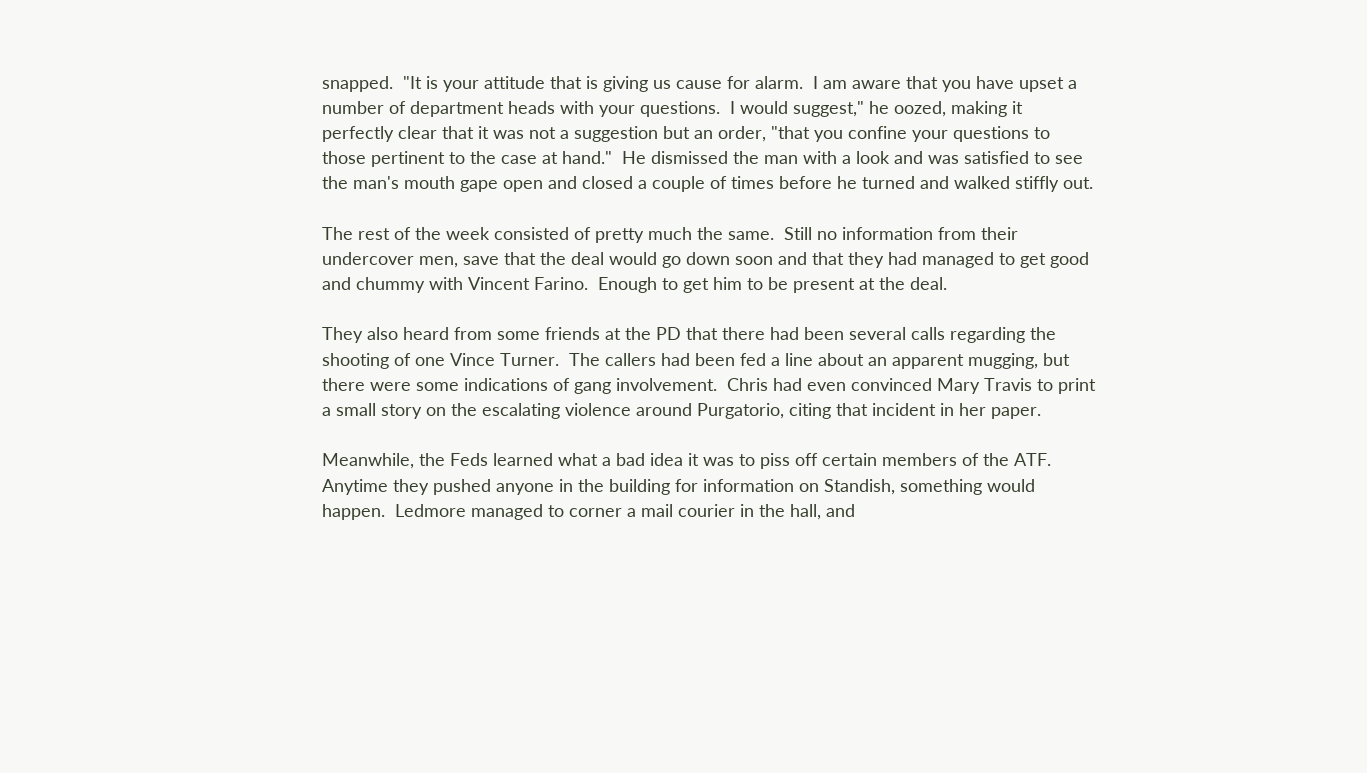snapped.  "It is your attitude that is giving us cause for alarm.  I am aware that you have upset a number of department heads with your questions.  I would suggest," he oozed, making it perfectly clear that it was not a suggestion but an order, "that you confine your questions to those pertinent to the case at hand."  He dismissed the man with a look and was satisfied to see the man's mouth gape open and closed a couple of times before he turned and walked stiffly out.

The rest of the week consisted of pretty much the same.  Still no information from their undercover men, save that the deal would go down soon and that they had managed to get good and chummy with Vincent Farino.  Enough to get him to be present at the deal.

They also heard from some friends at the PD that there had been several calls regarding the shooting of one Vince Turner.  The callers had been fed a line about an apparent mugging, but there were some indications of gang involvement.  Chris had even convinced Mary Travis to print a small story on the escalating violence around Purgatorio, citing that incident in her paper.

Meanwhile, the Feds learned what a bad idea it was to piss off certain members of the ATF.  Anytime they pushed anyone in the building for information on Standish, something would happen.  Ledmore managed to corner a mail courier in the hall, and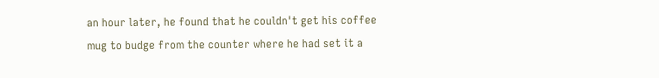an hour later, he found that he couldn't get his coffee mug to budge from the counter where he had set it a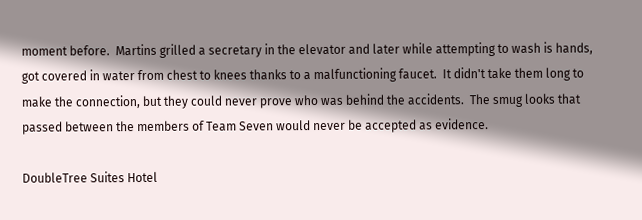moment before.  Martins grilled a secretary in the elevator and later while attempting to wash is hands, got covered in water from chest to knees thanks to a malfunctioning faucet.  It didn't take them long to make the connection, but they could never prove who was behind the accidents.  The smug looks that passed between the members of Team Seven would never be accepted as evidence.

DoubleTree Suites Hotel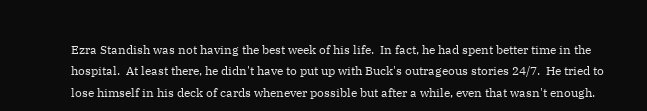Ezra Standish was not having the best week of his life.  In fact, he had spent better time in the hospital.  At least there, he didn't have to put up with Buck's outrageous stories 24/7.  He tried to lose himself in his deck of cards whenever possible but after a while, even that wasn't enough.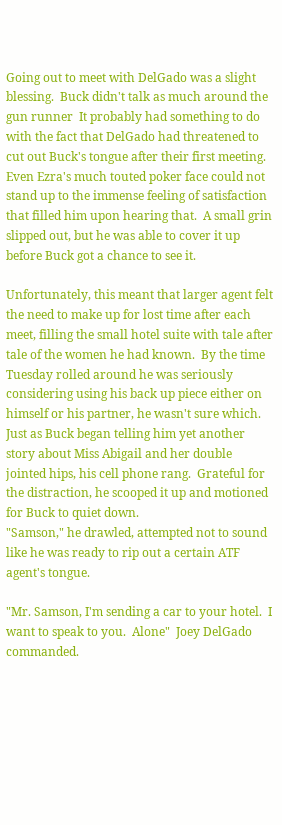Going out to meet with DelGado was a slight blessing.  Buck didn't talk as much around the gun runner  It probably had something to do with the fact that DelGado had threatened to cut out Buck's tongue after their first meeting.  Even Ezra's much touted poker face could not stand up to the immense feeling of satisfaction that filled him upon hearing that.  A small grin slipped out, but he was able to cover it up before Buck got a chance to see it.

Unfortunately, this meant that larger agent felt the need to make up for lost time after each meet, filling the small hotel suite with tale after tale of the women he had known.  By the time Tuesday rolled around he was seriously considering using his back up piece either on himself or his partner, he wasn't sure which.  Just as Buck began telling him yet another story about Miss Abigail and her double jointed hips, his cell phone rang.  Grateful for the distraction, he scooped it up and motioned for Buck to quiet down.
"Samson," he drawled, attempted not to sound like he was ready to rip out a certain ATF agent's tongue.

"Mr. Samson, I'm sending a car to your hotel.  I want to speak to you.  Alone"  Joey DelGado commanded.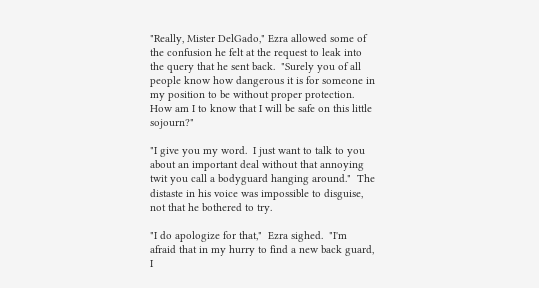"Really, Mister DelGado," Ezra allowed some of the confusion he felt at the request to leak into the query that he sent back.  "Surely you of all people know how dangerous it is for someone in my position to be without proper protection.  How am I to know that I will be safe on this little sojourn?"

"I give you my word.  I just want to talk to you about an important deal without that annoying twit you call a bodyguard hanging around."  The distaste in his voice was impossible to disguise, not that he bothered to try.

"I do apologize for that,"  Ezra sighed.  "I'm afraid that in my hurry to find a new back guard, I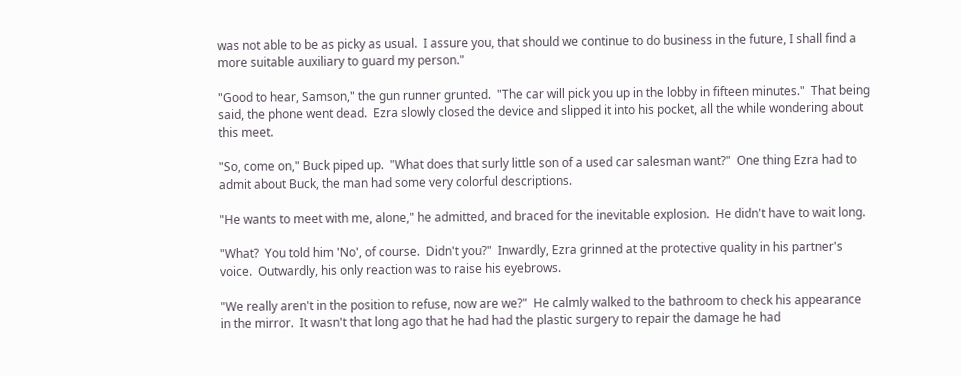was not able to be as picky as usual.  I assure you, that should we continue to do business in the future, I shall find a more suitable auxiliary to guard my person."

"Good to hear, Samson," the gun runner grunted.  "The car will pick you up in the lobby in fifteen minutes."  That being said, the phone went dead.  Ezra slowly closed the device and slipped it into his pocket, all the while wondering about this meet.

"So, come on," Buck piped up.  "What does that surly little son of a used car salesman want?"  One thing Ezra had to admit about Buck, the man had some very colorful descriptions.

"He wants to meet with me, alone," he admitted, and braced for the inevitable explosion.  He didn't have to wait long.

"What?  You told him 'No', of course.  Didn't you?"  Inwardly, Ezra grinned at the protective quality in his partner's voice.  Outwardly, his only reaction was to raise his eyebrows.

"We really aren't in the position to refuse, now are we?"  He calmly walked to the bathroom to check his appearance in the mirror.  It wasn't that long ago that he had had the plastic surgery to repair the damage he had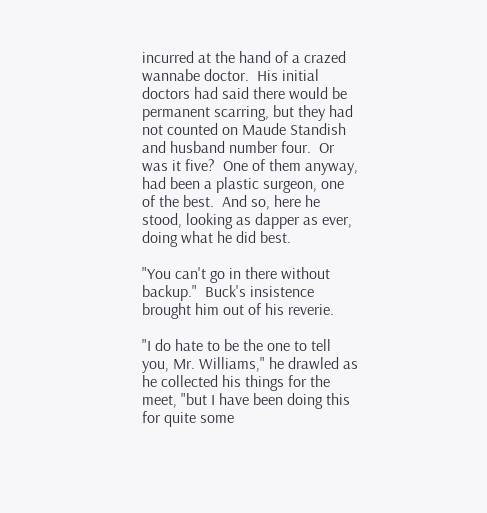incurred at the hand of a crazed wannabe doctor.  His initial doctors had said there would be permanent scarring, but they had not counted on Maude Standish and husband number four.  Or was it five?  One of them anyway, had been a plastic surgeon, one of the best.  And so, here he stood, looking as dapper as ever, doing what he did best.

"You can't go in there without backup."  Buck's insistence brought him out of his reverie.

"I do hate to be the one to tell you, Mr. Williams," he drawled as he collected his things for the meet, "but I have been doing this for quite some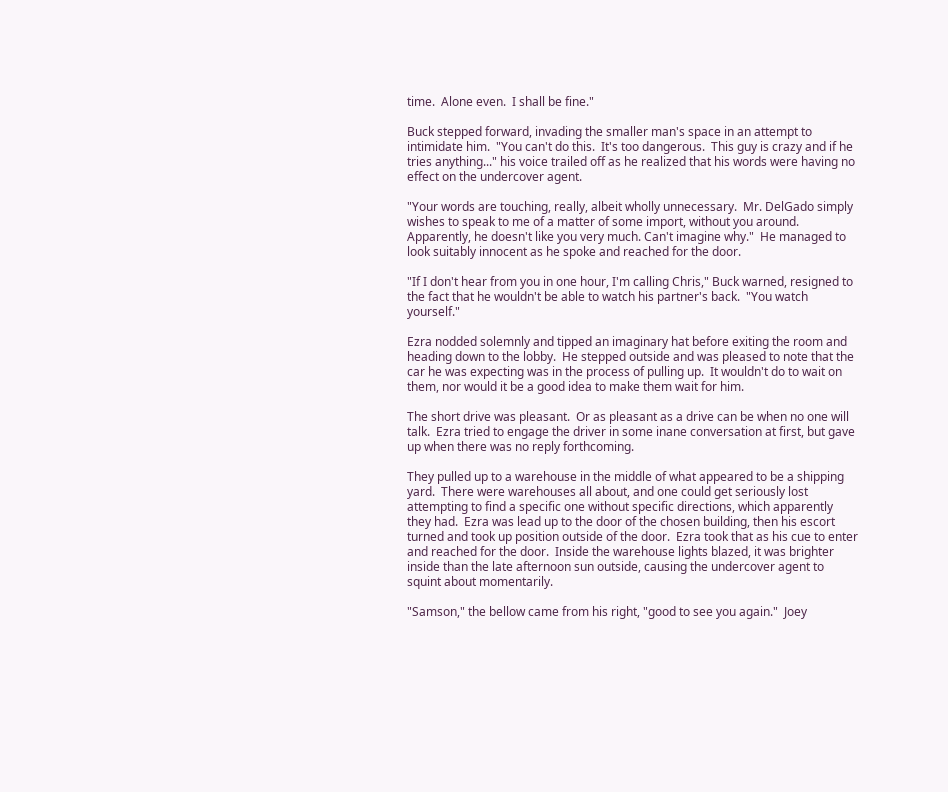time.  Alone even.  I shall be fine."

Buck stepped forward, invading the smaller man's space in an attempt to intimidate him.  "You can't do this.  It's too dangerous.  This guy is crazy and if he tries anything..." his voice trailed off as he realized that his words were having no effect on the undercover agent.

"Your words are touching, really, albeit wholly unnecessary.  Mr. DelGado simply wishes to speak to me of a matter of some import, without you around.  Apparently, he doesn't like you very much. Can't imagine why."  He managed to look suitably innocent as he spoke and reached for the door.

"If I don't hear from you in one hour, I'm calling Chris," Buck warned, resigned to the fact that he wouldn't be able to watch his partner's back.  "You watch yourself."

Ezra nodded solemnly and tipped an imaginary hat before exiting the room and heading down to the lobby.  He stepped outside and was pleased to note that the car he was expecting was in the process of pulling up.  It wouldn't do to wait on them, nor would it be a good idea to make them wait for him.

The short drive was pleasant.  Or as pleasant as a drive can be when no one will talk.  Ezra tried to engage the driver in some inane conversation at first, but gave up when there was no reply forthcoming.

They pulled up to a warehouse in the middle of what appeared to be a shipping yard.  There were warehouses all about, and one could get seriously lost attempting to find a specific one without specific directions, which apparently they had.  Ezra was lead up to the door of the chosen building, then his escort turned and took up position outside of the door.  Ezra took that as his cue to enter and reached for the door.  Inside the warehouse lights blazed, it was brighter inside than the late afternoon sun outside, causing the undercover agent to squint about momentarily.

"Samson," the bellow came from his right, "good to see you again."  Joey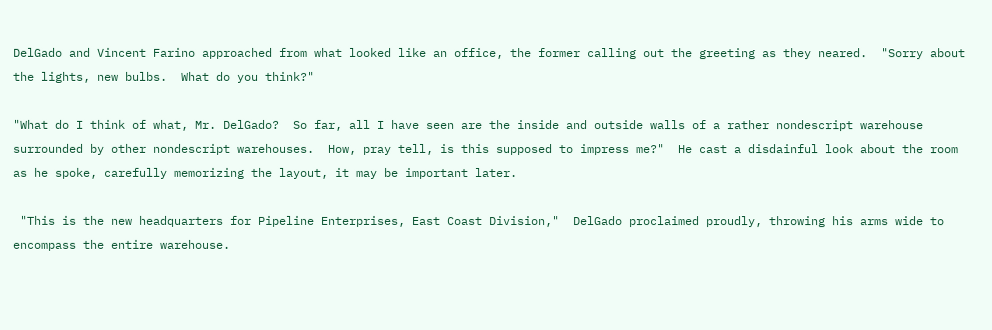DelGado and Vincent Farino approached from what looked like an office, the former calling out the greeting as they neared.  "Sorry about the lights, new bulbs.  What do you think?"

"What do I think of what, Mr. DelGado?  So far, all I have seen are the inside and outside walls of a rather nondescript warehouse surrounded by other nondescript warehouses.  How, pray tell, is this supposed to impress me?"  He cast a disdainful look about the room as he spoke, carefully memorizing the layout, it may be important later.

 "This is the new headquarters for Pipeline Enterprises, East Coast Division,"  DelGado proclaimed proudly, throwing his arms wide to encompass the entire warehouse.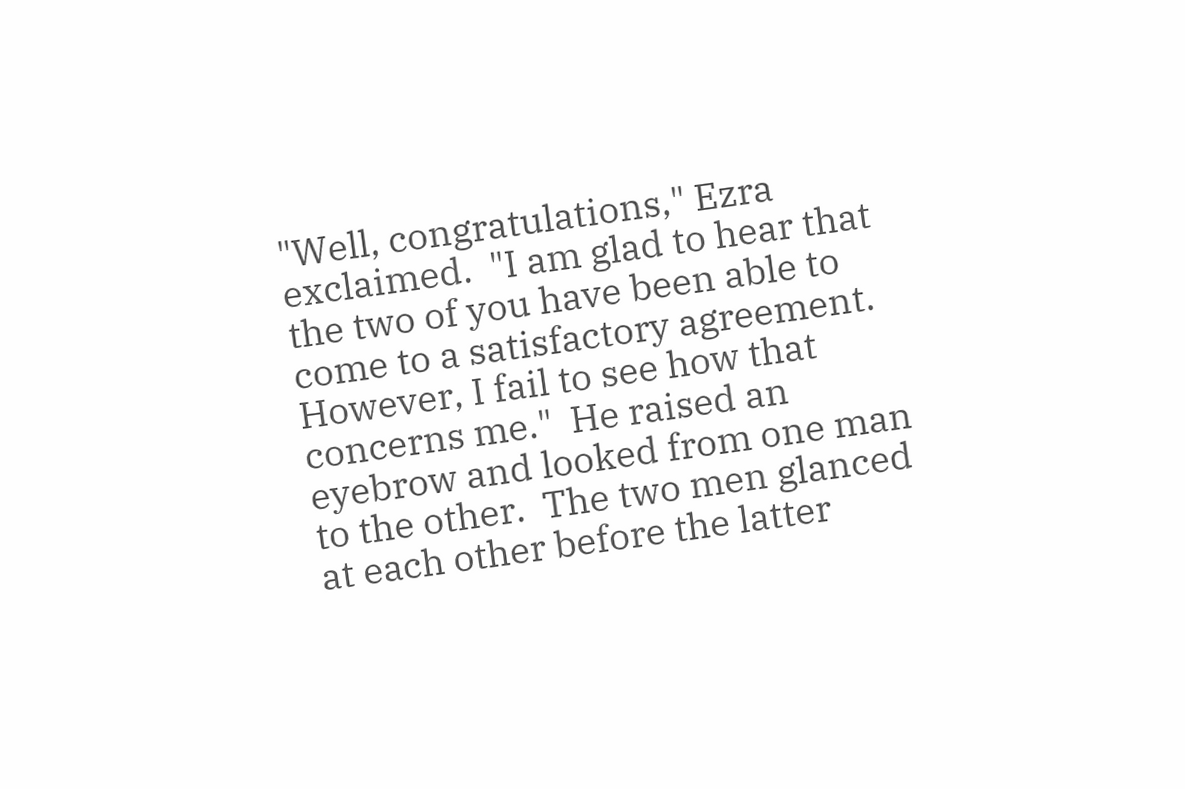"Well, congratulations," Ezra exclaimed.  "I am glad to hear that the two of you have been able to come to a satisfactory agreement.  However, I fail to see how that concerns me."  He raised an eyebrow and looked from one man to the other.  The two men glanced at each other before the latter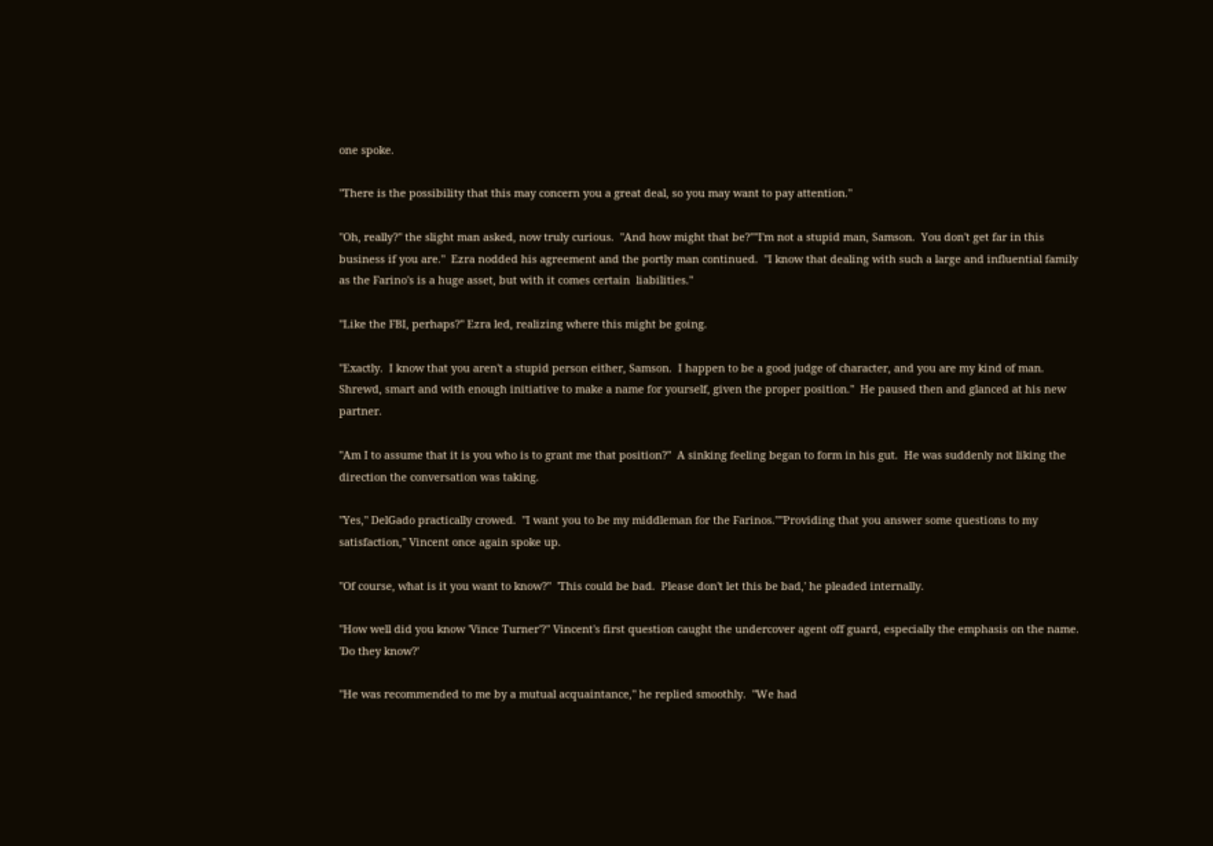one spoke.

"There is the possibility that this may concern you a great deal, so you may want to pay attention."

"Oh, really?" the slight man asked, now truly curious.  "And how might that be?""I'm not a stupid man, Samson.  You don't get far in this business if you are."  Ezra nodded his agreement and the portly man continued.  "I know that dealing with such a large and influential family as the Farino's is a huge asset, but with it comes certain  liabilities."

"Like the FBI, perhaps?" Ezra led, realizing where this might be going.

"Exactly.  I know that you aren't a stupid person either, Samson.  I happen to be a good judge of character, and you are my kind of man.  Shrewd, smart and with enough initiative to make a name for yourself, given the proper position."  He paused then and glanced at his new partner.

"Am I to assume that it is you who is to grant me that position?"  A sinking feeling began to form in his gut.  He was suddenly not liking the direction the conversation was taking.

"Yes," DelGado practically crowed.  "I want you to be my middleman for the Farinos.""Providing that you answer some questions to my satisfaction," Vincent once again spoke up.

"Of course, what is it you want to know?"  'This could be bad.  Please don't let this be bad,' he pleaded internally.

"How well did you know 'Vince Turner'?" Vincent's first question caught the undercover agent off guard, especially the emphasis on the name.  'Do they know?'

"He was recommended to me by a mutual acquaintance," he replied smoothly.  "We had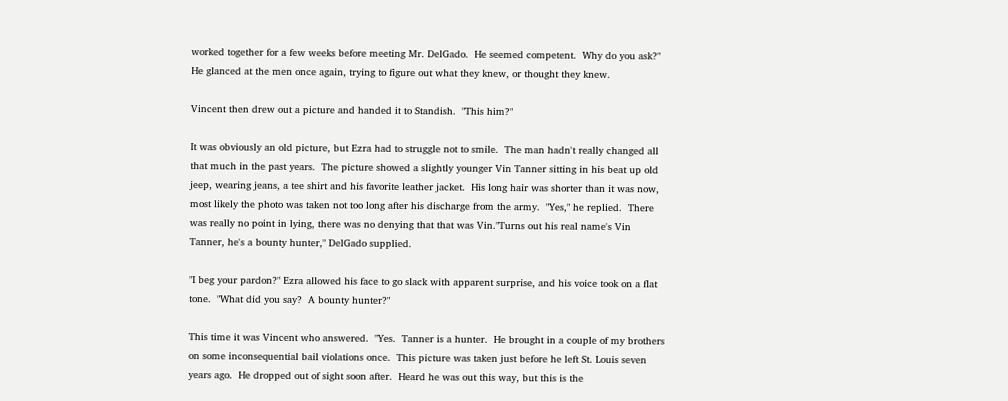worked together for a few weeks before meeting Mr. DelGado.  He seemed competent.  Why do you ask?"  He glanced at the men once again, trying to figure out what they knew, or thought they knew.

Vincent then drew out a picture and handed it to Standish.  "This him?"

It was obviously an old picture, but Ezra had to struggle not to smile.  The man hadn't really changed all that much in the past years.  The picture showed a slightly younger Vin Tanner sitting in his beat up old jeep, wearing jeans, a tee shirt and his favorite leather jacket.  His long hair was shorter than it was now, most likely the photo was taken not too long after his discharge from the army.  "Yes," he replied.  There was really no point in lying, there was no denying that that was Vin."Turns out his real name's Vin Tanner, he's a bounty hunter," DelGado supplied.

"I beg your pardon?" Ezra allowed his face to go slack with apparent surprise, and his voice took on a flat tone.  "What did you say?  A bounty hunter?"

This time it was Vincent who answered.  "Yes.  Tanner is a hunter.  He brought in a couple of my brothers on some inconsequential bail violations once.  This picture was taken just before he left St. Louis seven years ago.  He dropped out of sight soon after.  Heard he was out this way, but this is the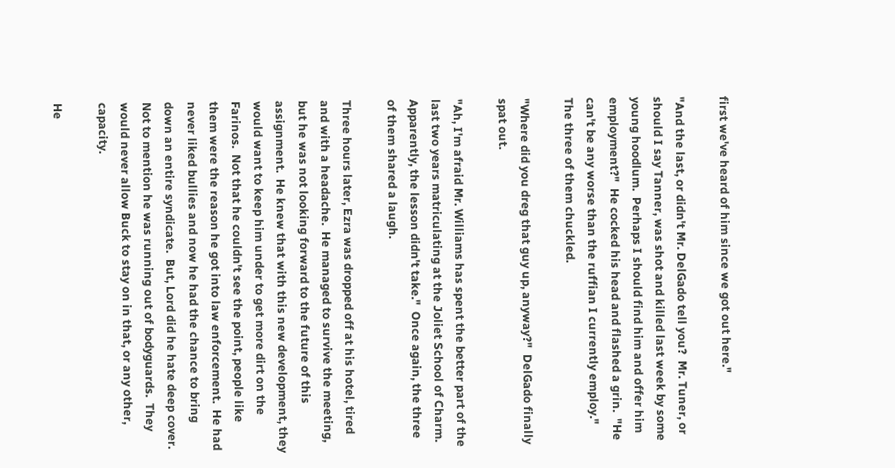first we've heard of him since we got out here."

"And the last, or didn't Mr. DelGado tell you?  Mr. Tuner, or should I say Tanner, was shot and killed last week by some young hoodlum.  Perhaps I should find him and offer him employment?"  He cocked his head and flashed a grin.  "He can't be any worse than the ruffian I currently employ."  The three of them chuckled.

"Where did you dreg that guy up, anyway?"  DelGado finally spat out.

"Ah, I'm afraid Mr. Williams has spent the better part of the last two years matriculating at the Joliet School of Charm.  Apparently, the lesson didn't take."  Once again, the three of them shared a laugh.

Three hours later, Ezra was dropped off at his hotel, tired and with a headache.  He managed to survive the meeting, but he was not looking forward to the future of this assignment.  He knew that with this new development, they would want to keep him under to get more dirt on the Farinos.  Not that he couldn't see the point, people like them were the reason he got into law enforcement.  He had never liked bullies and now he had the chance to bring down an entire syndicate.  But, Lord did he hate deep cover.  Not to mention he was running out of bodyguards.  They would never allow Buck to stay on in that, or any other, capacity.

He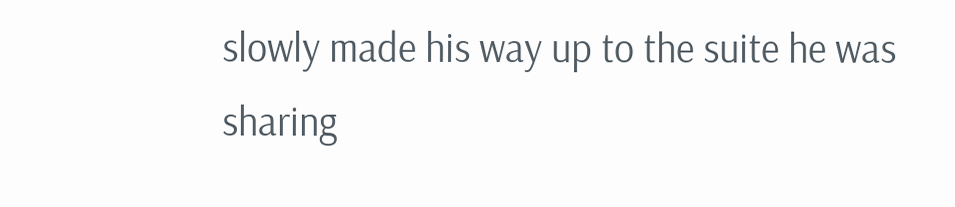slowly made his way up to the suite he was sharing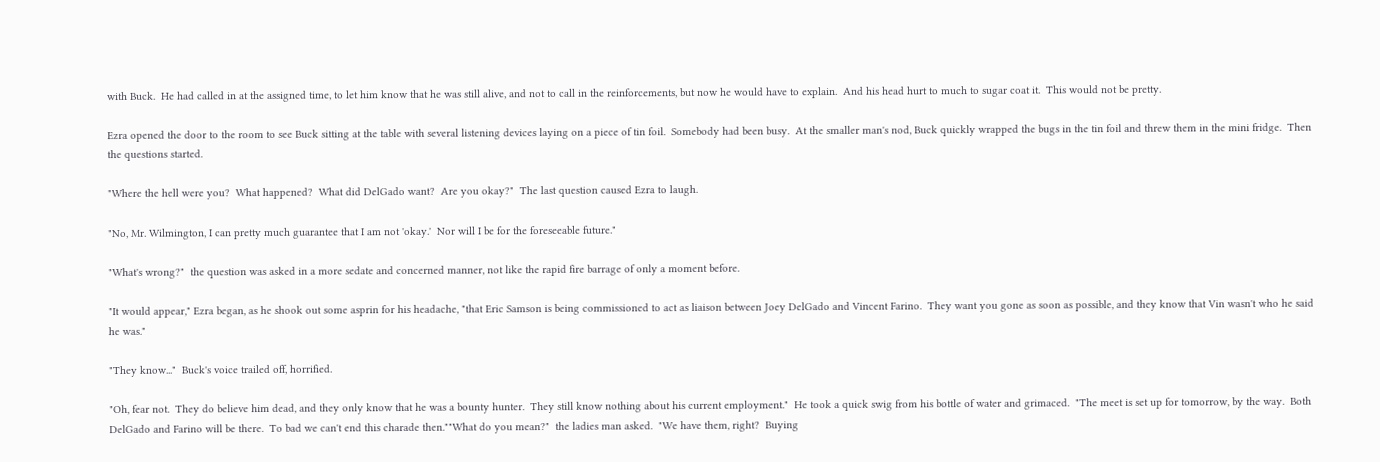with Buck.  He had called in at the assigned time, to let him know that he was still alive, and not to call in the reinforcements, but now he would have to explain.  And his head hurt to much to sugar coat it.  This would not be pretty.

Ezra opened the door to the room to see Buck sitting at the table with several listening devices laying on a piece of tin foil.  Somebody had been busy.  At the smaller man's nod, Buck quickly wrapped the bugs in the tin foil and threw them in the mini fridge.  Then the questions started.

"Where the hell were you?  What happened?  What did DelGado want?  Are you okay?"  The last question caused Ezra to laugh.

"No, Mr. Wilmington, I can pretty much guarantee that I am not 'okay.'  Nor will I be for the foreseeable future."

"What's wrong?"  the question was asked in a more sedate and concerned manner, not like the rapid fire barrage of only a moment before.

"It would appear," Ezra began, as he shook out some asprin for his headache, "that Eric Samson is being commissioned to act as liaison between Joey DelGado and Vincent Farino.  They want you gone as soon as possible, and they know that Vin wasn't who he said he was."

"They know..."  Buck's voice trailed off, horrified.

"Oh, fear not.  They do believe him dead, and they only know that he was a bounty hunter.  They still know nothing about his current employment."  He took a quick swig from his bottle of water and grimaced.  "The meet is set up for tomorrow, by the way.  Both DelGado and Farino will be there.  To bad we can't end this charade then.""What do you mean?"  the ladies man asked.  "We have them, right?  Buying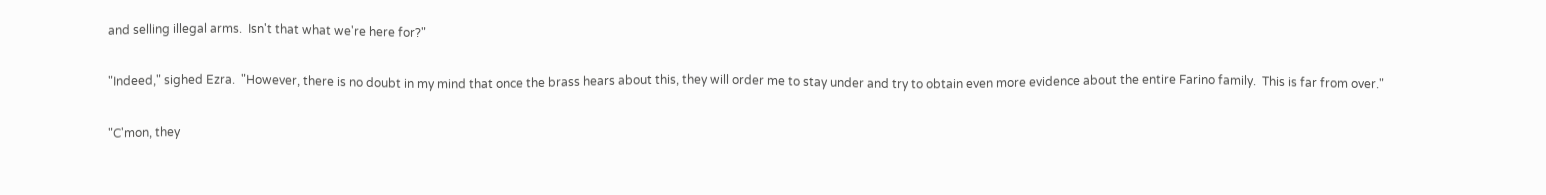and selling illegal arms.  Isn't that what we're here for?"

"Indeed," sighed Ezra.  "However, there is no doubt in my mind that once the brass hears about this, they will order me to stay under and try to obtain even more evidence about the entire Farino family.  This is far from over."

"C'mon, they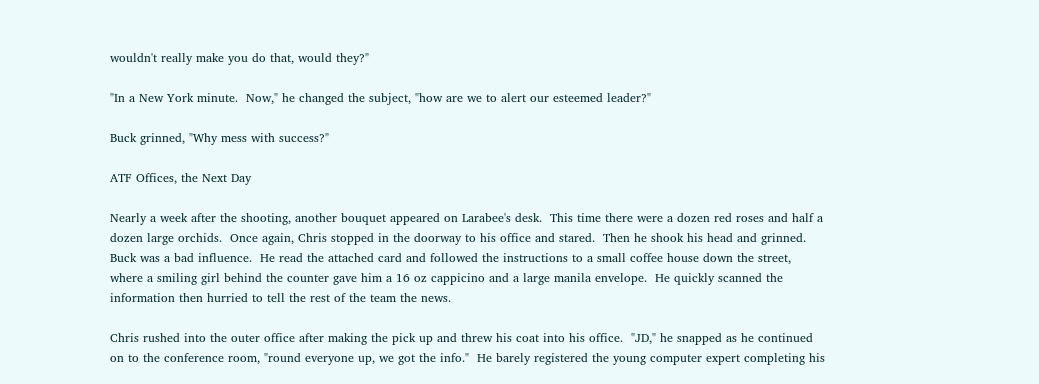wouldn't really make you do that, would they?"

"In a New York minute.  Now," he changed the subject, "how are we to alert our esteemed leader?"

Buck grinned, "Why mess with success?"

ATF Offices, the Next Day

Nearly a week after the shooting, another bouquet appeared on Larabee's desk.  This time there were a dozen red roses and half a dozen large orchids.  Once again, Chris stopped in the doorway to his office and stared.  Then he shook his head and grinned.  Buck was a bad influence.  He read the attached card and followed the instructions to a small coffee house down the street, where a smiling girl behind the counter gave him a 16 oz cappicino and a large manila envelope.  He quickly scanned the information then hurried to tell the rest of the team the news.

Chris rushed into the outer office after making the pick up and threw his coat into his office.  "JD," he snapped as he continued on to the conference room, "round everyone up, we got the info."  He barely registered the young computer expert completing his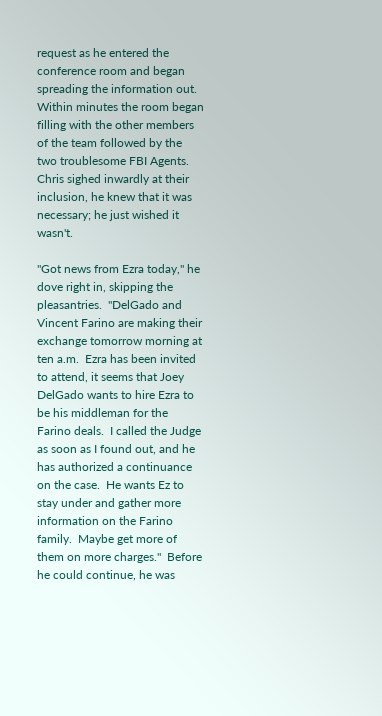request as he entered the conference room and began spreading the information out.  Within minutes the room began filling with the other members of the team followed by the two troublesome FBI Agents.  Chris sighed inwardly at their inclusion, he knew that it was necessary; he just wished it wasn't.

"Got news from Ezra today," he dove right in, skipping the pleasantries.  "DelGado and Vincent Farino are making their exchange tomorrow morning at ten a.m.  Ezra has been invited to attend, it seems that Joey DelGado wants to hire Ezra to be his middleman for the Farino deals.  I called the Judge as soon as I found out, and he has authorized a continuance on the case.  He wants Ez to stay under and gather more information on the Farino family.  Maybe get more of them on more charges."  Before he could continue, he was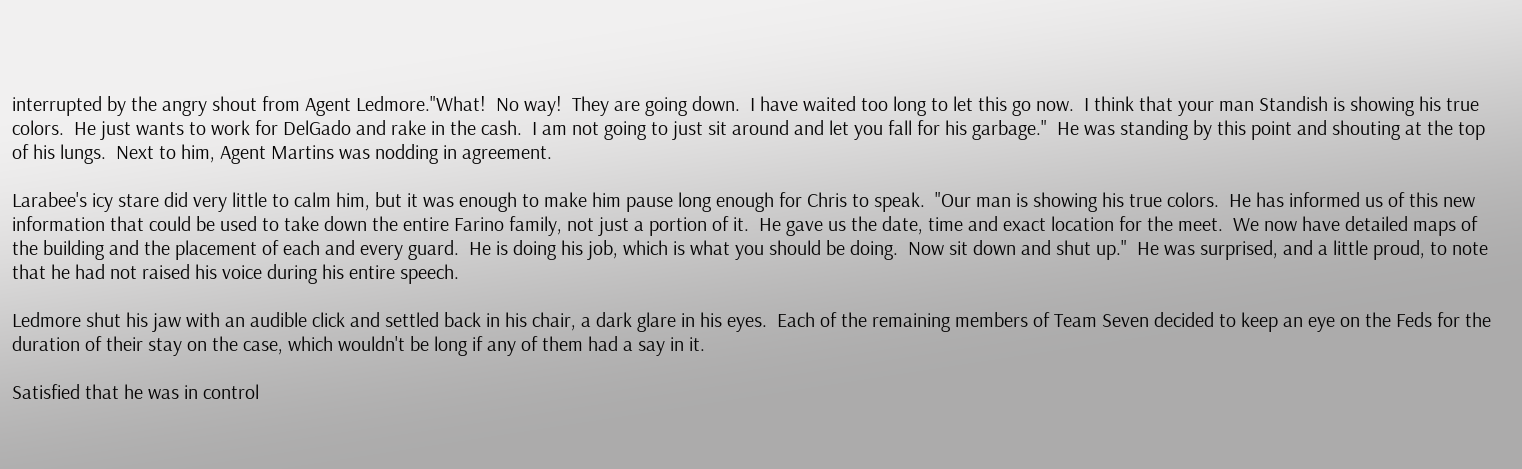interrupted by the angry shout from Agent Ledmore."What!  No way!  They are going down.  I have waited too long to let this go now.  I think that your man Standish is showing his true colors.  He just wants to work for DelGado and rake in the cash.  I am not going to just sit around and let you fall for his garbage."  He was standing by this point and shouting at the top of his lungs.  Next to him, Agent Martins was nodding in agreement.

Larabee's icy stare did very little to calm him, but it was enough to make him pause long enough for Chris to speak.  "Our man is showing his true colors.  He has informed us of this new information that could be used to take down the entire Farino family, not just a portion of it.  He gave us the date, time and exact location for the meet.  We now have detailed maps of the building and the placement of each and every guard.  He is doing his job, which is what you should be doing.  Now sit down and shut up."  He was surprised, and a little proud, to note that he had not raised his voice during his entire speech.

Ledmore shut his jaw with an audible click and settled back in his chair, a dark glare in his eyes.  Each of the remaining members of Team Seven decided to keep an eye on the Feds for the duration of their stay on the case, which wouldn't be long if any of them had a say in it.

Satisfied that he was in control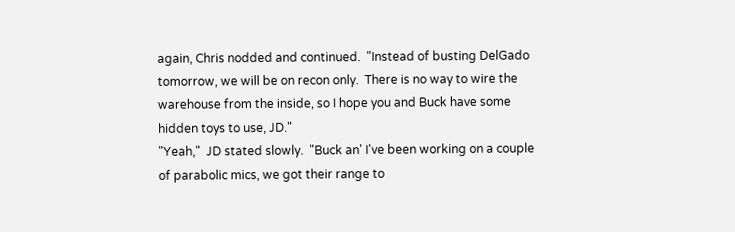again, Chris nodded and continued.  "Instead of busting DelGado tomorrow, we will be on recon only.  There is no way to wire the warehouse from the inside, so I hope you and Buck have some hidden toys to use, JD."
"Yeah,"  JD stated slowly.  "Buck an' I've been working on a couple of parabolic mics, we got their range to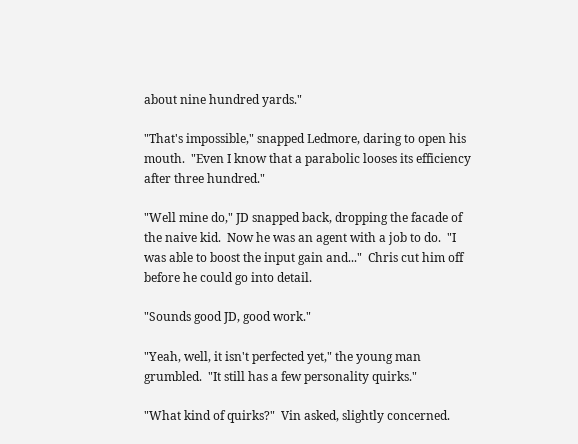about nine hundred yards."

"That's impossible," snapped Ledmore, daring to open his mouth.  "Even I know that a parabolic looses its efficiency after three hundred."

"Well mine do," JD snapped back, dropping the facade of the naive kid.  Now he was an agent with a job to do.  "I was able to boost the input gain and..."  Chris cut him off before he could go into detail.

"Sounds good JD, good work."

"Yeah, well, it isn't perfected yet," the young man grumbled.  "It still has a few personality quirks."

"What kind of quirks?"  Vin asked, slightly concerned.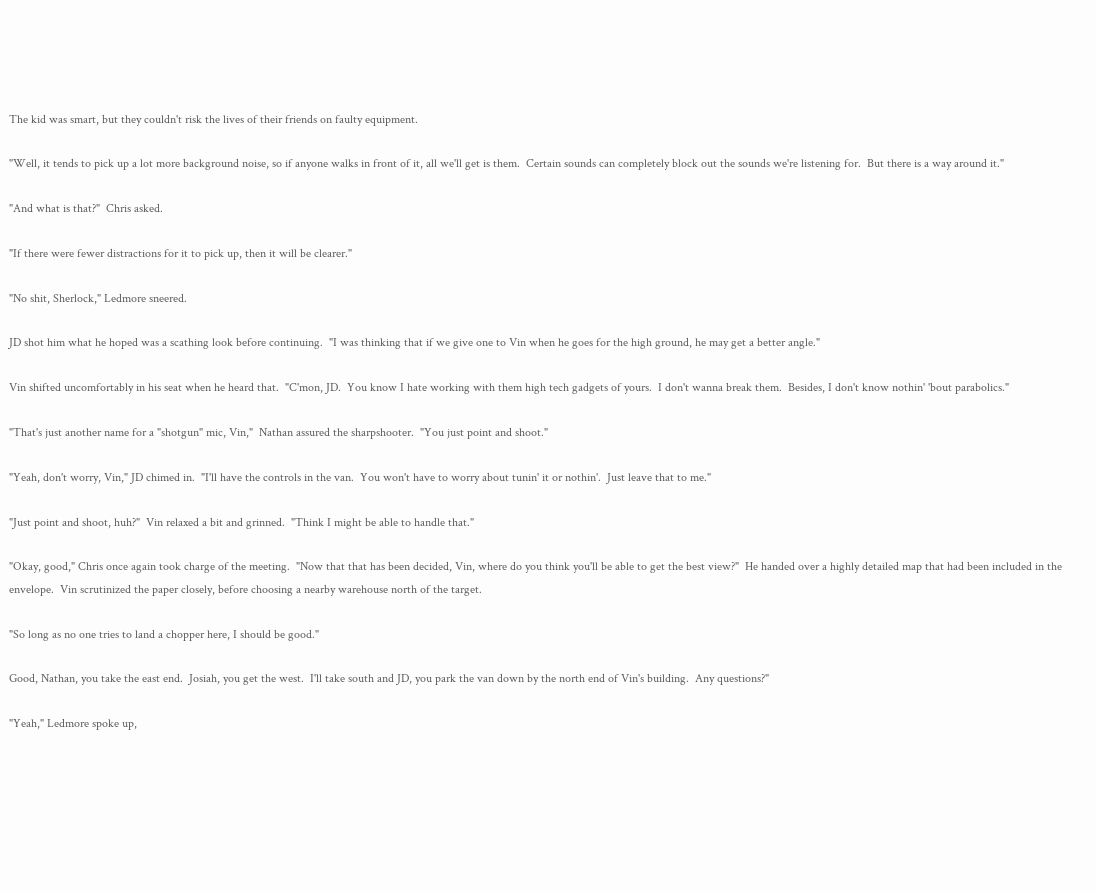The kid was smart, but they couldn't risk the lives of their friends on faulty equipment.

"Well, it tends to pick up a lot more background noise, so if anyone walks in front of it, all we'll get is them.  Certain sounds can completely block out the sounds we're listening for.  But there is a way around it."

"And what is that?"  Chris asked.

"If there were fewer distractions for it to pick up, then it will be clearer."

"No shit, Sherlock," Ledmore sneered.

JD shot him what he hoped was a scathing look before continuing.  "I was thinking that if we give one to Vin when he goes for the high ground, he may get a better angle."

Vin shifted uncomfortably in his seat when he heard that.  "C'mon, JD.  You know I hate working with them high tech gadgets of yours.  I don't wanna break them.  Besides, I don't know nothin' 'bout parabolics."

"That's just another name for a "shotgun" mic, Vin,"  Nathan assured the sharpshooter.  "You just point and shoot."

"Yeah, don't worry, Vin," JD chimed in.  "I'll have the controls in the van.  You won't have to worry about tunin' it or nothin'.  Just leave that to me."

"Just point and shoot, huh?"  Vin relaxed a bit and grinned.  "Think I might be able to handle that."

"Okay, good," Chris once again took charge of the meeting.  "Now that that has been decided, Vin, where do you think you'll be able to get the best view?"  He handed over a highly detailed map that had been included in the envelope.  Vin scrutinized the paper closely, before choosing a nearby warehouse north of the target.

"So long as no one tries to land a chopper here, I should be good."

Good, Nathan, you take the east end.  Josiah, you get the west.  I'll take south and JD, you park the van down by the north end of Vin's building.  Any questions?"

"Yeah," Ledmore spoke up,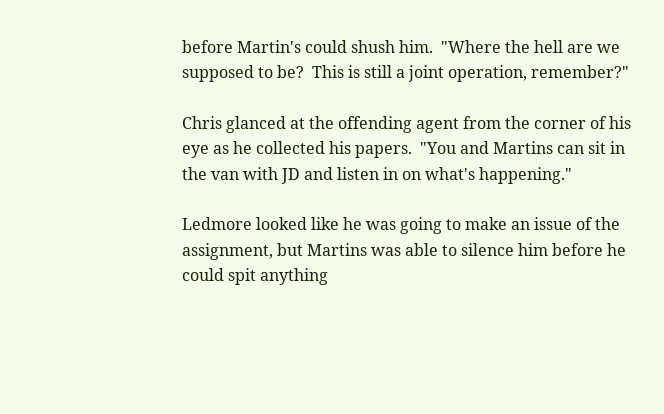before Martin's could shush him.  "Where the hell are we supposed to be?  This is still a joint operation, remember?"

Chris glanced at the offending agent from the corner of his eye as he collected his papers.  "You and Martins can sit in the van with JD and listen in on what's happening."

Ledmore looked like he was going to make an issue of the assignment, but Martins was able to silence him before he could spit anything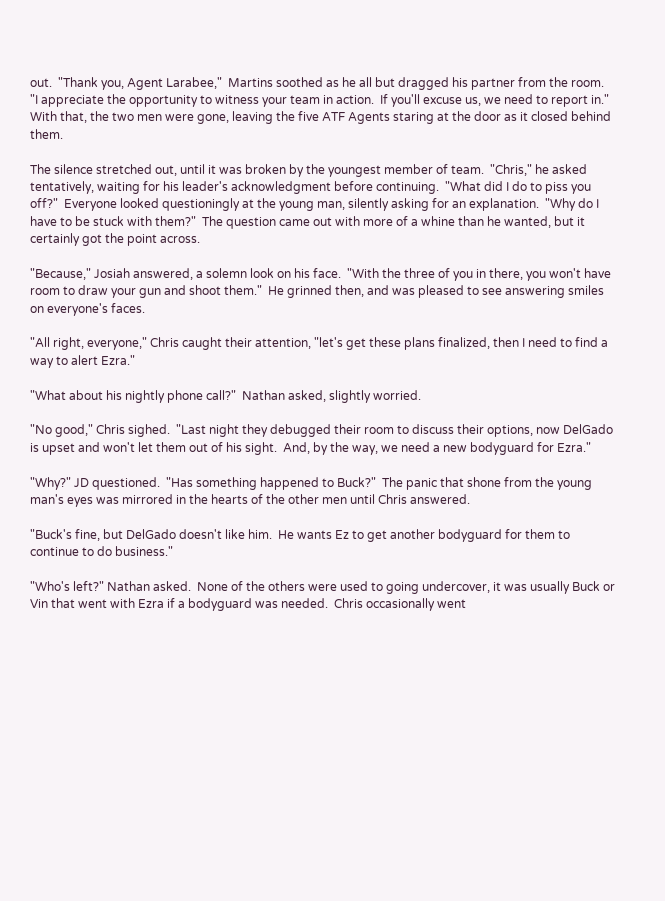out.  "Thank you, Agent Larabee,"  Martins soothed as he all but dragged his partner from the room.  "I appreciate the opportunity to witness your team in action.  If you'll excuse us, we need to report in."  With that, the two men were gone, leaving the five ATF Agents staring at the door as it closed behind them.

The silence stretched out, until it was broken by the youngest member of team.  "Chris," he asked tentatively, waiting for his leader's acknowledgment before continuing.  "What did I do to piss you off?"  Everyone looked questioningly at the young man, silently asking for an explanation.  "Why do I have to be stuck with them?"  The question came out with more of a whine than he wanted, but it certainly got the point across.

"Because," Josiah answered, a solemn look on his face.  "With the three of you in there, you won't have room to draw your gun and shoot them."  He grinned then, and was pleased to see answering smiles on everyone's faces.

"All right, everyone," Chris caught their attention, "let's get these plans finalized, then I need to find a way to alert Ezra."

"What about his nightly phone call?"  Nathan asked, slightly worried.

"No good," Chris sighed.  "Last night they debugged their room to discuss their options, now DelGado is upset and won't let them out of his sight.  And, by the way, we need a new bodyguard for Ezra."

"Why?" JD questioned.  "Has something happened to Buck?"  The panic that shone from the young man's eyes was mirrored in the hearts of the other men until Chris answered.

"Buck's fine, but DelGado doesn't like him.  He wants Ez to get another bodyguard for them to continue to do business."

"Who's left?" Nathan asked.  None of the others were used to going undercover, it was usually Buck or Vin that went with Ezra if a bodyguard was needed.  Chris occasionally went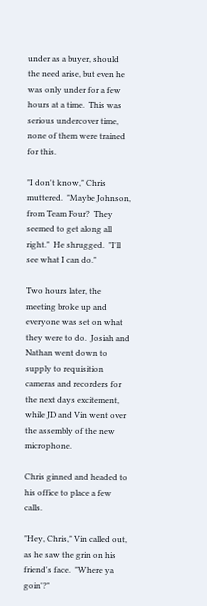under as a buyer, should the need arise, but even he was only under for a few hours at a time.  This was serious undercover time, none of them were trained for this.

"I don't know," Chris muttered.  "Maybe Johnson, from Team Four?  They seemed to get along all right."  He shrugged.  "I'll see what I can do."

Two hours later, the meeting broke up and everyone was set on what they were to do.  Josiah and Nathan went down to supply to requisition cameras and recorders for the next days excitement, while JD and Vin went over the assembly of the new microphone.

Chris ginned and headed to his office to place a few calls.

"Hey, Chris," Vin called out, as he saw the grin on his friend's face.  "Where ya goin'?"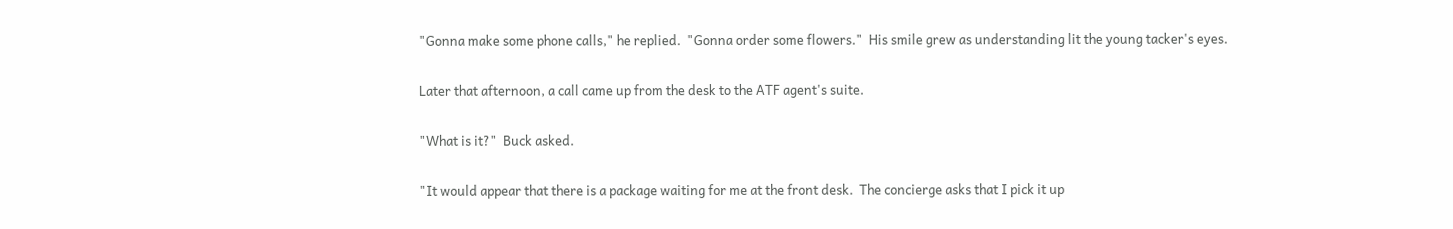"Gonna make some phone calls," he replied.  "Gonna order some flowers."  His smile grew as understanding lit the young tacker's eyes.

Later that afternoon, a call came up from the desk to the ATF agent's suite.

"What is it?"  Buck asked.

"It would appear that there is a package waiting for me at the front desk.  The concierge asks that I pick it up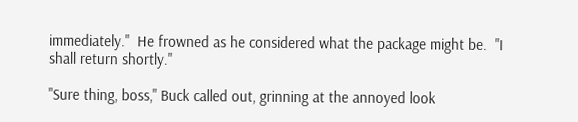immediately."  He frowned as he considered what the package might be.  "I shall return shortly."

"Sure thing, boss," Buck called out, grinning at the annoyed look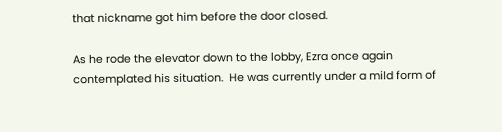that nickname got him before the door closed.

As he rode the elevator down to the lobby, Ezra once again contemplated his situation.  He was currently under a mild form of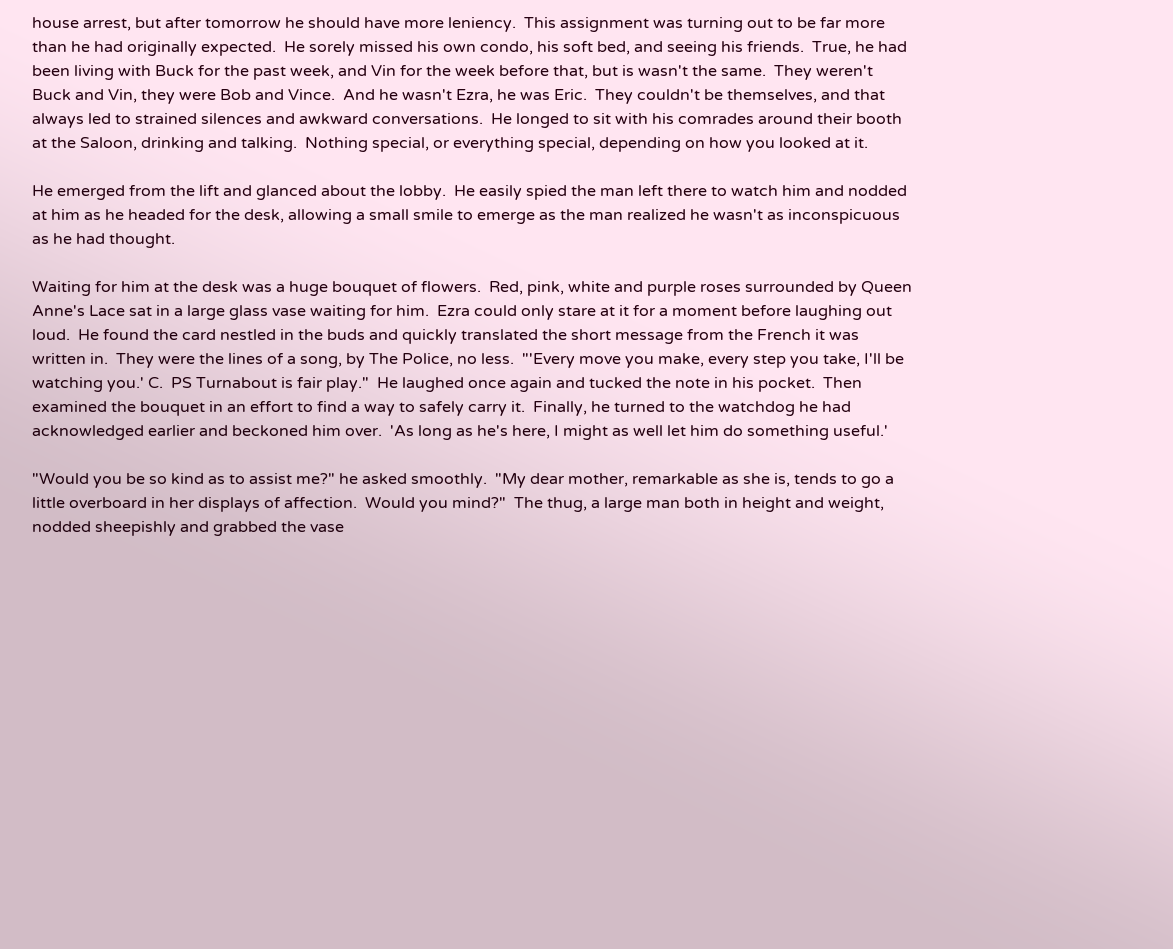house arrest, but after tomorrow he should have more leniency.  This assignment was turning out to be far more than he had originally expected.  He sorely missed his own condo, his soft bed, and seeing his friends.  True, he had been living with Buck for the past week, and Vin for the week before that, but is wasn't the same.  They weren't Buck and Vin, they were Bob and Vince.  And he wasn't Ezra, he was Eric.  They couldn't be themselves, and that always led to strained silences and awkward conversations.  He longed to sit with his comrades around their booth at the Saloon, drinking and talking.  Nothing special, or everything special, depending on how you looked at it.

He emerged from the lift and glanced about the lobby.  He easily spied the man left there to watch him and nodded at him as he headed for the desk, allowing a small smile to emerge as the man realized he wasn't as inconspicuous as he had thought.

Waiting for him at the desk was a huge bouquet of flowers.  Red, pink, white and purple roses surrounded by Queen Anne's Lace sat in a large glass vase waiting for him.  Ezra could only stare at it for a moment before laughing out loud.  He found the card nestled in the buds and quickly translated the short message from the French it was written in.  They were the lines of a song, by The Police, no less.  "'Every move you make, every step you take, I'll be watching you.' C.  PS Turnabout is fair play."  He laughed once again and tucked the note in his pocket.  Then examined the bouquet in an effort to find a way to safely carry it.  Finally, he turned to the watchdog he had acknowledged earlier and beckoned him over.  'As long as he's here, I might as well let him do something useful.'

"Would you be so kind as to assist me?" he asked smoothly.  "My dear mother, remarkable as she is, tends to go a little overboard in her displays of affection.  Would you mind?"  The thug, a large man both in height and weight, nodded sheepishly and grabbed the vase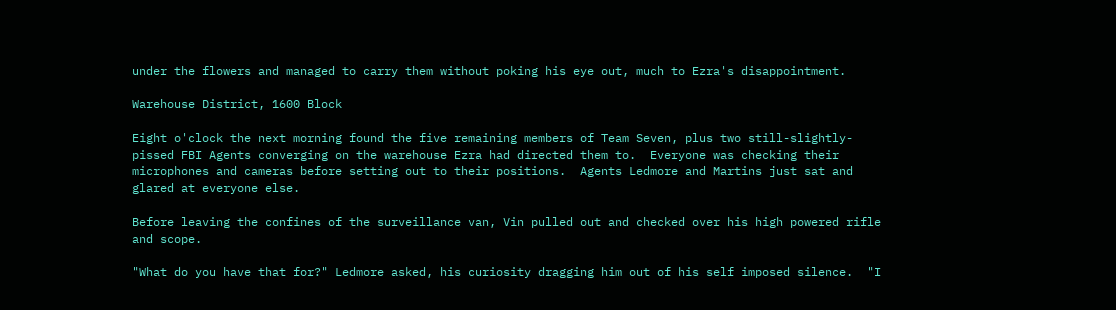under the flowers and managed to carry them without poking his eye out, much to Ezra's disappointment.

Warehouse District, 1600 Block

Eight o'clock the next morning found the five remaining members of Team Seven, plus two still-slightly-pissed FBI Agents converging on the warehouse Ezra had directed them to.  Everyone was checking their microphones and cameras before setting out to their positions.  Agents Ledmore and Martins just sat and glared at everyone else.

Before leaving the confines of the surveillance van, Vin pulled out and checked over his high powered rifle and scope.

"What do you have that for?" Ledmore asked, his curiosity dragging him out of his self imposed silence.  "I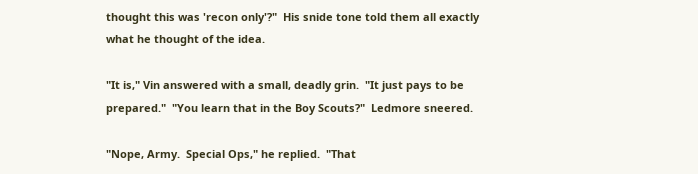thought this was 'recon only'?"  His snide tone told them all exactly what he thought of the idea.

"It is," Vin answered with a small, deadly grin.  "It just pays to be prepared."  "You learn that in the Boy Scouts?"  Ledmore sneered.

"Nope, Army.  Special Ops," he replied.  "That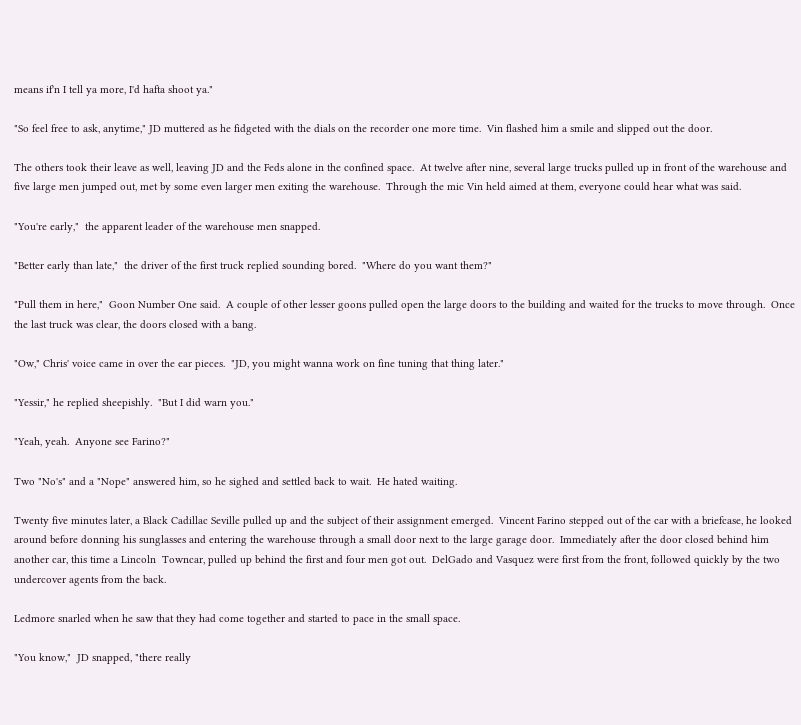means if'n I tell ya more, I'd hafta shoot ya."

"So feel free to ask, anytime," JD muttered as he fidgeted with the dials on the recorder one more time.  Vin flashed him a smile and slipped out the door.

The others took their leave as well, leaving JD and the Feds alone in the confined space.  At twelve after nine, several large trucks pulled up in front of the warehouse and five large men jumped out, met by some even larger men exiting the warehouse.  Through the mic Vin held aimed at them, everyone could hear what was said.

"You're early,"  the apparent leader of the warehouse men snapped.

"Better early than late,"  the driver of the first truck replied sounding bored.  "Where do you want them?"

"Pull them in here,"  Goon Number One said.  A couple of other lesser goons pulled open the large doors to the building and waited for the trucks to move through.  Once the last truck was clear, the doors closed with a bang.

"Ow," Chris' voice came in over the ear pieces.  "JD, you might wanna work on fine tuning that thing later."

"Yessir," he replied sheepishly.  "But I did warn you."

"Yeah, yeah.  Anyone see Farino?"

Two "No's" and a "Nope" answered him, so he sighed and settled back to wait.  He hated waiting.

Twenty five minutes later, a Black Cadillac Seville pulled up and the subject of their assignment emerged.  Vincent Farino stepped out of the car with a briefcase, he looked around before donning his sunglasses and entering the warehouse through a small door next to the large garage door.  Immediately after the door closed behind him another car, this time a Lincoln  Towncar, pulled up behind the first and four men got out.  DelGado and Vasquez were first from the front, followed quickly by the two undercover agents from the back.

Ledmore snarled when he saw that they had come together and started to pace in the small space.

"You know,"  JD snapped, "there really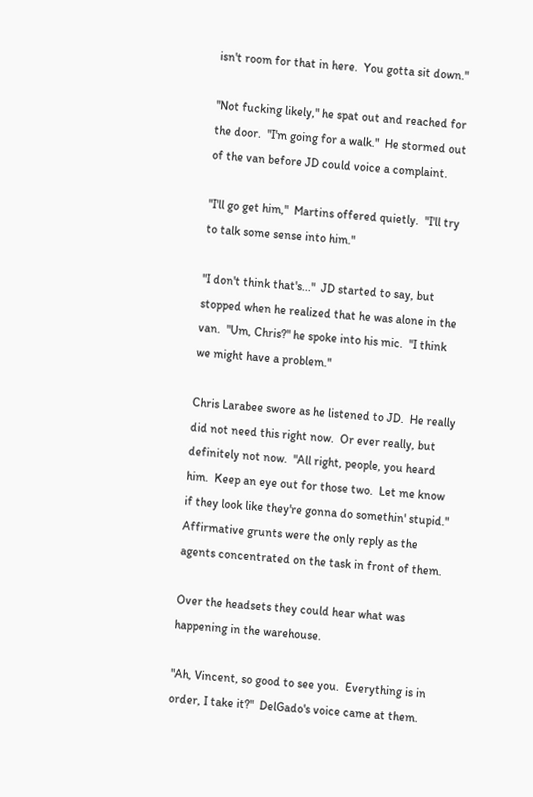isn't room for that in here.  You gotta sit down."

"Not fucking likely," he spat out and reached for the door.  "I'm going for a walk."  He stormed out of the van before JD could voice a complaint.

"I'll go get him,"  Martins offered quietly.  "I'll try to talk some sense into him."

"I don't think that's..."  JD started to say, but stopped when he realized that he was alone in the van.  "Um, Chris?" he spoke into his mic.  "I think we might have a problem."

Chris Larabee swore as he listened to JD.  He really did not need this right now.  Or ever really, but definitely not now.  "All right, people, you heard him.  Keep an eye out for those two.  Let me know if they look like they're gonna do somethin' stupid."  Affirmative grunts were the only reply as the agents concentrated on the task in front of them.

Over the headsets they could hear what was happening in the warehouse.

"Ah, Vincent, so good to see you.  Everything is in order, I take it?"  DelGado's voice came at them.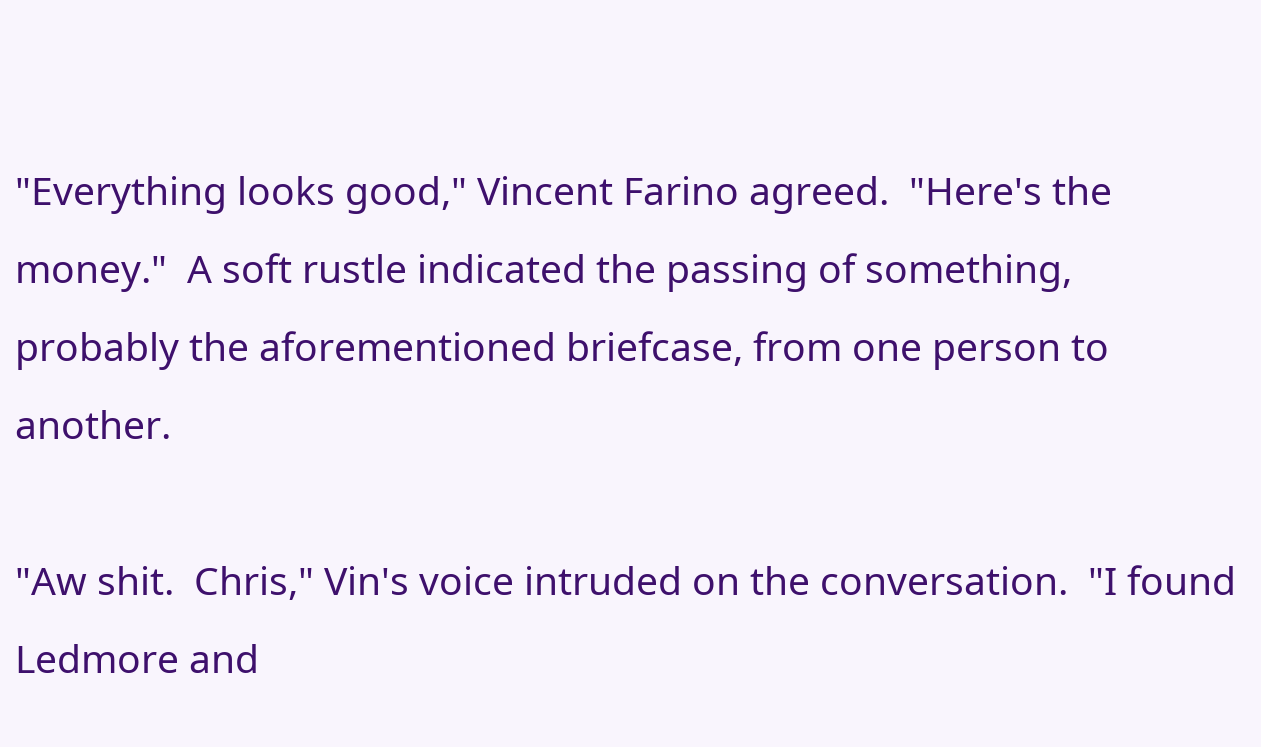"Everything looks good," Vincent Farino agreed.  "Here's the money."  A soft rustle indicated the passing of something, probably the aforementioned briefcase, from one person to another.

"Aw shit.  Chris," Vin's voice intruded on the conversation.  "I found Ledmore and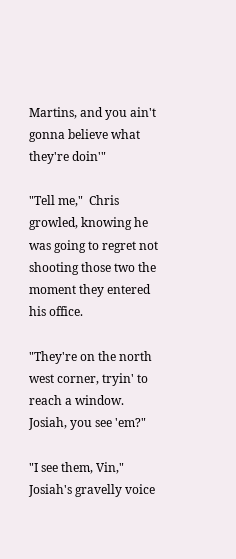Martins, and you ain't gonna believe what they're doin'"

"Tell me,"  Chris growled, knowing he was going to regret not shooting those two the moment they entered his office.

"They're on the north west corner, tryin' to reach a window.  Josiah, you see 'em?"

"I see them, Vin,"  Josiah's gravelly voice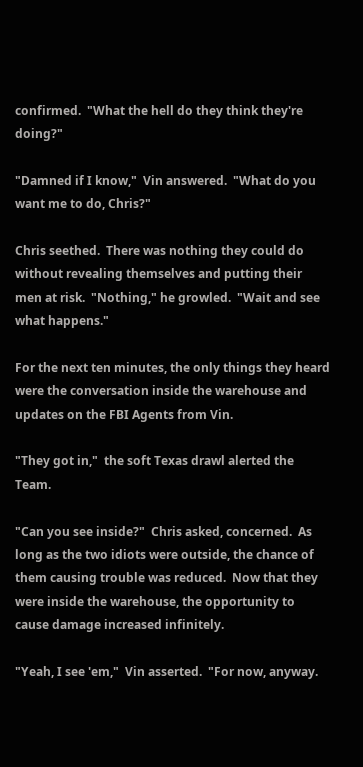confirmed.  "What the hell do they think they're doing?"

"Damned if I know,"  Vin answered.  "What do you want me to do, Chris?"

Chris seethed.  There was nothing they could do without revealing themselves and putting their men at risk.  "Nothing," he growled.  "Wait and see what happens."

For the next ten minutes, the only things they heard were the conversation inside the warehouse and updates on the FBI Agents from Vin.

"They got in,"  the soft Texas drawl alerted the Team.

"Can you see inside?"  Chris asked, concerned.  As long as the two idiots were outside, the chance of them causing trouble was reduced.  Now that they were inside the warehouse, the opportunity to cause damage increased infinitely.

"Yeah, I see 'em,"  Vin asserted.  "For now, anyway.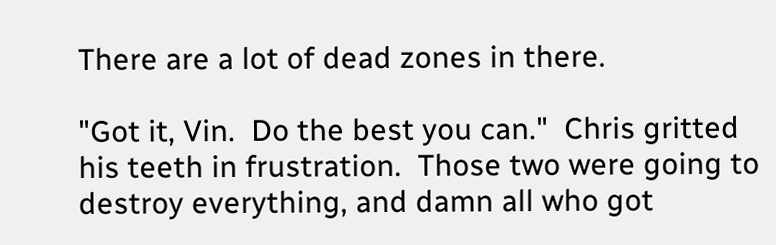There are a lot of dead zones in there.

"Got it, Vin.  Do the best you can."  Chris gritted his teeth in frustration.  Those two were going to destroy everything, and damn all who got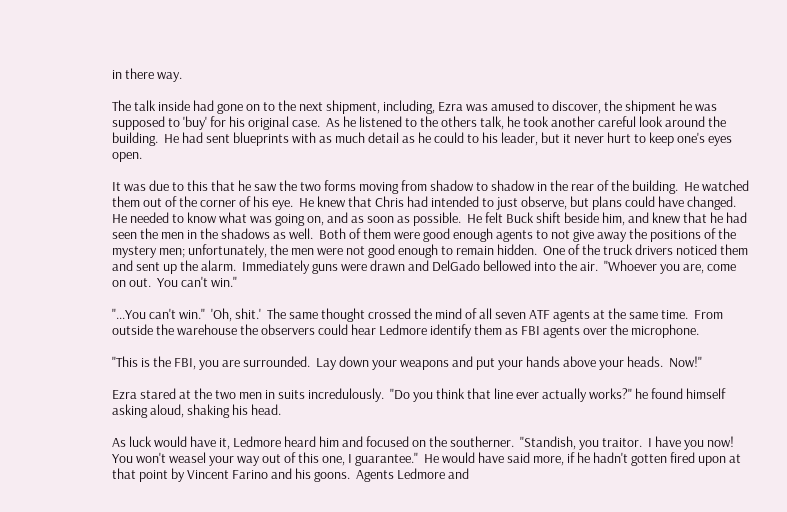in there way.

The talk inside had gone on to the next shipment, including, Ezra was amused to discover, the shipment he was supposed to 'buy' for his original case.  As he listened to the others talk, he took another careful look around the building.  He had sent blueprints with as much detail as he could to his leader, but it never hurt to keep one's eyes open.

It was due to this that he saw the two forms moving from shadow to shadow in the rear of the building.  He watched them out of the corner of his eye.  He knew that Chris had intended to just observe, but plans could have changed.  He needed to know what was going on, and as soon as possible.  He felt Buck shift beside him, and knew that he had seen the men in the shadows as well.  Both of them were good enough agents to not give away the positions of the mystery men; unfortunately, the men were not good enough to remain hidden.  One of the truck drivers noticed them and sent up the alarm.  Immediately guns were drawn and DelGado bellowed into the air.  "Whoever you are, come on out.  You can't win."

"...You can't win."  'Oh, shit.'  The same thought crossed the mind of all seven ATF agents at the same time.  From outside the warehouse the observers could hear Ledmore identify them as FBI agents over the microphone.

"This is the FBI, you are surrounded.  Lay down your weapons and put your hands above your heads.  Now!"

Ezra stared at the two men in suits incredulously.  "Do you think that line ever actually works?" he found himself asking aloud, shaking his head.

As luck would have it, Ledmore heard him and focused on the southerner.  "Standish, you traitor.  I have you now!   You won't weasel your way out of this one, I guarantee."  He would have said more, if he hadn't gotten fired upon at that point by Vincent Farino and his goons.  Agents Ledmore and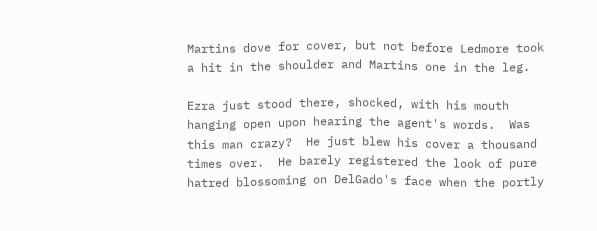Martins dove for cover, but not before Ledmore took a hit in the shoulder and Martins one in the leg.

Ezra just stood there, shocked, with his mouth hanging open upon hearing the agent's words.  Was this man crazy?  He just blew his cover a thousand times over.  He barely registered the look of pure hatred blossoming on DelGado's face when the portly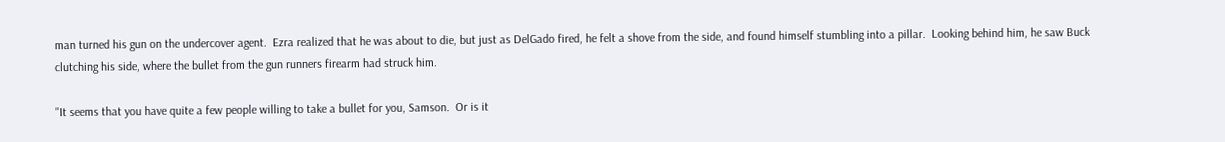man turned his gun on the undercover agent.  Ezra realized that he was about to die, but just as DelGado fired, he felt a shove from the side, and found himself stumbling into a pillar.  Looking behind him, he saw Buck clutching his side, where the bullet from the gun runners firearm had struck him.

"It seems that you have quite a few people willing to take a bullet for you, Samson.  Or is it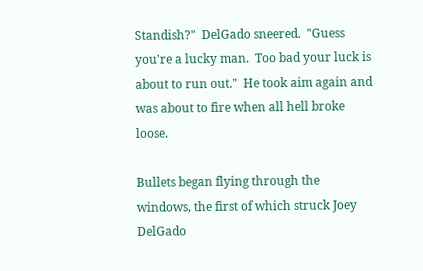Standish?"  DelGado sneered.  "Guess you're a lucky man.  Too bad your luck is about to run out."  He took aim again and was about to fire when all hell broke loose.

Bullets began flying through the windows, the first of which struck Joey DelGado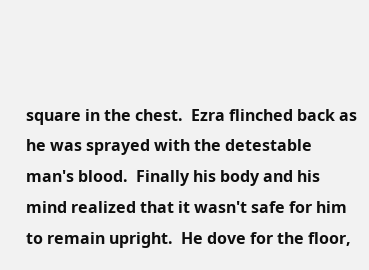square in the chest.  Ezra flinched back as he was sprayed with the detestable man's blood.  Finally his body and his mind realized that it wasn't safe for him to remain upright.  He dove for the floor,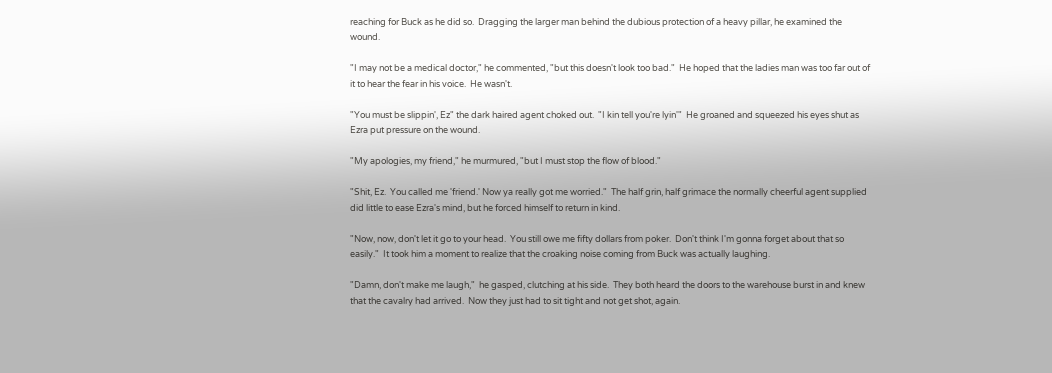reaching for Buck as he did so.  Dragging the larger man behind the dubious protection of a heavy pillar, he examined the wound.

"I may not be a medical doctor," he commented, "but this doesn't look too bad."  He hoped that the ladies man was too far out of it to hear the fear in his voice.  He wasn't.

"You must be slippin', Ez" the dark haired agent choked out.  "I kin tell you're lyin'"  He groaned and squeezed his eyes shut as Ezra put pressure on the wound.

"My apologies, my friend," he murmured, "but I must stop the flow of blood."

"Shit, Ez.  You called me 'friend.' Now ya really got me worried."  The half grin, half grimace the normally cheerful agent supplied did little to ease Ezra's mind, but he forced himself to return in kind.

"Now, now, don't let it go to your head.  You still owe me fifty dollars from poker.  Don't think I'm gonna forget about that so easily."  It took him a moment to realize that the croaking noise coming from Buck was actually laughing.

"Damn, don't make me laugh,"  he gasped, clutching at his side.  They both heard the doors to the warehouse burst in and knew that the cavalry had arrived.  Now they just had to sit tight and not get shot, again.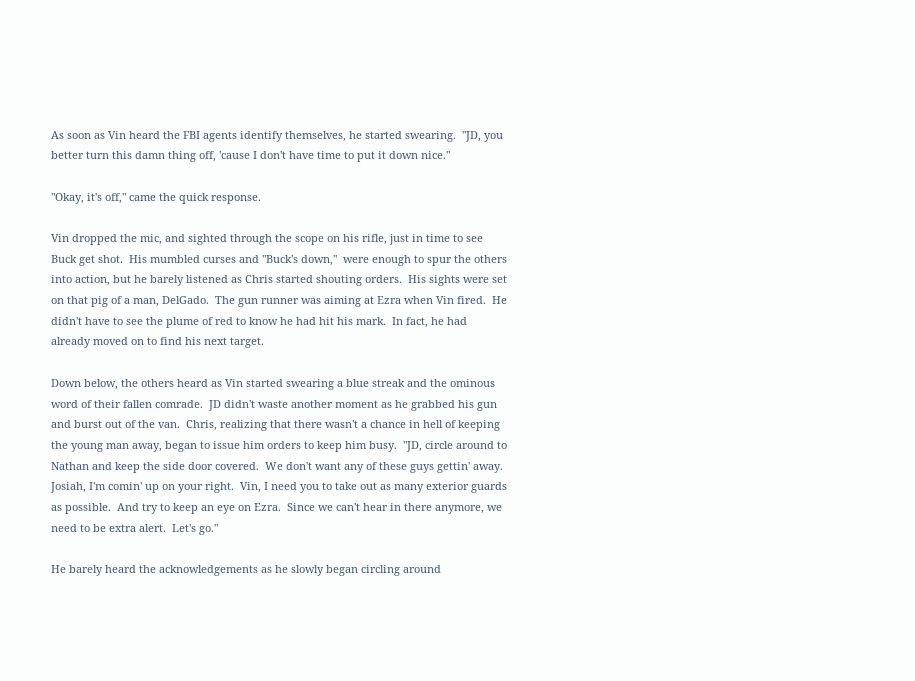As soon as Vin heard the FBI agents identify themselves, he started swearing.  "JD, you better turn this damn thing off, 'cause I don't have time to put it down nice."

"Okay, it's off," came the quick response.

Vin dropped the mic, and sighted through the scope on his rifle, just in time to see Buck get shot.  His mumbled curses and "Buck's down,"  were enough to spur the others into action, but he barely listened as Chris started shouting orders.  His sights were set on that pig of a man, DelGado.  The gun runner was aiming at Ezra when Vin fired.  He didn't have to see the plume of red to know he had hit his mark.  In fact, he had already moved on to find his next target.

Down below, the others heard as Vin started swearing a blue streak and the ominous word of their fallen comrade.  JD didn't waste another moment as he grabbed his gun and burst out of the van.  Chris, realizing that there wasn't a chance in hell of keeping the young man away, began to issue him orders to keep him busy.  "JD, circle around to Nathan and keep the side door covered.  We don't want any of these guys gettin' away.  Josiah, I'm comin' up on your right.  Vin, I need you to take out as many exterior guards as possible.  And try to keep an eye on Ezra.  Since we can't hear in there anymore, we need to be extra alert.  Let's go."

He barely heard the acknowledgements as he slowly began circling around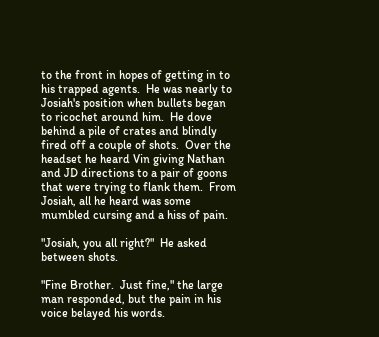to the front in hopes of getting in to his trapped agents.  He was nearly to Josiah's position when bullets began to ricochet around him.  He dove behind a pile of crates and blindly fired off a couple of shots.  Over the headset he heard Vin giving Nathan and JD directions to a pair of goons that were trying to flank them.  From Josiah, all he heard was some mumbled cursing and a hiss of pain.

"Josiah, you all right?"  He asked between shots.

"Fine Brother.  Just fine," the large man responded, but the pain in his voice belayed his words.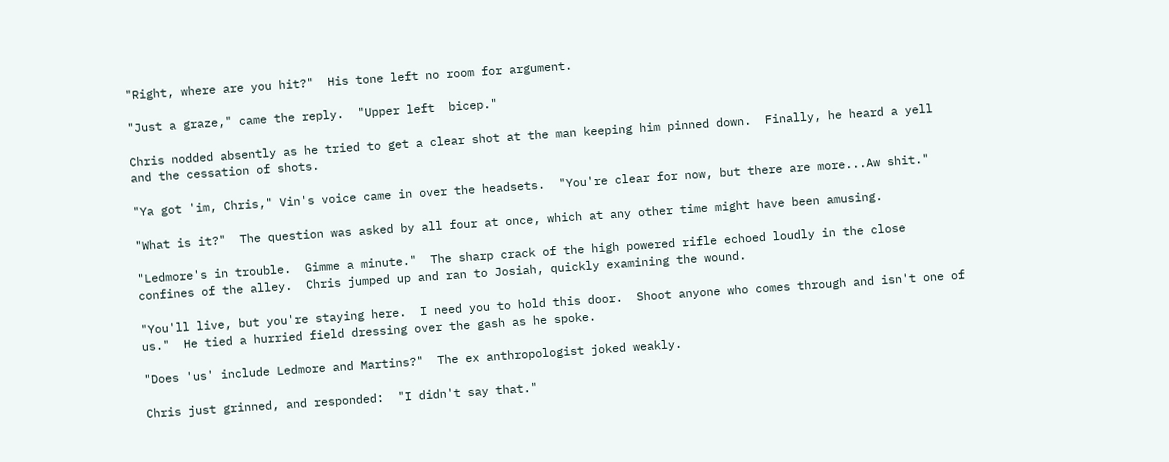"Right, where are you hit?"  His tone left no room for argument.

"Just a graze," came the reply.  "Upper left  bicep."

Chris nodded absently as he tried to get a clear shot at the man keeping him pinned down.  Finally, he heard a yell and the cessation of shots.

"Ya got 'im, Chris," Vin's voice came in over the headsets.  "You're clear for now, but there are more...Aw shit."

"What is it?"  The question was asked by all four at once, which at any other time might have been amusing.

"Ledmore's in trouble.  Gimme a minute."  The sharp crack of the high powered rifle echoed loudly in the close confines of the alley.  Chris jumped up and ran to Josiah, quickly examining the wound.

"You'll live, but you're staying here.  I need you to hold this door.  Shoot anyone who comes through and isn't one of us."  He tied a hurried field dressing over the gash as he spoke.

"Does 'us' include Ledmore and Martins?"  The ex anthropologist joked weakly.

Chris just grinned, and responded:  "I didn't say that."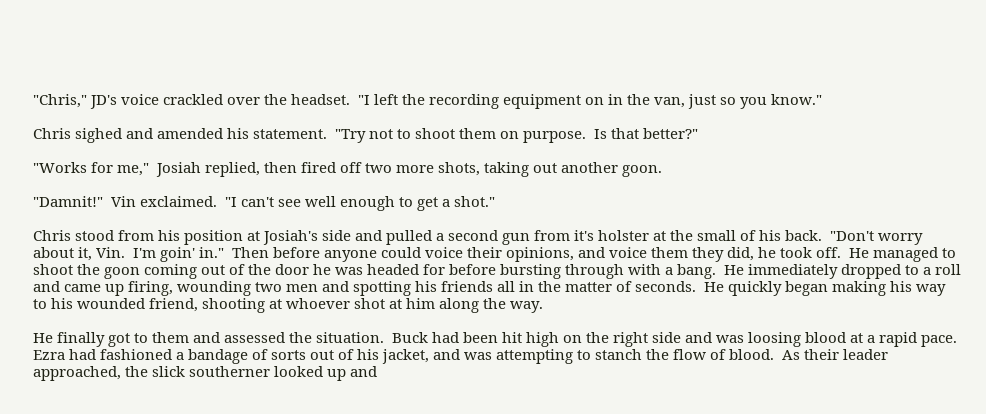"Chris," JD's voice crackled over the headset.  "I left the recording equipment on in the van, just so you know."

Chris sighed and amended his statement.  "Try not to shoot them on purpose.  Is that better?"

"Works for me,"  Josiah replied, then fired off two more shots, taking out another goon.

"Damnit!"  Vin exclaimed.  "I can't see well enough to get a shot."

Chris stood from his position at Josiah's side and pulled a second gun from it's holster at the small of his back.  "Don't worry about it, Vin.  I'm goin' in."  Then before anyone could voice their opinions, and voice them they did, he took off.  He managed to shoot the goon coming out of the door he was headed for before bursting through with a bang.  He immediately dropped to a roll and came up firing, wounding two men and spotting his friends all in the matter of seconds.  He quickly began making his way to his wounded friend, shooting at whoever shot at him along the way.

He finally got to them and assessed the situation.  Buck had been hit high on the right side and was loosing blood at a rapid pace.  Ezra had fashioned a bandage of sorts out of his jacket, and was attempting to stanch the flow of blood.  As their leader approached, the slick southerner looked up and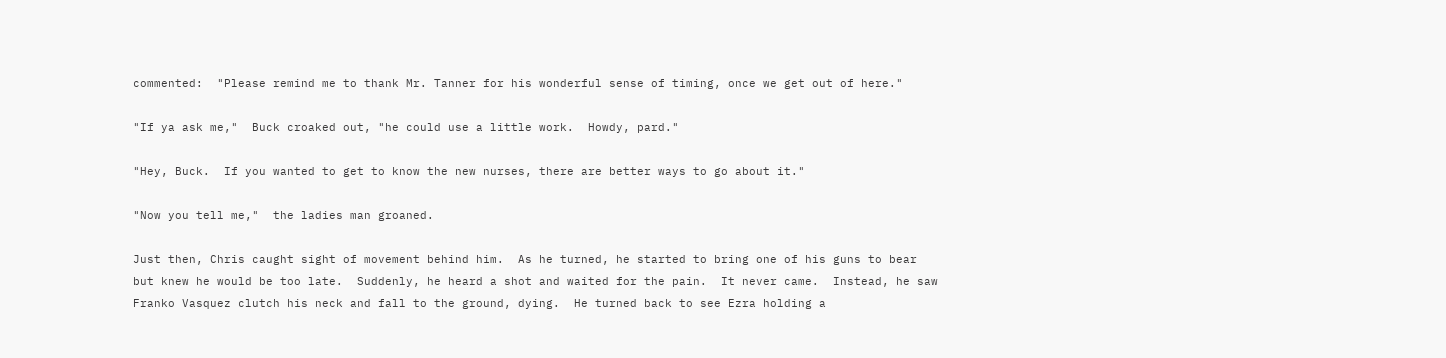commented:  "Please remind me to thank Mr. Tanner for his wonderful sense of timing, once we get out of here."

"If ya ask me,"  Buck croaked out, "he could use a little work.  Howdy, pard."

"Hey, Buck.  If you wanted to get to know the new nurses, there are better ways to go about it."

"Now you tell me,"  the ladies man groaned.

Just then, Chris caught sight of movement behind him.  As he turned, he started to bring one of his guns to bear but knew he would be too late.  Suddenly, he heard a shot and waited for the pain.  It never came.  Instead, he saw Franko Vasquez clutch his neck and fall to the ground, dying.  He turned back to see Ezra holding a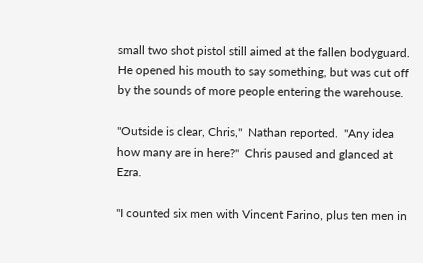small two shot pistol still aimed at the fallen bodyguard.  He opened his mouth to say something, but was cut off by the sounds of more people entering the warehouse.

"Outside is clear, Chris,"  Nathan reported.  "Any idea how many are in here?"  Chris paused and glanced at Ezra.

"I counted six men with Vincent Farino, plus ten men in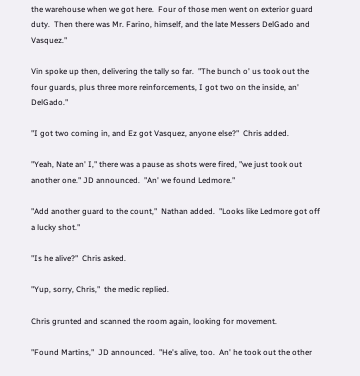the warehouse when we got here.  Four of those men went on exterior guard duty.  Then there was Mr. Farino, himself, and the late Messers DelGado and Vasquez."

Vin spoke up then, delivering the tally so far.  "The bunch o' us took out the four guards, plus three more reinforcements, I got two on the inside, an' DelGado."

"I got two coming in, and Ez got Vasquez, anyone else?"  Chris added.

"Yeah, Nate an' I," there was a pause as shots were fired, "we just took out another one." JD announced.  "An' we found Ledmore."

"Add another guard to the count,"  Nathan added.  "Looks like Ledmore got off a lucky shot."

"Is he alive?"  Chris asked.

"Yup, sorry, Chris,"  the medic replied.

Chris grunted and scanned the room again, looking for movement.

"Found Martins,"  JD announced.  "He's alive, too.  An' he took out the other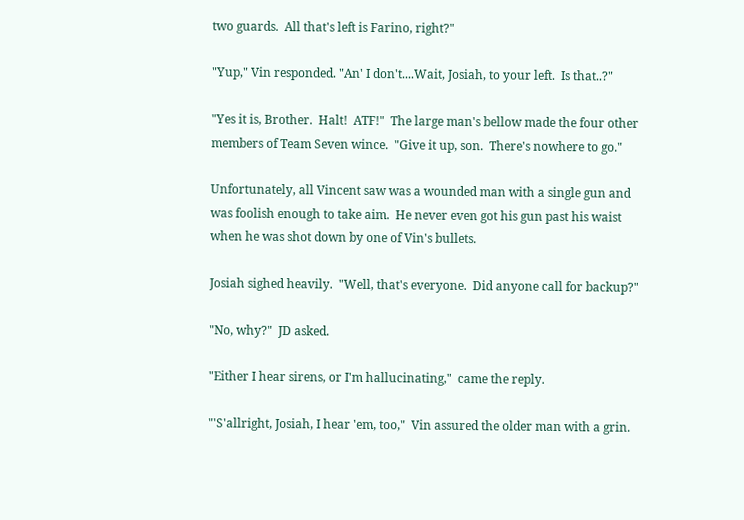two guards.  All that's left is Farino, right?"

"Yup," Vin responded. "An' I don't....Wait, Josiah, to your left.  Is that..?"

"Yes it is, Brother.  Halt!  ATF!"  The large man's bellow made the four other members of Team Seven wince.  "Give it up, son.  There's nowhere to go."

Unfortunately, all Vincent saw was a wounded man with a single gun and was foolish enough to take aim.  He never even got his gun past his waist when he was shot down by one of Vin's bullets.

Josiah sighed heavily.  "Well, that's everyone.  Did anyone call for backup?"

"No, why?"  JD asked.

"Either I hear sirens, or I'm hallucinating,"  came the reply.

"'S'allright, Josiah, I hear 'em, too,"  Vin assured the older man with a grin.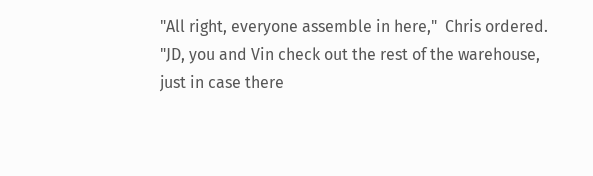"All right, everyone assemble in here,"  Chris ordered.  "JD, you and Vin check out the rest of the warehouse, just in case there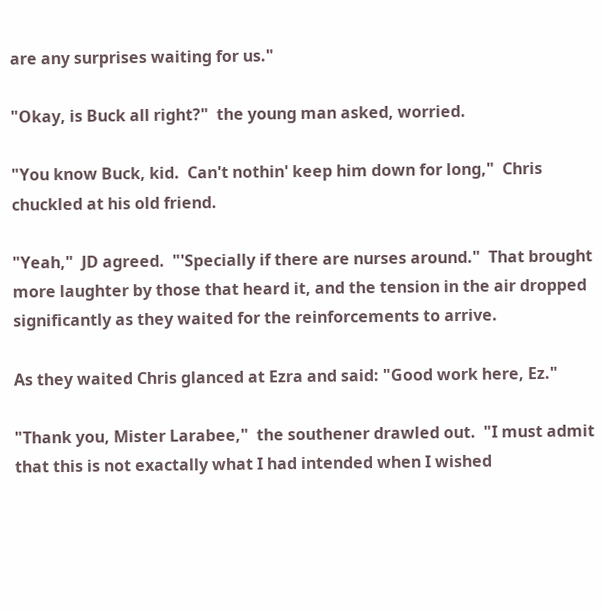are any surprises waiting for us."

"Okay, is Buck all right?"  the young man asked, worried.

"You know Buck, kid.  Can't nothin' keep him down for long,"  Chris chuckled at his old friend.

"Yeah,"  JD agreed.  "'Specially if there are nurses around."  That brought more laughter by those that heard it, and the tension in the air dropped significantly as they waited for the reinforcements to arrive.

As they waited Chris glanced at Ezra and said: "Good work here, Ez."

"Thank you, Mister Larabee,"  the southener drawled out.  "I must admit that this is not exactally what I had intended when I wished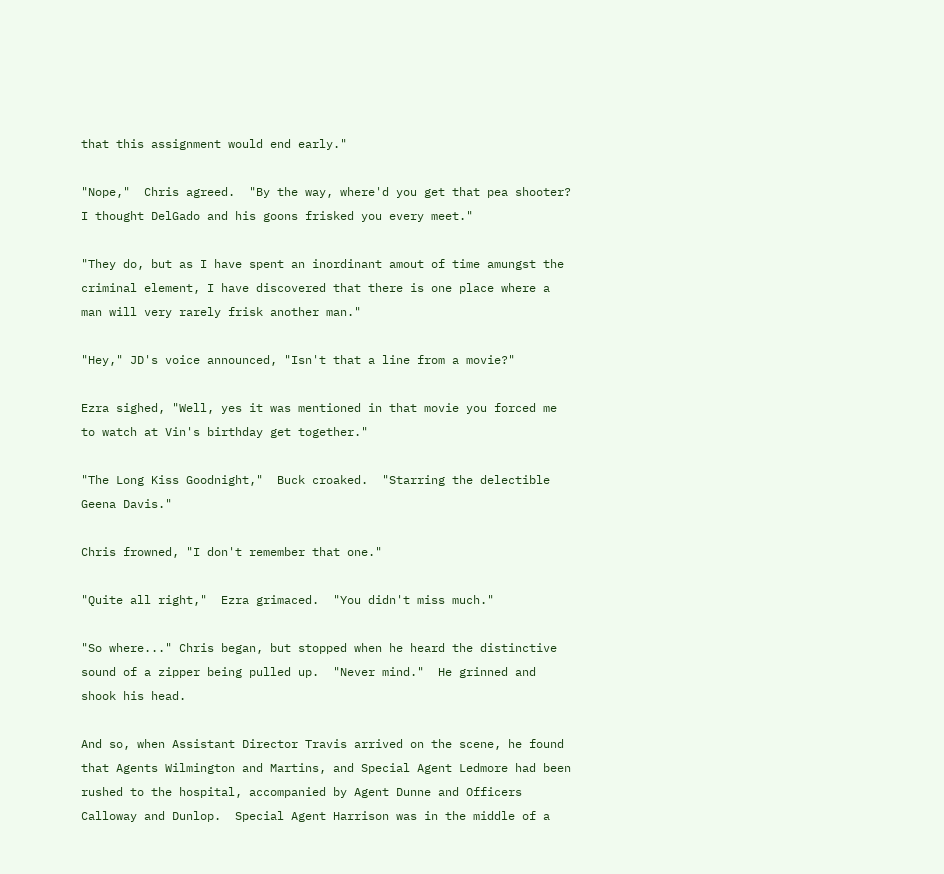that this assignment would end early."

"Nope,"  Chris agreed.  "By the way, where'd you get that pea shooter?  I thought DelGado and his goons frisked you every meet."

"They do, but as I have spent an inordinant amout of time amungst the criminal element, I have discovered that there is one place where a man will very rarely frisk another man."

"Hey," JD's voice announced, "Isn't that a line from a movie?"

Ezra sighed, "Well, yes it was mentioned in that movie you forced me to watch at Vin's birthday get together."

"The Long Kiss Goodnight,"  Buck croaked.  "Starring the delectible Geena Davis."

Chris frowned, "I don't remember that one."

"Quite all right,"  Ezra grimaced.  "You didn't miss much."

"So where..." Chris began, but stopped when he heard the distinctive sound of a zipper being pulled up.  "Never mind."  He grinned and shook his head.

And so, when Assistant Director Travis arrived on the scene, he found that Agents Wilmington and Martins, and Special Agent Ledmore had been rushed to the hospital, accompanied by Agent Dunne and Officers Calloway and Dunlop.  Special Agent Harrison was in the middle of a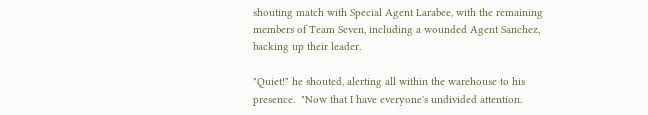shouting match with Special Agent Larabee, with the remaining members of Team Seven, including a wounded Agent Sanchez, backing up their leader.

"Quiet!" he shouted, alerting all within the warehouse to his presence.  "Now that I have everyone's undivided attention.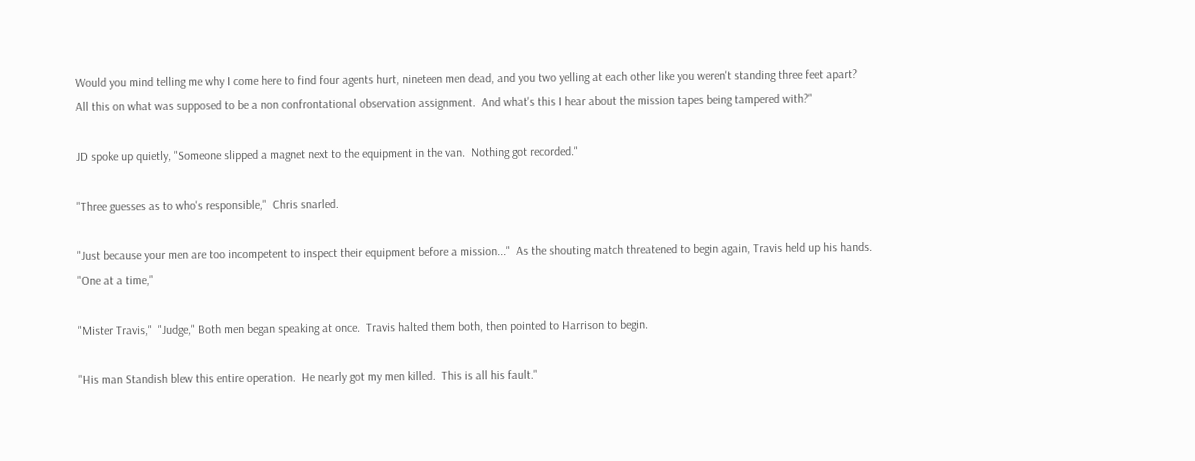Would you mind telling me why I come here to find four agents hurt, nineteen men dead, and you two yelling at each other like you weren't standing three feet apart?  All this on what was supposed to be a non confrontational observation assignment.  And what's this I hear about the mission tapes being tampered with?"

JD spoke up quietly, "Someone slipped a magnet next to the equipment in the van.  Nothing got recorded."

"Three guesses as to who's responsible,"  Chris snarled.

"Just because your men are too incompetent to inspect their equipment before a mission..."  As the shouting match threatened to begin again, Travis held up his hands.  "One at a time,"

"Mister Travis,"  "Judge," Both men began speaking at once.  Travis halted them both, then pointed to Harrison to begin.

"His man Standish blew this entire operation.  He nearly got my men killed.  This is all his fault."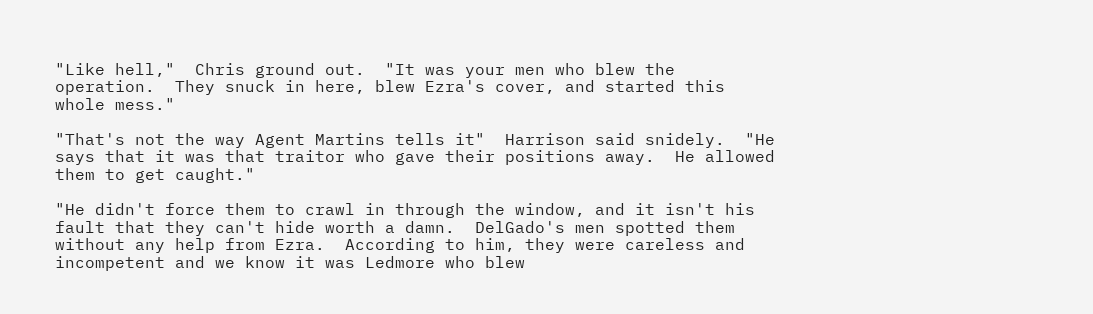"Like hell,"  Chris ground out.  "It was your men who blew the operation.  They snuck in here, blew Ezra's cover, and started this whole mess."

"That's not the way Agent Martins tells it"  Harrison said snidely.  "He says that it was that traitor who gave their positions away.  He allowed them to get caught."

"He didn't force them to crawl in through the window, and it isn't his fault that they can't hide worth a damn.  DelGado's men spotted them without any help from Ezra.  According to him, they were careless and incompetent and we know it was Ledmore who blew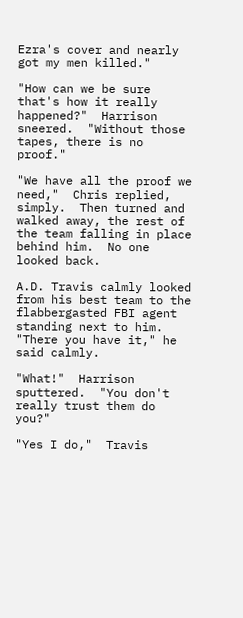Ezra's cover and nearly got my men killed."

"How can we be sure that's how it really happened?"  Harrison sneered.  "Without those tapes, there is no proof."

"We have all the proof we need,"  Chris replied, simply.  Then turned and walked away, the rest of the team falling in place behind him.  No one looked back.

A.D. Travis calmly looked from his best team to the flabbergasted FBI agent standing next to him.  "There you have it," he said calmly.

"What!"  Harrison sputtered.  "You don't really trust them do you?"

"Yes I do,"  Travis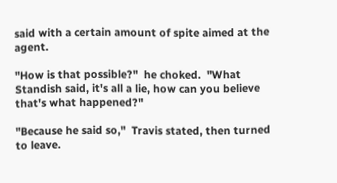said with a certain amount of spite aimed at the agent.

"How is that possible?"  he choked.  "What Standish said, it's all a lie, how can you believe that's what happened?"

"Because he said so,"  Travis stated, then turned to leave.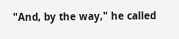"And, by the way," he called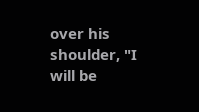over his shoulder, "I will be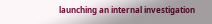launching an internal investigation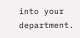into your department.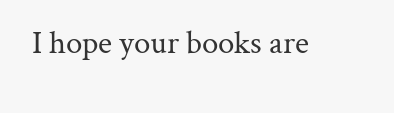I hope your books are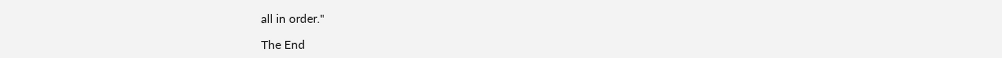all in order."

The End